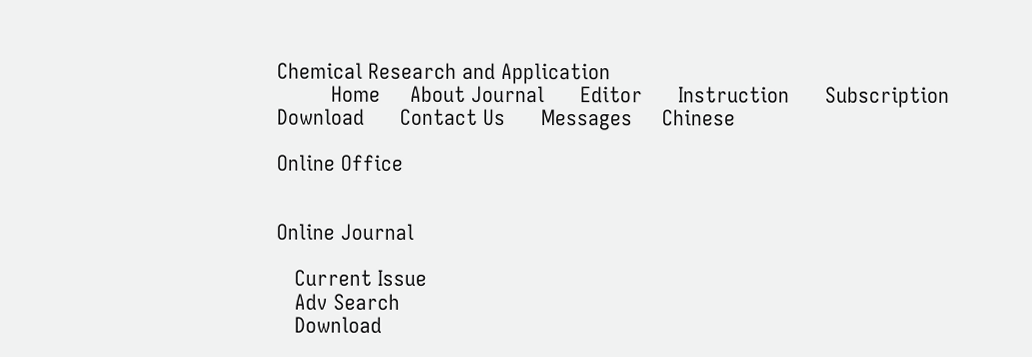Chemical Research and Application
         Home     About Journal      Editor      Instruction      Subscription      Download      Contact Us      Messages     Chinese

Online Office


Online Journal

   Current Issue
   Adv Search
   Download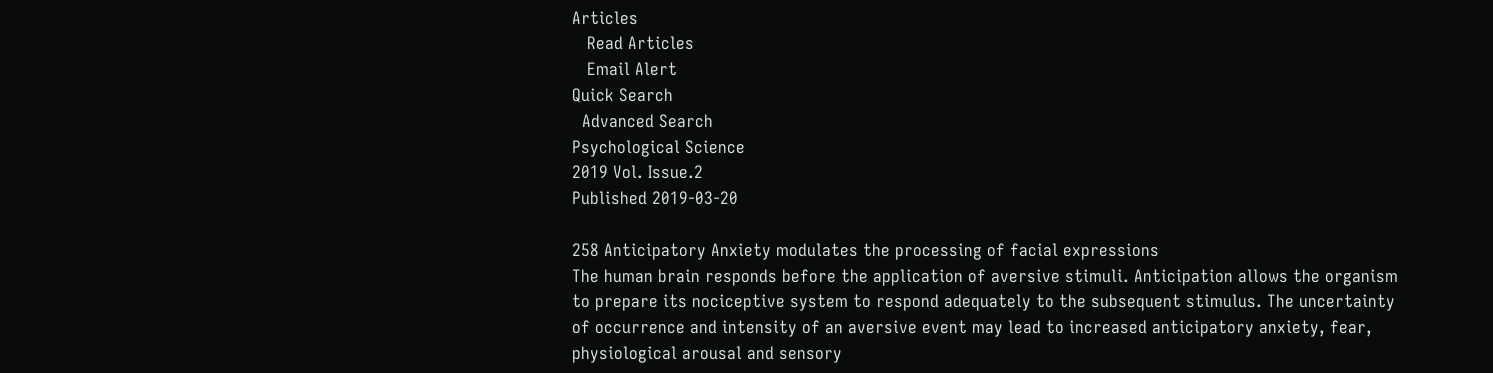Articles
   Read Articles
   Email Alert
Quick Search
  Advanced Search
Psychological Science
2019 Vol. Issue.2
Published 2019-03-20

258 Anticipatory Anxiety modulates the processing of facial expressions
The human brain responds before the application of aversive stimuli. Anticipation allows the organism to prepare its nociceptive system to respond adequately to the subsequent stimulus. The uncertainty of occurrence and intensity of an aversive event may lead to increased anticipatory anxiety, fear, physiological arousal and sensory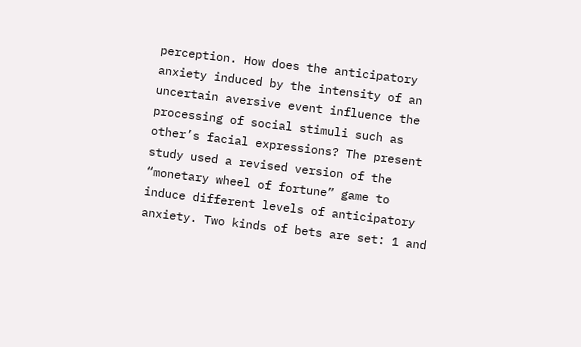perception. How does the anticipatory anxiety induced by the intensity of an uncertain aversive event influence the processing of social stimuli such as other’s facial expressions? The present study used a revised version of the “monetary wheel of fortune” game to induce different levels of anticipatory anxiety. Two kinds of bets are set: 1 and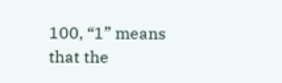100, “1” means that the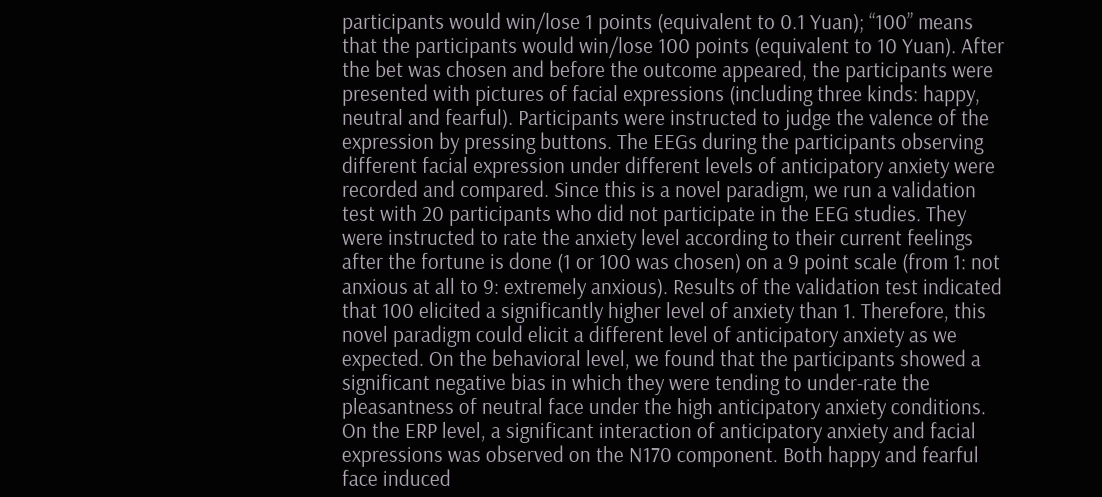participants would win/lose 1 points (equivalent to 0.1 Yuan); “100” means that the participants would win/lose 100 points (equivalent to 10 Yuan). After the bet was chosen and before the outcome appeared, the participants were presented with pictures of facial expressions (including three kinds: happy, neutral and fearful). Participants were instructed to judge the valence of the expression by pressing buttons. The EEGs during the participants observing different facial expression under different levels of anticipatory anxiety were recorded and compared. Since this is a novel paradigm, we run a validation test with 20 participants who did not participate in the EEG studies. They were instructed to rate the anxiety level according to their current feelings after the fortune is done (1 or 100 was chosen) on a 9 point scale (from 1: not anxious at all to 9: extremely anxious). Results of the validation test indicated that 100 elicited a significantly higher level of anxiety than 1. Therefore, this novel paradigm could elicit a different level of anticipatory anxiety as we expected. On the behavioral level, we found that the participants showed a significant negative bias in which they were tending to under-rate the pleasantness of neutral face under the high anticipatory anxiety conditions. On the ERP level, a significant interaction of anticipatory anxiety and facial expressions was observed on the N170 component. Both happy and fearful face induced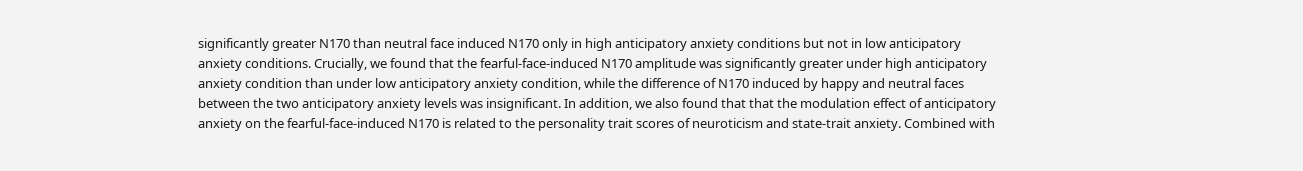significantly greater N170 than neutral face induced N170 only in high anticipatory anxiety conditions but not in low anticipatory anxiety conditions. Crucially, we found that the fearful-face-induced N170 amplitude was significantly greater under high anticipatory anxiety condition than under low anticipatory anxiety condition, while the difference of N170 induced by happy and neutral faces between the two anticipatory anxiety levels was insignificant. In addition, we also found that that the modulation effect of anticipatory anxiety on the fearful-face-induced N170 is related to the personality trait scores of neuroticism and state-trait anxiety. Combined with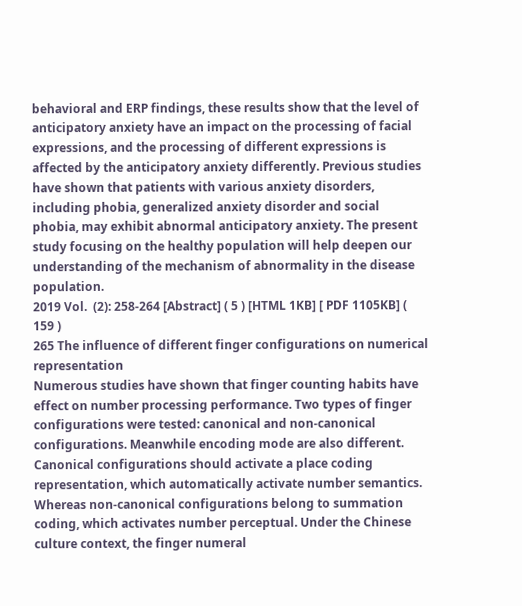behavioral and ERP findings, these results show that the level of anticipatory anxiety have an impact on the processing of facial expressions, and the processing of different expressions is affected by the anticipatory anxiety differently. Previous studies have shown that patients with various anxiety disorders, including phobia, generalized anxiety disorder and social phobia, may exhibit abnormal anticipatory anxiety. The present study focusing on the healthy population will help deepen our understanding of the mechanism of abnormality in the disease population.
2019 Vol.  (2): 258-264 [Abstract] ( 5 ) [HTML 1KB] [ PDF 1105KB] ( 159 )
265 The influence of different finger configurations on numerical representation
Numerous studies have shown that finger counting habits have effect on number processing performance. Two types of finger configurations were tested: canonical and non-canonical configurations. Meanwhile encoding mode are also different. Canonical configurations should activate a place coding representation, which automatically activate number semantics. Whereas non-canonical configurations belong to summation coding, which activates number perceptual. Under the Chinese culture context, the finger numeral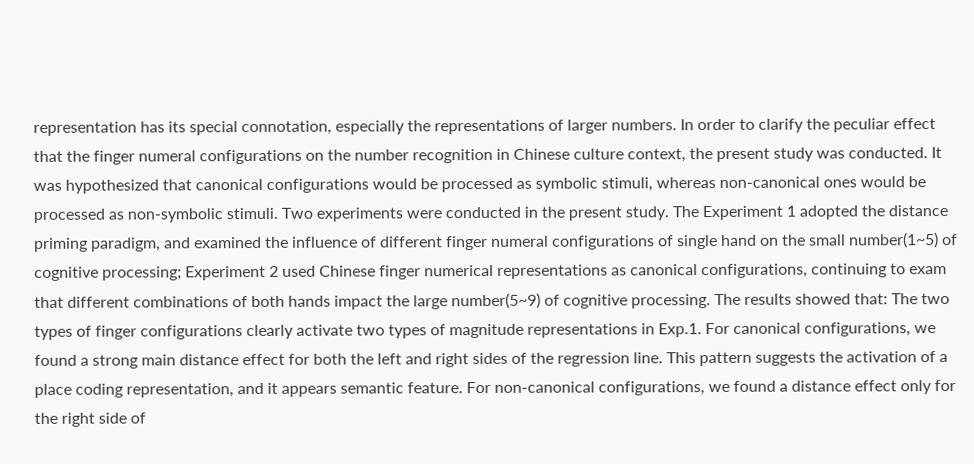representation has its special connotation, especially the representations of larger numbers. In order to clarify the peculiar effect that the finger numeral configurations on the number recognition in Chinese culture context, the present study was conducted. It was hypothesized that canonical configurations would be processed as symbolic stimuli, whereas non-canonical ones would be processed as non-symbolic stimuli. Two experiments were conducted in the present study. The Experiment 1 adopted the distance priming paradigm, and examined the influence of different finger numeral configurations of single hand on the small number(1~5) of cognitive processing; Experiment 2 used Chinese finger numerical representations as canonical configurations, continuing to exam that different combinations of both hands impact the large number(5~9) of cognitive processing. The results showed that: The two types of finger configurations clearly activate two types of magnitude representations in Exp.1. For canonical configurations, we found a strong main distance effect for both the left and right sides of the regression line. This pattern suggests the activation of a place coding representation, and it appears semantic feature. For non-canonical configurations, we found a distance effect only for the right side of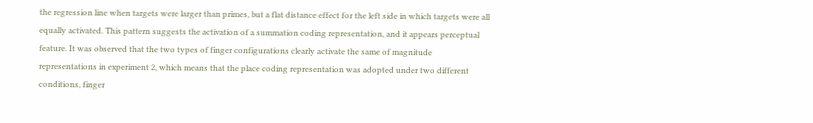the regression line when targets were larger than primes, but a flat distance effect for the left side in which targets were all equally activated. This pattern suggests the activation of a summation coding representation, and it appears perceptual feature. It was observed that the two types of finger configurations clearly activate the same of magnitude representations in experiment 2, which means that the place coding representation was adopted under two different conditions, finger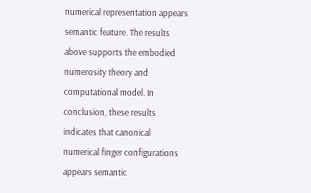numerical representation appears semantic feature. The results above supports the embodied numerosity theory and computational model. In conclusion, these results indicates that canonical numerical finger configurations appears semantic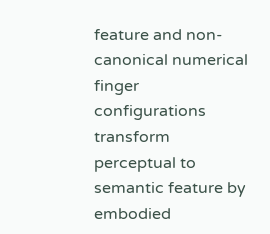feature and non-canonical numerical finger configurations transform perceptual to semantic feature by embodied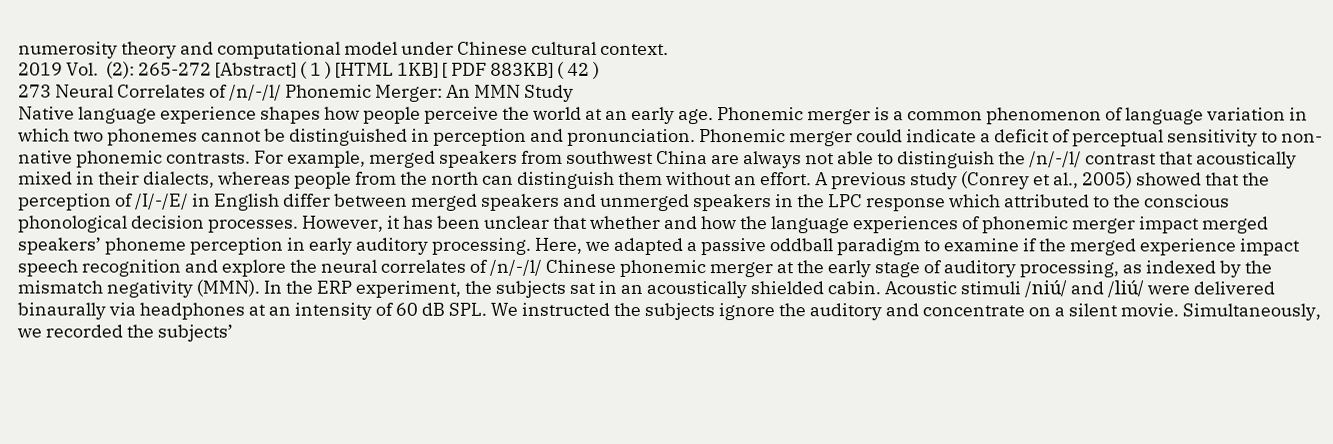numerosity theory and computational model under Chinese cultural context.
2019 Vol.  (2): 265-272 [Abstract] ( 1 ) [HTML 1KB] [ PDF 883KB] ( 42 )
273 Neural Correlates of /n/-/l/ Phonemic Merger: An MMN Study
Native language experience shapes how people perceive the world at an early age. Phonemic merger is a common phenomenon of language variation in which two phonemes cannot be distinguished in perception and pronunciation. Phonemic merger could indicate a deficit of perceptual sensitivity to non-native phonemic contrasts. For example, merged speakers from southwest China are always not able to distinguish the /n/-/l/ contrast that acoustically mixed in their dialects, whereas people from the north can distinguish them without an effort. A previous study (Conrey et al., 2005) showed that the perception of /I/-/E/ in English differ between merged speakers and unmerged speakers in the LPC response which attributed to the conscious phonological decision processes. However, it has been unclear that whether and how the language experiences of phonemic merger impact merged speakers’ phoneme perception in early auditory processing. Here, we adapted a passive oddball paradigm to examine if the merged experience impact speech recognition and explore the neural correlates of /n/-/l/ Chinese phonemic merger at the early stage of auditory processing, as indexed by the mismatch negativity (MMN). In the ERP experiment, the subjects sat in an acoustically shielded cabin. Acoustic stimuli /niú/ and /liú/ were delivered binaurally via headphones at an intensity of 60 dB SPL. We instructed the subjects ignore the auditory and concentrate on a silent movie. Simultaneously, we recorded the subjects’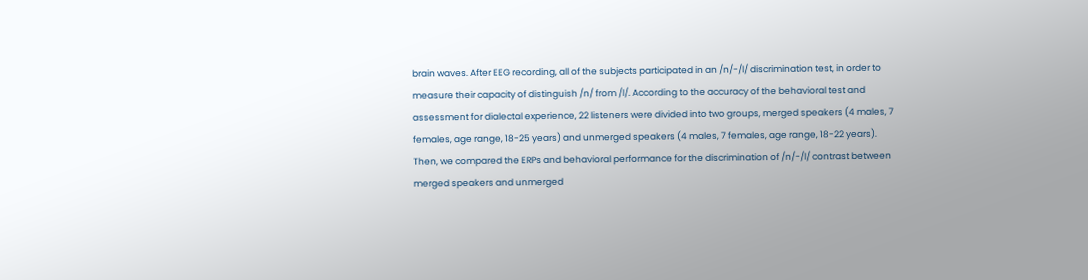brain waves. After EEG recording, all of the subjects participated in an /n/-/l/ discrimination test, in order to measure their capacity of distinguish /n/ from /l/. According to the accuracy of the behavioral test and assessment for dialectal experience, 22 listeners were divided into two groups, merged speakers (4 males, 7 females, age range, 18-25 years) and unmerged speakers (4 males, 7 females, age range, 18-22 years). Then, we compared the ERPs and behavioral performance for the discrimination of /n/-/l/ contrast between merged speakers and unmerged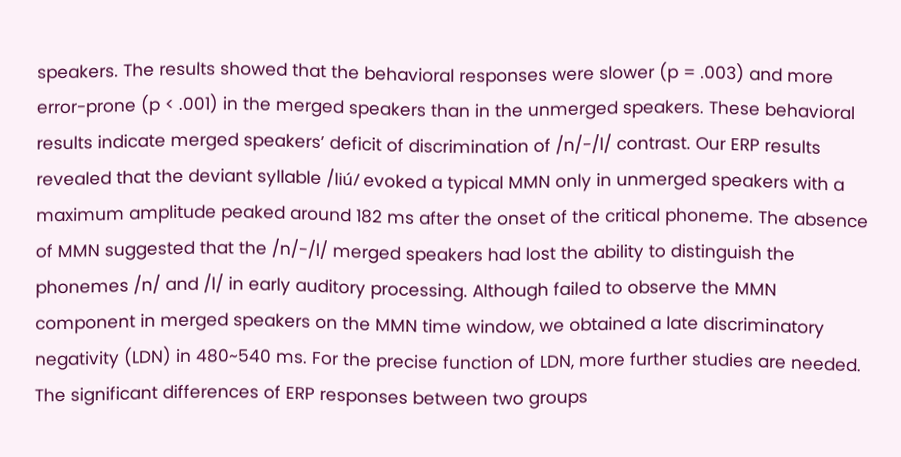speakers. The results showed that the behavioral responses were slower (p = .003) and more error-prone (p < .001) in the merged speakers than in the unmerged speakers. These behavioral results indicate merged speakers’ deficit of discrimination of /n/-/l/ contrast. Our ERP results revealed that the deviant syllable /liú/ evoked a typical MMN only in unmerged speakers with a maximum amplitude peaked around 182 ms after the onset of the critical phoneme. The absence of MMN suggested that the /n/-/l/ merged speakers had lost the ability to distinguish the phonemes /n/ and /l/ in early auditory processing. Although failed to observe the MMN component in merged speakers on the MMN time window, we obtained a late discriminatory negativity (LDN) in 480~540 ms. For the precise function of LDN, more further studies are needed. The significant differences of ERP responses between two groups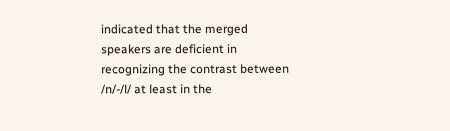indicated that the merged speakers are deficient in recognizing the contrast between /n/-/l/ at least in the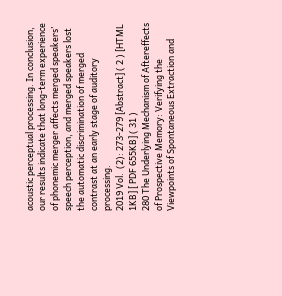acoustic perceptual processing. In conclusion, our results indicate that long-term experience of phonemic merger affects merged speakers’ speech perception, and merged speakers lost the automatic discrimination of merged contrast at an early stage of auditory processing.
2019 Vol.  (2): 273-279 [Abstract] ( 2 ) [HTML 1KB] [ PDF 655KB] ( 31 )
280 The Underlying Mechanism of Aftereffects of Prospective Memory: Verifying the Viewpoints of Spontaneous Extraction and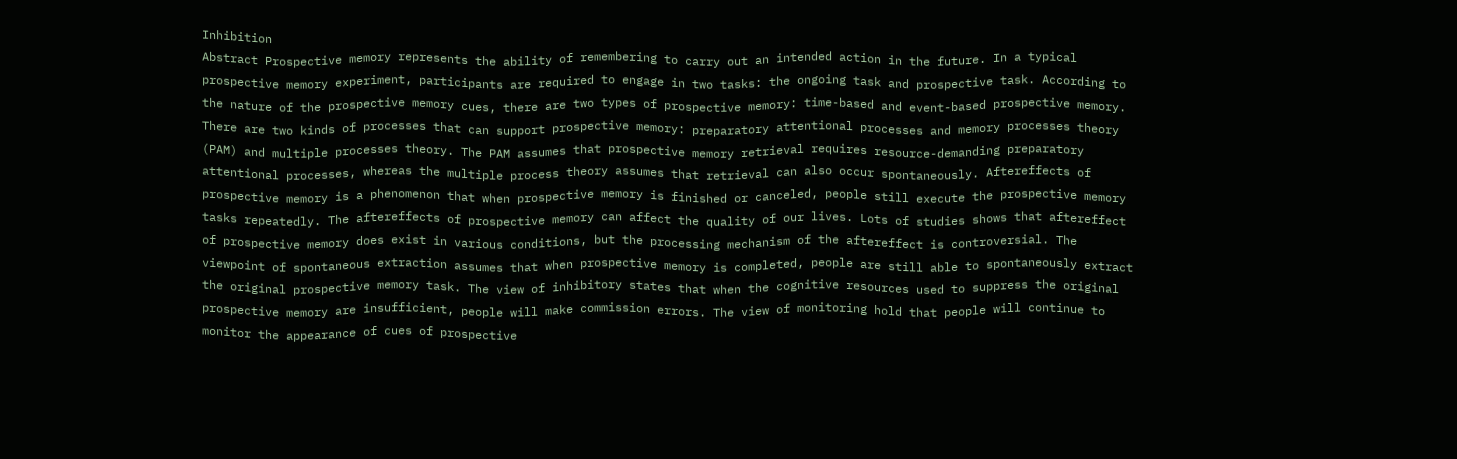Inhibition
Abstract Prospective memory represents the ability of remembering to carry out an intended action in the future. In a typical prospective memory experiment, participants are required to engage in two tasks: the ongoing task and prospective task. According to the nature of the prospective memory cues, there are two types of prospective memory: time-based and event-based prospective memory. There are two kinds of processes that can support prospective memory: preparatory attentional processes and memory processes theory (PAM) and multiple processes theory. The PAM assumes that prospective memory retrieval requires resource-demanding preparatory attentional processes, whereas the multiple process theory assumes that retrieval can also occur spontaneously. Aftereffects of prospective memory is a phenomenon that when prospective memory is finished or canceled, people still execute the prospective memory tasks repeatedly. The aftereffects of prospective memory can affect the quality of our lives. Lots of studies shows that aftereffect of prospective memory does exist in various conditions, but the processing mechanism of the aftereffect is controversial. The viewpoint of spontaneous extraction assumes that when prospective memory is completed, people are still able to spontaneously extract the original prospective memory task. The view of inhibitory states that when the cognitive resources used to suppress the original prospective memory are insufficient, people will make commission errors. The view of monitoring hold that people will continue to monitor the appearance of cues of prospective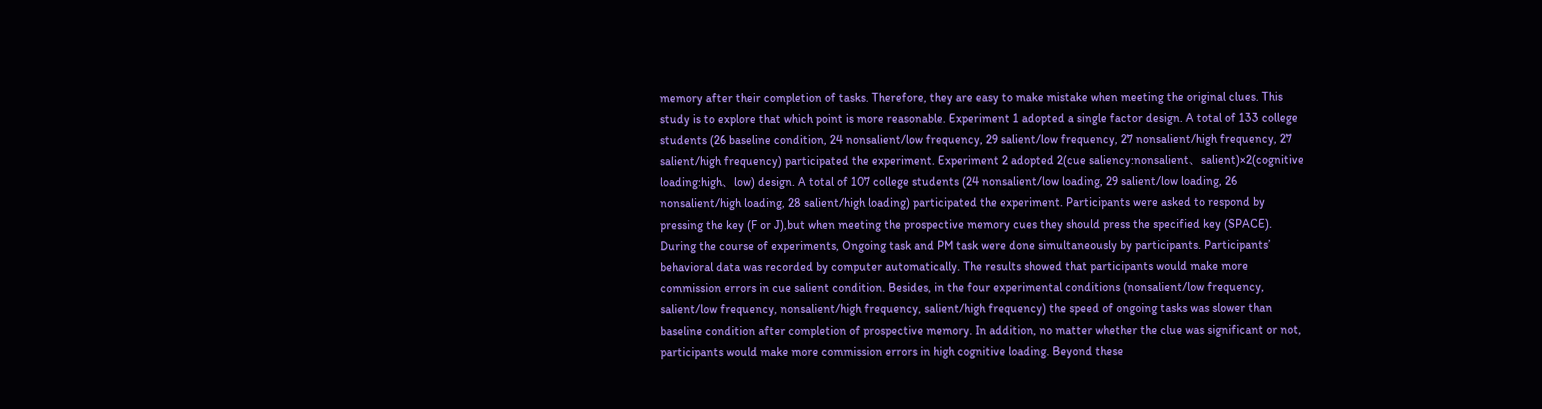memory after their completion of tasks. Therefore, they are easy to make mistake when meeting the original clues. This study is to explore that which point is more reasonable. Experiment 1 adopted a single factor design. A total of 133 college students (26 baseline condition, 24 nonsalient/low frequency, 29 salient/low frequency, 27 nonsalient/high frequency, 27 salient/high frequency) participated the experiment. Experiment 2 adopted 2(cue saliency:nonsalient、salient)×2(cognitive loading:high、low) design. A total of 107 college students (24 nonsalient/low loading, 29 salient/low loading, 26 nonsalient/high loading, 28 salient/high loading) participated the experiment. Participants were asked to respond by pressing the key (F or J),but when meeting the prospective memory cues they should press the specified key (SPACE). During the course of experiments, Ongoing task and PM task were done simultaneously by participants. Participants’ behavioral data was recorded by computer automatically. The results showed that participants would make more commission errors in cue salient condition. Besides, in the four experimental conditions (nonsalient/low frequency, salient/low frequency, nonsalient/high frequency, salient/high frequency) the speed of ongoing tasks was slower than baseline condition after completion of prospective memory. In addition, no matter whether the clue was significant or not, participants would make more commission errors in high cognitive loading. Beyond these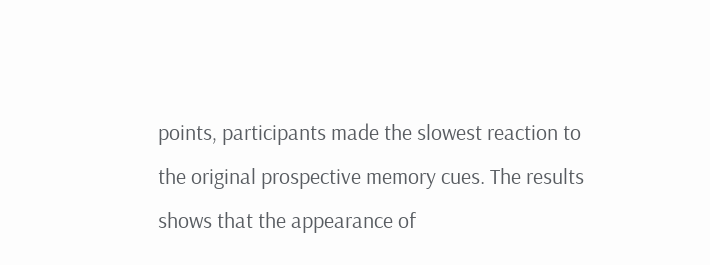points, participants made the slowest reaction to the original prospective memory cues. The results shows that the appearance of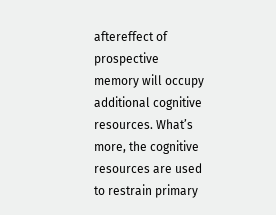aftereffect of prospective memory will occupy additional cognitive resources. What’s more, the cognitive resources are used to restrain primary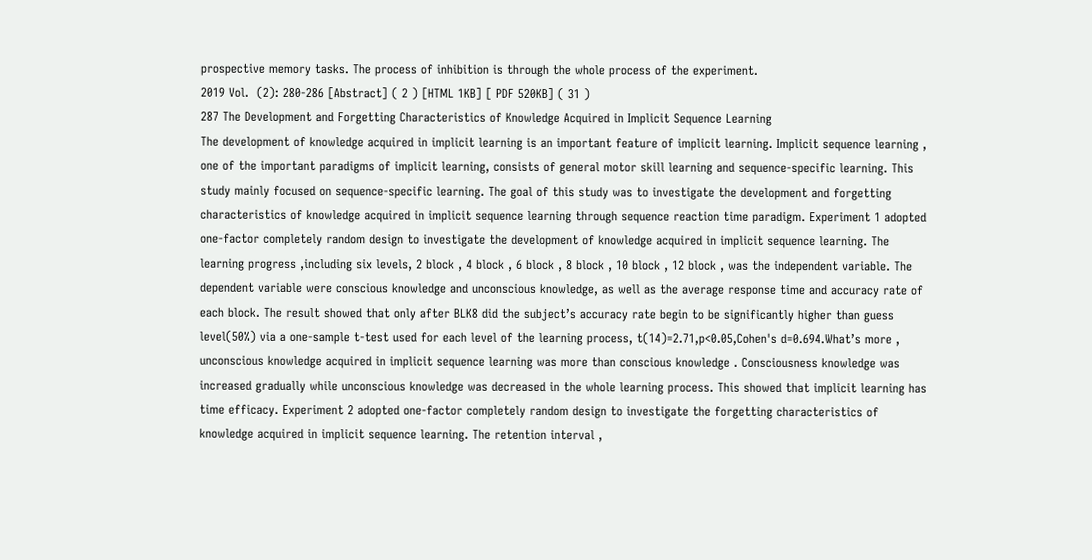prospective memory tasks. The process of inhibition is through the whole process of the experiment.
2019 Vol.  (2): 280-286 [Abstract] ( 2 ) [HTML 1KB] [ PDF 520KB] ( 31 )
287 The Development and Forgetting Characteristics of Knowledge Acquired in Implicit Sequence Learning
The development of knowledge acquired in implicit learning is an important feature of implicit learning. Implicit sequence learning , one of the important paradigms of implicit learning, consists of general motor skill learning and sequence-specific learning. This study mainly focused on sequence-specific learning. The goal of this study was to investigate the development and forgetting characteristics of knowledge acquired in implicit sequence learning through sequence reaction time paradigm. Experiment 1 adopted one-factor completely random design to investigate the development of knowledge acquired in implicit sequence learning. The learning progress ,including six levels, 2 block , 4 block , 6 block , 8 block , 10 block , 12 block , was the independent variable. The dependent variable were conscious knowledge and unconscious knowledge, as well as the average response time and accuracy rate of each block. The result showed that only after BLK8 did the subject’s accuracy rate begin to be significantly higher than guess level(50%) via a one-sample t-test used for each level of the learning process, t(14)=2.71,p<0.05,Cohen's d=0.694.What’s more , unconscious knowledge acquired in implicit sequence learning was more than conscious knowledge . Consciousness knowledge was increased gradually while unconscious knowledge was decreased in the whole learning process. This showed that implicit learning has time efficacy. Experiment 2 adopted one-factor completely random design to investigate the forgetting characteristics of knowledge acquired in implicit sequence learning. The retention interval ,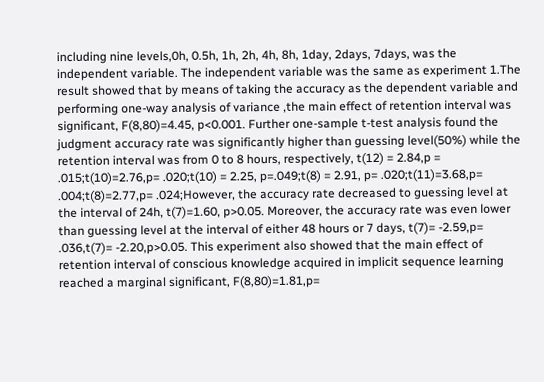including nine levels,0h, 0.5h, 1h, 2h, 4h, 8h, 1day, 2days, 7days, was the independent variable. The independent variable was the same as experiment 1.The result showed that by means of taking the accuracy as the dependent variable and performing one-way analysis of variance ,the main effect of retention interval was significant, F(8,80)=4.45, p<0.001. Further one-sample t-test analysis found the judgment accuracy rate was significantly higher than guessing level(50%) while the retention interval was from 0 to 8 hours, respectively, t(12) = 2.84,p = .015;t(10)=2.76,p= .020;t(10) = 2.25, p=.049;t(8) = 2.91, p= .020;t(11)=3.68,p= .004;t(8)=2.77,p= .024;However, the accuracy rate decreased to guessing level at the interval of 24h, t(7)=1.60, p>0.05. Moreover, the accuracy rate was even lower than guessing level at the interval of either 48 hours or 7 days, t(7)= -2.59,p= .036,t(7)= -2.20,p>0.05. This experiment also showed that the main effect of retention interval of conscious knowledge acquired in implicit sequence learning reached a marginal significant, F(8,80)=1.81,p=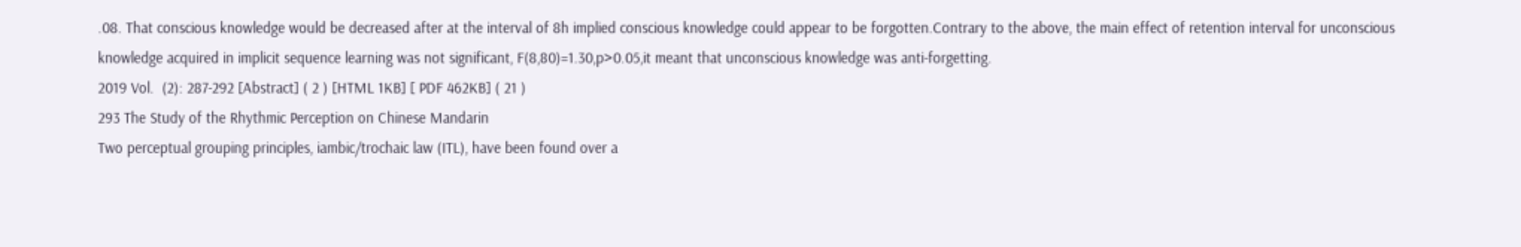.08. That conscious knowledge would be decreased after at the interval of 8h implied conscious knowledge could appear to be forgotten.Contrary to the above, the main effect of retention interval for unconscious knowledge acquired in implicit sequence learning was not significant, F(8,80)=1.30,p>0.05,it meant that unconscious knowledge was anti-forgetting.
2019 Vol.  (2): 287-292 [Abstract] ( 2 ) [HTML 1KB] [ PDF 462KB] ( 21 )
293 The Study of the Rhythmic Perception on Chinese Mandarin
Two perceptual grouping principles, iambic/trochaic law (ITL), have been found over a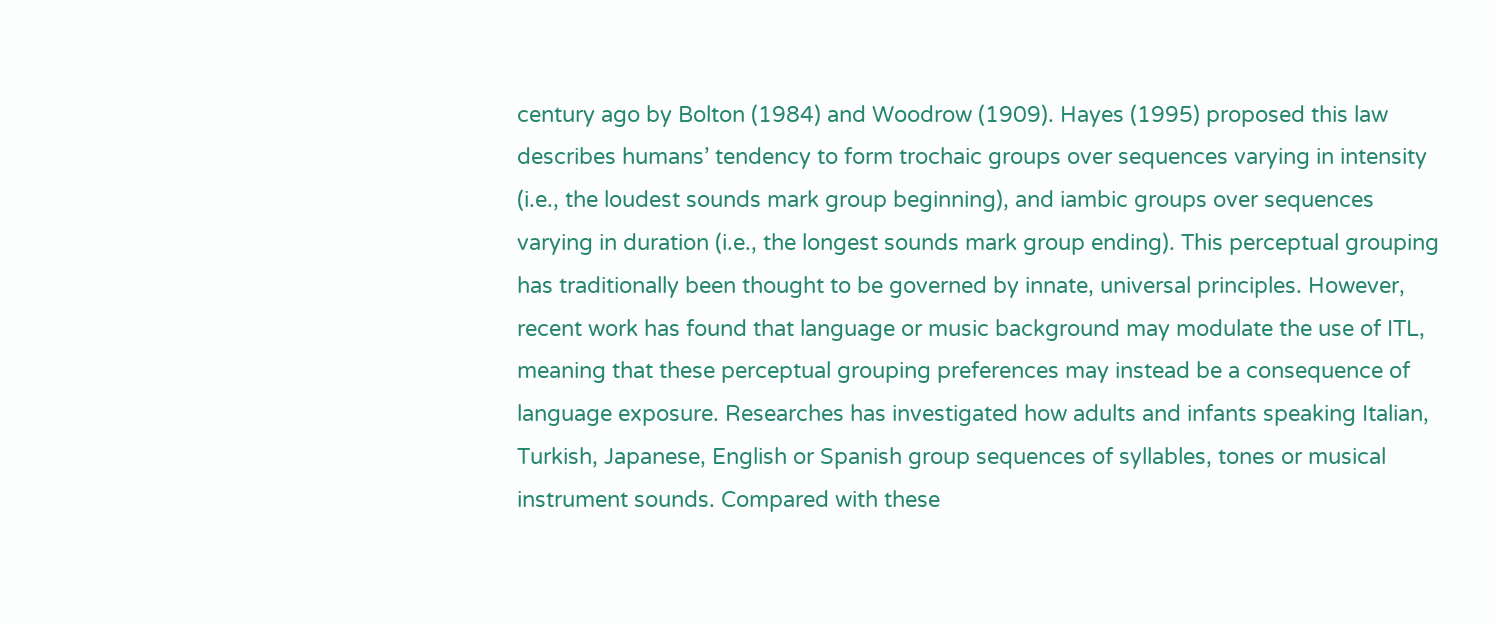century ago by Bolton (1984) and Woodrow (1909). Hayes (1995) proposed this law describes humans’ tendency to form trochaic groups over sequences varying in intensity (i.e., the loudest sounds mark group beginning), and iambic groups over sequences varying in duration (i.e., the longest sounds mark group ending). This perceptual grouping has traditionally been thought to be governed by innate, universal principles. However, recent work has found that language or music background may modulate the use of ITL, meaning that these perceptual grouping preferences may instead be a consequence of language exposure. Researches has investigated how adults and infants speaking Italian, Turkish, Japanese, English or Spanish group sequences of syllables, tones or musical instrument sounds. Compared with these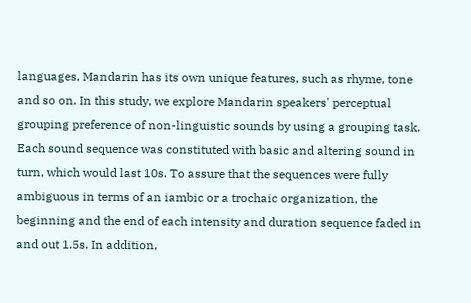languages, Mandarin has its own unique features, such as rhyme, tone and so on. In this study, we explore Mandarin speakers' perceptual grouping preference of non-linguistic sounds by using a grouping task. Each sound sequence was constituted with basic and altering sound in turn, which would last 10s. To assure that the sequences were fully ambiguous in terms of an iambic or a trochaic organization, the beginning and the end of each intensity and duration sequence faded in and out 1.5s. In addition,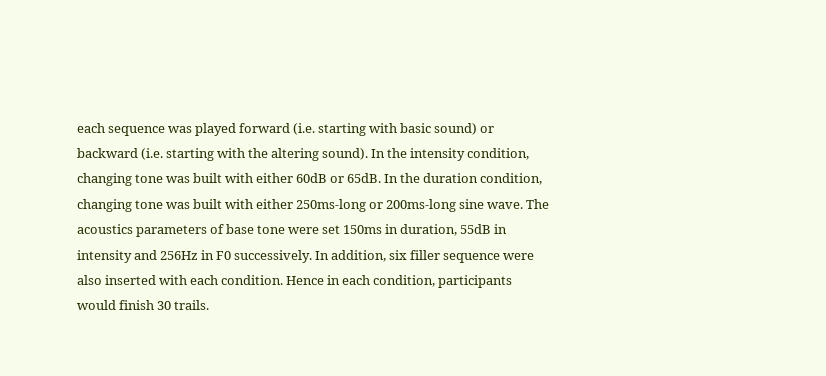each sequence was played forward (i.e. starting with basic sound) or backward (i.e. starting with the altering sound). In the intensity condition, changing tone was built with either 60dB or 65dB. In the duration condition, changing tone was built with either 250ms-long or 200ms-long sine wave. The acoustics parameters of base tone were set 150ms in duration, 55dB in intensity and 256Hz in F0 successively. In addition, six filler sequence were also inserted with each condition. Hence in each condition, participants would finish 30 trails.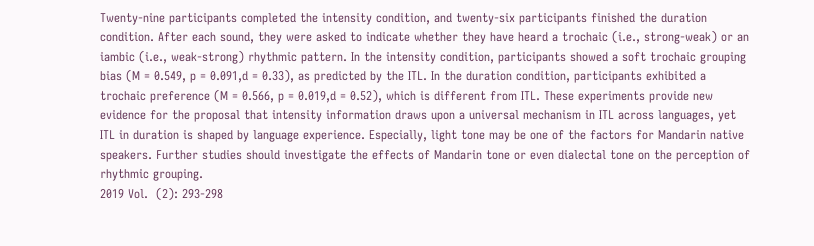Twenty-nine participants completed the intensity condition, and twenty-six participants finished the duration condition. After each sound, they were asked to indicate whether they have heard a trochaic (i.e., strong-weak) or an iambic (i.e., weak-strong) rhythmic pattern. In the intensity condition, participants showed a soft trochaic grouping bias (M = 0.549, p = 0.091,d = 0.33), as predicted by the ITL. In the duration condition, participants exhibited a trochaic preference (M = 0.566, p = 0.019,d = 0.52), which is different from ITL. These experiments provide new evidence for the proposal that intensity information draws upon a universal mechanism in ITL across languages, yet ITL in duration is shaped by language experience. Especially, light tone may be one of the factors for Mandarin native speakers. Further studies should investigate the effects of Mandarin tone or even dialectal tone on the perception of rhythmic grouping.
2019 Vol.  (2): 293-298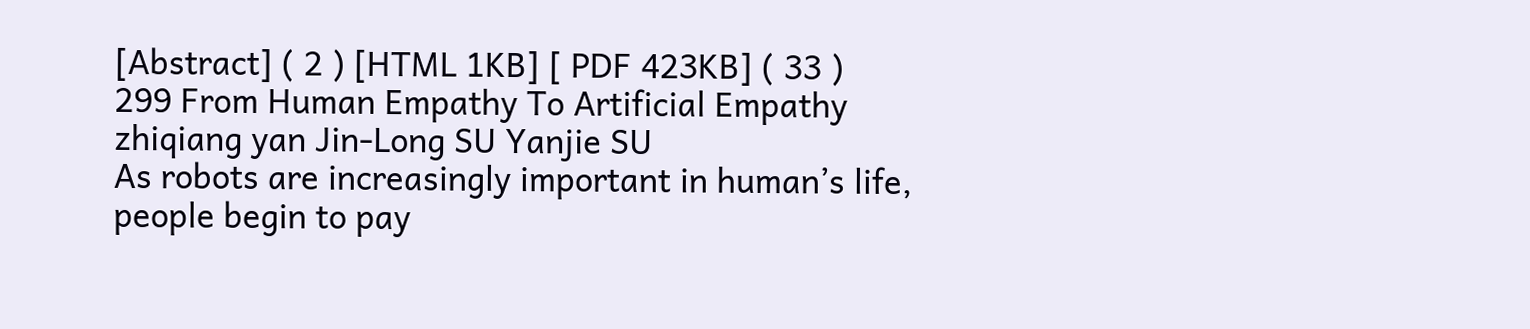[Abstract] ( 2 ) [HTML 1KB] [ PDF 423KB] ( 33 )
299 From Human Empathy To Artificial Empathy
zhiqiang yan Jin-Long SU Yanjie SU
As robots are increasingly important in human’s life, people begin to pay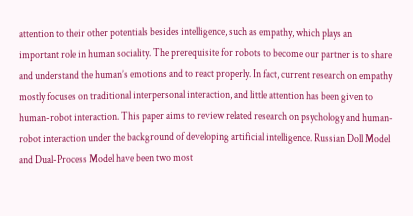attention to their other potentials besides intelligence, such as empathy, which plays an important role in human sociality. The prerequisite for robots to become our partner is to share and understand the human’s emotions and to react properly. In fact, current research on empathy mostly focuses on traditional interpersonal interaction, and little attention has been given to human-robot interaction. This paper aims to review related research on psychology and human-robot interaction under the background of developing artificial intelligence. Russian Doll Model and Dual-Process Model have been two most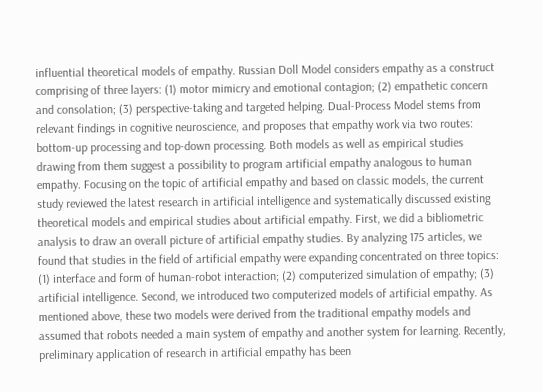influential theoretical models of empathy. Russian Doll Model considers empathy as a construct comprising of three layers: (1) motor mimicry and emotional contagion; (2) empathetic concern and consolation; (3) perspective-taking and targeted helping. Dual-Process Model stems from relevant findings in cognitive neuroscience, and proposes that empathy work via two routes: bottom-up processing and top-down processing. Both models as well as empirical studies drawing from them suggest a possibility to program artificial empathy analogous to human empathy. Focusing on the topic of artificial empathy and based on classic models, the current study reviewed the latest research in artificial intelligence and systematically discussed existing theoretical models and empirical studies about artificial empathy. First, we did a bibliometric analysis to draw an overall picture of artificial empathy studies. By analyzing 175 articles, we found that studies in the field of artificial empathy were expanding concentrated on three topics: (1) interface and form of human-robot interaction; (2) computerized simulation of empathy; (3) artificial intelligence. Second, we introduced two computerized models of artificial empathy. As mentioned above, these two models were derived from the traditional empathy models and assumed that robots needed a main system of empathy and another system for learning. Recently, preliminary application of research in artificial empathy has been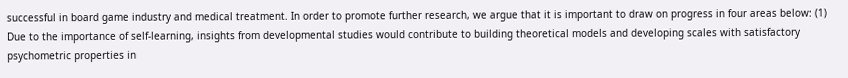successful in board game industry and medical treatment. In order to promote further research, we argue that it is important to draw on progress in four areas below: (1) Due to the importance of self-learning, insights from developmental studies would contribute to building theoretical models and developing scales with satisfactory psychometric properties in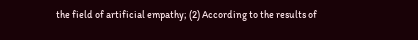the field of artificial empathy; (2) According to the results of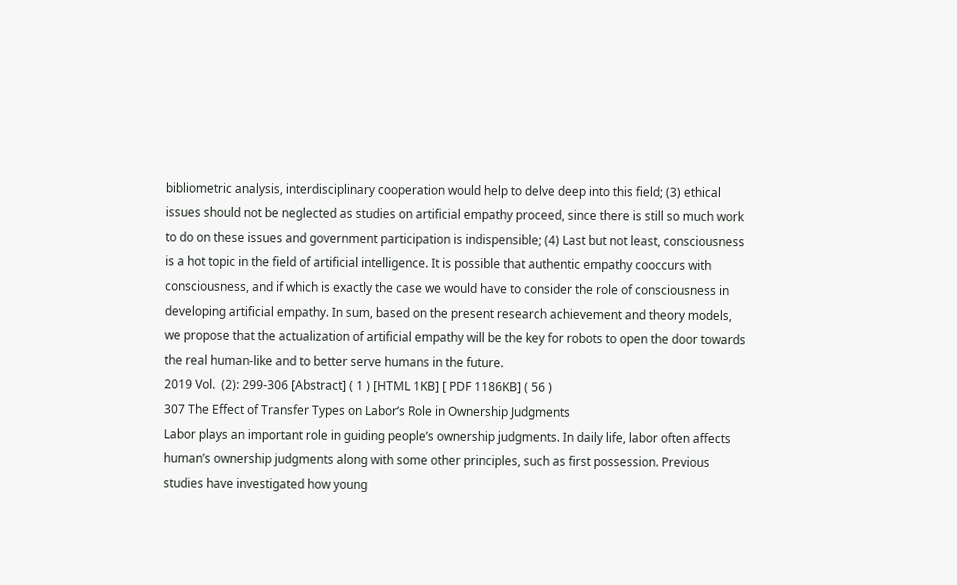bibliometric analysis, interdisciplinary cooperation would help to delve deep into this field; (3) ethical issues should not be neglected as studies on artificial empathy proceed, since there is still so much work to do on these issues and government participation is indispensible; (4) Last but not least, consciousness is a hot topic in the field of artificial intelligence. It is possible that authentic empathy cooccurs with consciousness, and if which is exactly the case we would have to consider the role of consciousness in developing artificial empathy. In sum, based on the present research achievement and theory models, we propose that the actualization of artificial empathy will be the key for robots to open the door towards the real human-like and to better serve humans in the future.
2019 Vol.  (2): 299-306 [Abstract] ( 1 ) [HTML 1KB] [ PDF 1186KB] ( 56 )
307 The Effect of Transfer Types on Labor’s Role in Ownership Judgments
Labor plays an important role in guiding people’s ownership judgments. In daily life, labor often affects human’s ownership judgments along with some other principles, such as first possession. Previous studies have investigated how young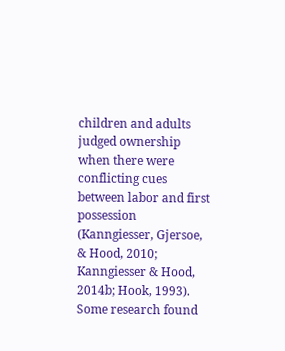children and adults judged ownership when there were conflicting cues between labor and first possession (Kanngiesser, Gjersoe, & Hood, 2010; Kanngiesser & Hood, 2014b; Hook, 1993). Some research found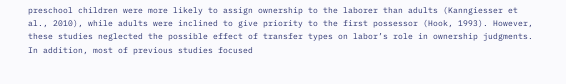preschool children were more likely to assign ownership to the laborer than adults (Kanngiesser et al., 2010), while adults were inclined to give priority to the first possessor (Hook, 1993). However, these studies neglected the possible effect of transfer types on labor’s role in ownership judgments. In addition, most of previous studies focused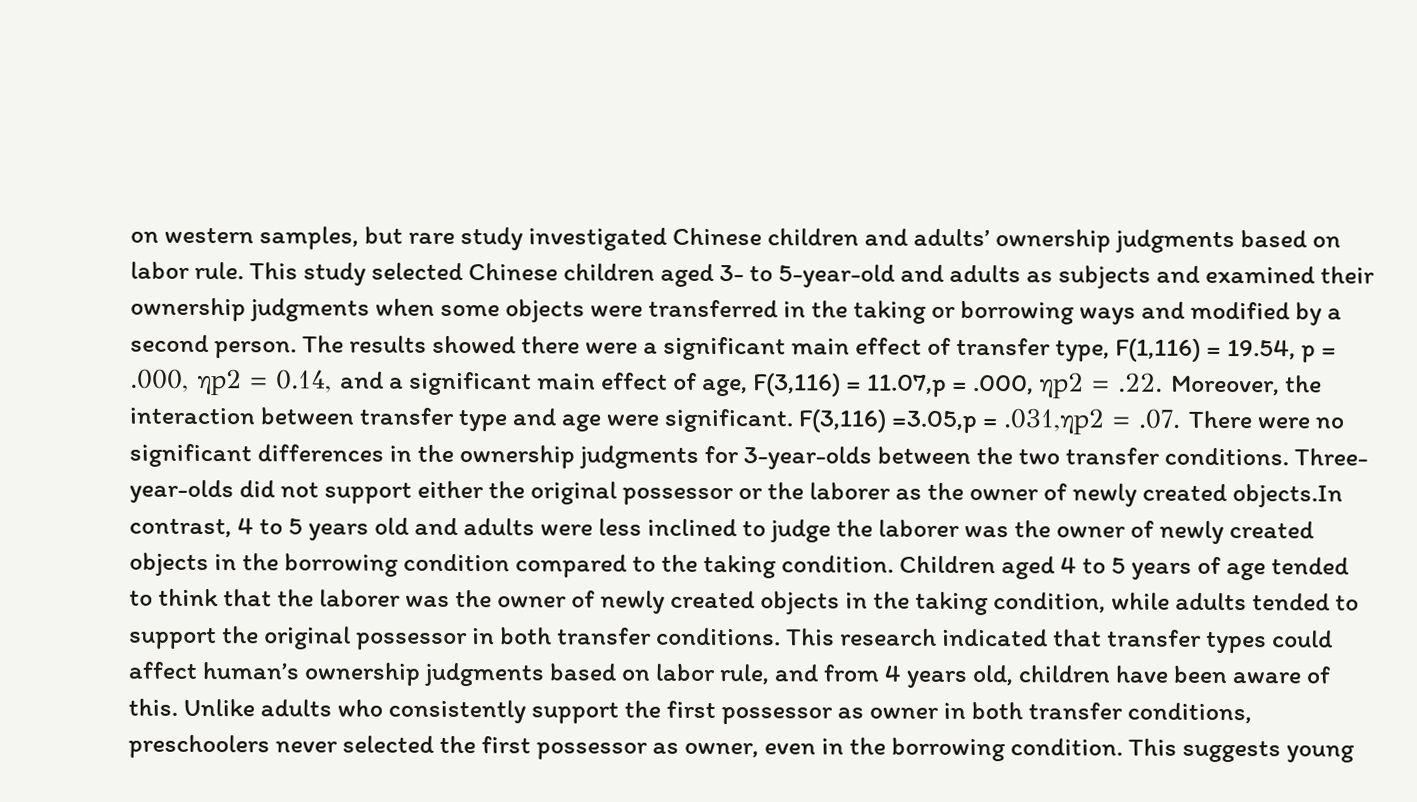on western samples, but rare study investigated Chinese children and adults’ ownership judgments based on labor rule. This study selected Chinese children aged 3- to 5-year-old and adults as subjects and examined their ownership judgments when some objects were transferred in the taking or borrowing ways and modified by a second person. The results showed there were a significant main effect of transfer type, F(1,116) = 19.54, p = .000, ηp2 = 0.14, and a significant main effect of age, F(3,116) = 11.07,p = .000, ηp2 = .22. Moreover, the interaction between transfer type and age were significant. F(3,116) =3.05,p = .031,ηp2 = .07. There were no significant differences in the ownership judgments for 3-year-olds between the two transfer conditions. Three-year-olds did not support either the original possessor or the laborer as the owner of newly created objects.In contrast, 4 to 5 years old and adults were less inclined to judge the laborer was the owner of newly created objects in the borrowing condition compared to the taking condition. Children aged 4 to 5 years of age tended to think that the laborer was the owner of newly created objects in the taking condition, while adults tended to support the original possessor in both transfer conditions. This research indicated that transfer types could affect human’s ownership judgments based on labor rule, and from 4 years old, children have been aware of this. Unlike adults who consistently support the first possessor as owner in both transfer conditions, preschoolers never selected the first possessor as owner, even in the borrowing condition. This suggests young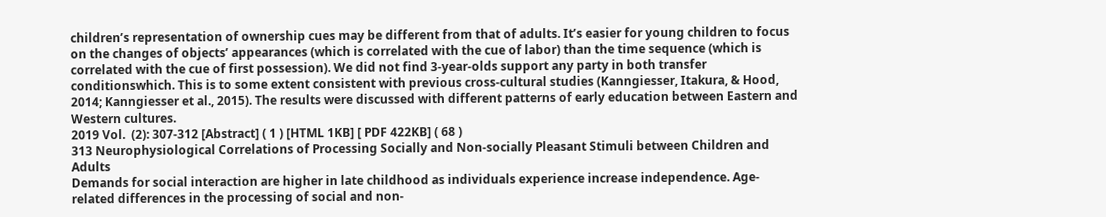children’s representation of ownership cues may be different from that of adults. It’s easier for young children to focus on the changes of objects’ appearances (which is correlated with the cue of labor) than the time sequence (which is correlated with the cue of first possession). We did not find 3-year-olds support any party in both transfer conditionswhich. This is to some extent consistent with previous cross-cultural studies (Kanngiesser, Itakura, & Hood, 2014; Kanngiesser et al., 2015). The results were discussed with different patterns of early education between Eastern and Western cultures.
2019 Vol.  (2): 307-312 [Abstract] ( 1 ) [HTML 1KB] [ PDF 422KB] ( 68 )
313 Neurophysiological Correlations of Processing Socially and Non-socially Pleasant Stimuli between Children and Adults
Demands for social interaction are higher in late childhood as individuals experience increase independence. Age-related differences in the processing of social and non-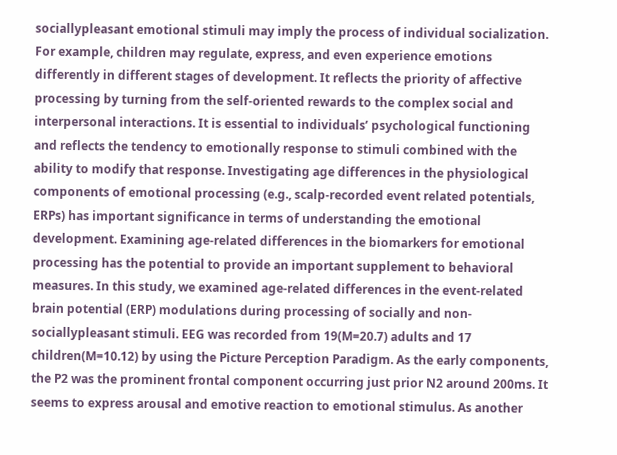sociallypleasant emotional stimuli may imply the process of individual socialization. For example, children may regulate, express, and even experience emotions differently in different stages of development. It reflects the priority of affective processing by turning from the self-oriented rewards to the complex social and interpersonal interactions. It is essential to individuals’ psychological functioning and reflects the tendency to emotionally response to stimuli combined with the ability to modify that response. Investigating age differences in the physiological components of emotional processing (e.g., scalp-recorded event related potentials, ERPs) has important significance in terms of understanding the emotional development. Examining age-related differences in the biomarkers for emotional processing has the potential to provide an important supplement to behavioral measures. In this study, we examined age-related differences in the event-related brain potential (ERP) modulations during processing of socially and non-sociallypleasant stimuli. EEG was recorded from 19(M=20.7) adults and 17 children(M=10.12) by using the Picture Perception Paradigm. As the early components, the P2 was the prominent frontal component occurring just prior N2 around 200ms. It seems to express arousal and emotive reaction to emotional stimulus. As another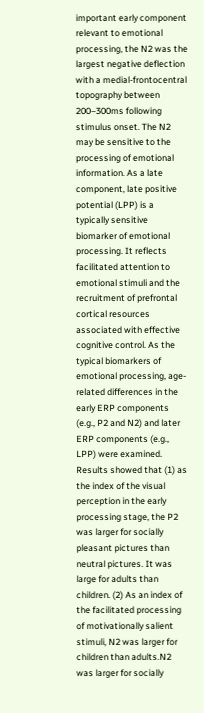important early component relevant to emotional processing, the N2 was the largest negative deflection with a medial-frontocentral topography between 200–300ms following stimulus onset. The N2 may be sensitive to the processing of emotional information. As a late component, late positive potential (LPP) is a typically sensitive biomarker of emotional processing. It reflects facilitated attention to emotional stimuli and the recruitment of prefrontal cortical resources associated with effective cognitive control. As the typical biomarkers of emotional processing, age-related differences in the early ERP components (e.g., P2 and N2) and later ERP components (e.g., LPP) were examined. Results showed that (1) as the index of the visual perception in the early processing stage, the P2 was larger for socially pleasant pictures than neutral pictures. It was large for adults than children. (2) As an index of the facilitated processing of motivationally salient stimuli, N2 was larger for children than adults.N2 was larger for socially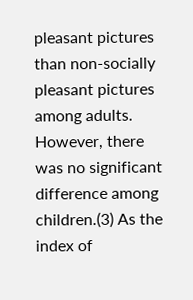pleasant pictures than non-socially pleasant pictures among adults. However, there was no significant difference among children.(3) As the index of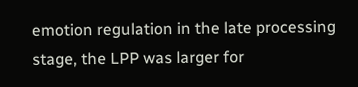emotion regulation in the late processing stage, the LPP was larger for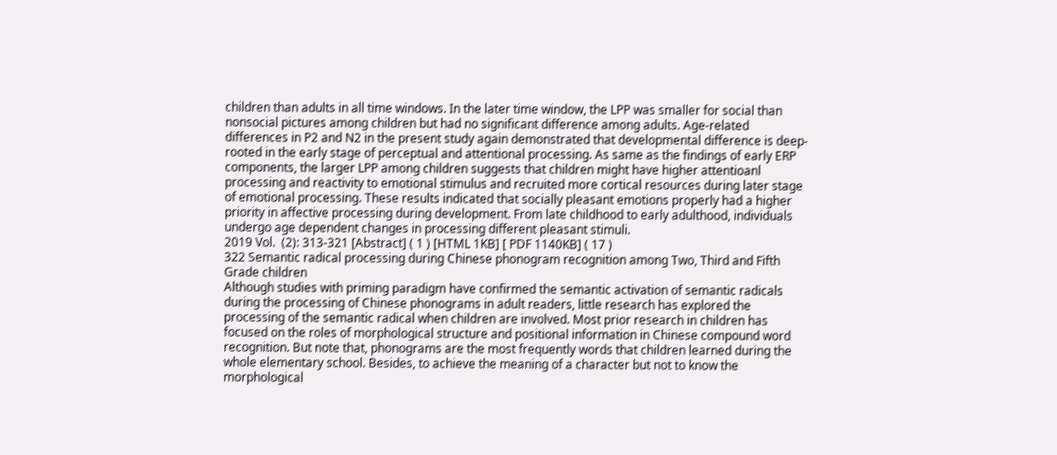children than adults in all time windows. In the later time window, the LPP was smaller for social than nonsocial pictures among children but had no significant difference among adults. Age-related differences in P2 and N2 in the present study again demonstrated that developmental difference is deep-rooted in the early stage of perceptual and attentional processing. As same as the findings of early ERP components, the larger LPP among children suggests that children might have higher attentioanl processing and reactivity to emotional stimulus and recruited more cortical resources during later stage of emotional processing. These results indicated that socially pleasant emotions properly had a higher priority in affective processing during development. From late childhood to early adulthood, individuals undergo age dependent changes in processing different pleasant stimuli.
2019 Vol.  (2): 313-321 [Abstract] ( 1 ) [HTML 1KB] [ PDF 1140KB] ( 17 )
322 Semantic radical processing during Chinese phonogram recognition among Two, Third and Fifth Grade children
Although studies with priming paradigm have confirmed the semantic activation of semantic radicals during the processing of Chinese phonograms in adult readers, little research has explored the processing of the semantic radical when children are involved. Most prior research in children has focused on the roles of morphological structure and positional information in Chinese compound word recognition. But note that, phonograms are the most frequently words that children learned during the whole elementary school. Besides, to achieve the meaning of a character but not to know the morphological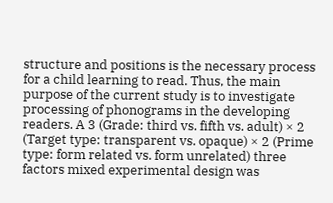structure and positions is the necessary process for a child learning to read. Thus, the main purpose of the current study is to investigate processing of phonograms in the developing readers. A 3 (Grade: third vs. fifth vs. adult) × 2 (Target type: transparent vs. opaque) × 2 (Prime type: form related vs. form unrelated) three factors mixed experimental design was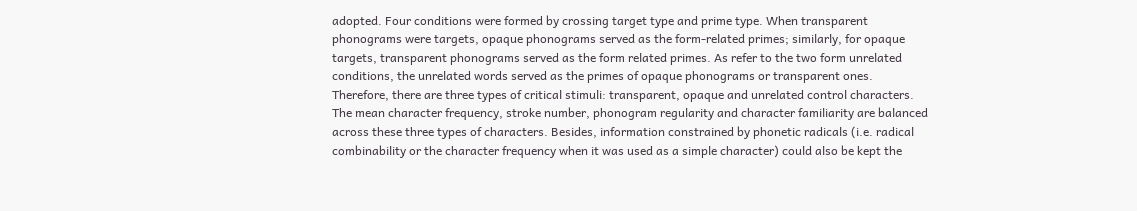adopted. Four conditions were formed by crossing target type and prime type. When transparent phonograms were targets, opaque phonograms served as the form-related primes; similarly, for opaque targets, transparent phonograms served as the form related primes. As refer to the two form unrelated conditions, the unrelated words served as the primes of opaque phonograms or transparent ones. Therefore, there are three types of critical stimuli: transparent, opaque and unrelated control characters. The mean character frequency, stroke number, phonogram regularity and character familiarity are balanced across these three types of characters. Besides, information constrained by phonetic radicals (i.e. radical combinability or the character frequency when it was used as a simple character) could also be kept the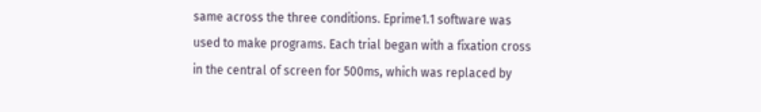same across the three conditions. Eprime1.1 software was used to make programs. Each trial began with a fixation cross in the central of screen for 500ms, which was replaced by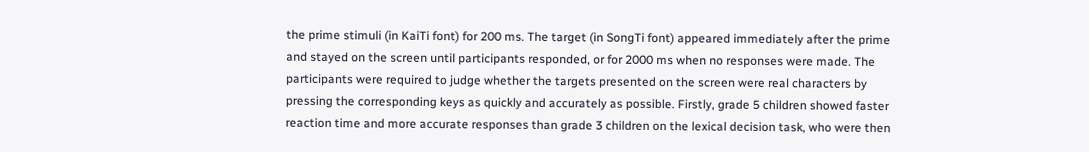the prime stimuli (in KaiTi font) for 200 ms. The target (in SongTi font) appeared immediately after the prime and stayed on the screen until participants responded, or for 2000 ms when no responses were made. The participants were required to judge whether the targets presented on the screen were real characters by pressing the corresponding keys as quickly and accurately as possible. Firstly, grade 5 children showed faster reaction time and more accurate responses than grade 3 children on the lexical decision task, who were then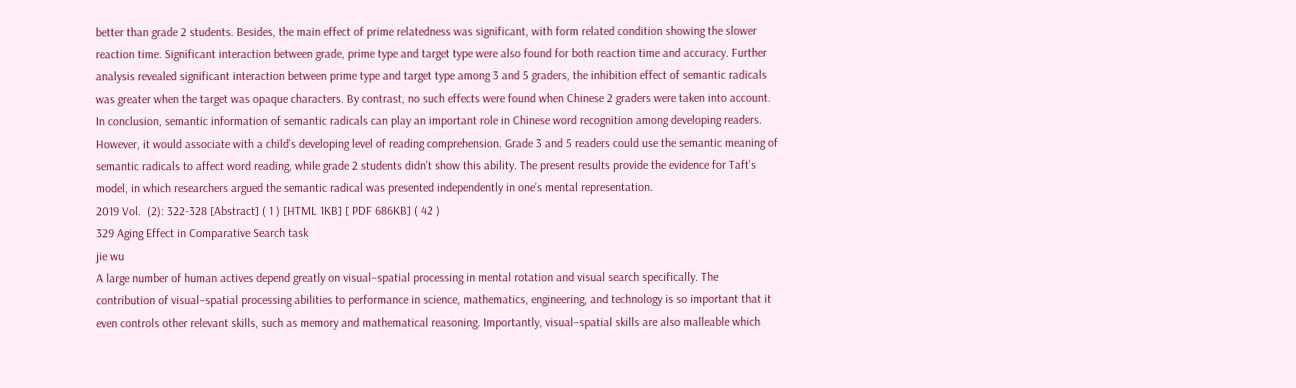better than grade 2 students. Besides, the main effect of prime relatedness was significant, with form related condition showing the slower reaction time. Significant interaction between grade, prime type and target type were also found for both reaction time and accuracy. Further analysis revealed significant interaction between prime type and target type among 3 and 5 graders, the inhibition effect of semantic radicals was greater when the target was opaque characters. By contrast, no such effects were found when Chinese 2 graders were taken into account. In conclusion, semantic information of semantic radicals can play an important role in Chinese word recognition among developing readers. However, it would associate with a child’s developing level of reading comprehension. Grade 3 and 5 readers could use the semantic meaning of semantic radicals to affect word reading, while grade 2 students didn’t show this ability. The present results provide the evidence for Taft’s model, in which researchers argued the semantic radical was presented independently in one’s mental representation.
2019 Vol.  (2): 322-328 [Abstract] ( 1 ) [HTML 1KB] [ PDF 686KB] ( 42 )
329 Aging Effect in Comparative Search task
jie wu
A large number of human actives depend greatly on visual–spatial processing in mental rotation and visual search specifically. The contribution of visual–spatial processing abilities to performance in science, mathematics, engineering, and technology is so important that it even controls other relevant skills, such as memory and mathematical reasoning. Importantly, visual–spatial skills are also malleable which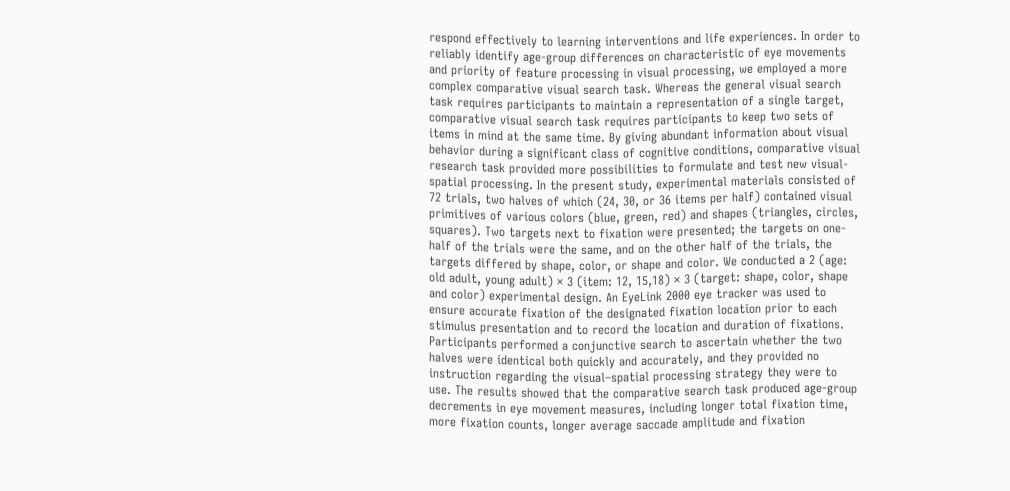respond effectively to learning interventions and life experiences. In order to reliably identify age-group differences on characteristic of eye movements and priority of feature processing in visual processing, we employed a more complex comparative visual search task. Whereas the general visual search task requires participants to maintain a representation of a single target, comparative visual search task requires participants to keep two sets of items in mind at the same time. By giving abundant information about visual behavior during a significant class of cognitive conditions, comparative visual research task provided more possibilities to formulate and test new visual-spatial processing. In the present study, experimental materials consisted of 72 trials, two halves of which (24, 30, or 36 items per half) contained visual primitives of various colors (blue, green, red) and shapes (triangles, circles, squares). Two targets next to fixation were presented; the targets on one-half of the trials were the same, and on the other half of the trials, the targets differed by shape, color, or shape and color. We conducted a 2 (age: old adult, young adult) × 3 (item: 12, 15,18) × 3 (target: shape, color, shape and color) experimental design. An EyeLink 2000 eye tracker was used to ensure accurate fixation of the designated fixation location prior to each stimulus presentation and to record the location and duration of fixations. Participants performed a conjunctive search to ascertain whether the two halves were identical both quickly and accurately, and they provided no instruction regarding the visual–spatial processing strategy they were to use. The results showed that the comparative search task produced age-group decrements in eye movement measures, including longer total fixation time, more fixation counts, longer average saccade amplitude and fixation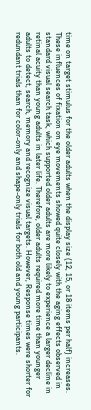time on target stimulus for the older adults when the display size (12, 15, or 18 items per half) increases. These influences of fixation on eye movements showed quite closely with the aging effects observed in standard visual search task, which supported older adults are more likely to experience a larger decline in retinal acuity than young adults in later life. Therefore, older adults required more time than younger adults to detect, search, memory and recognize visual targets. However, Response times were shorter for redundant trials than for color-only and shape-only trials for both old and young participants.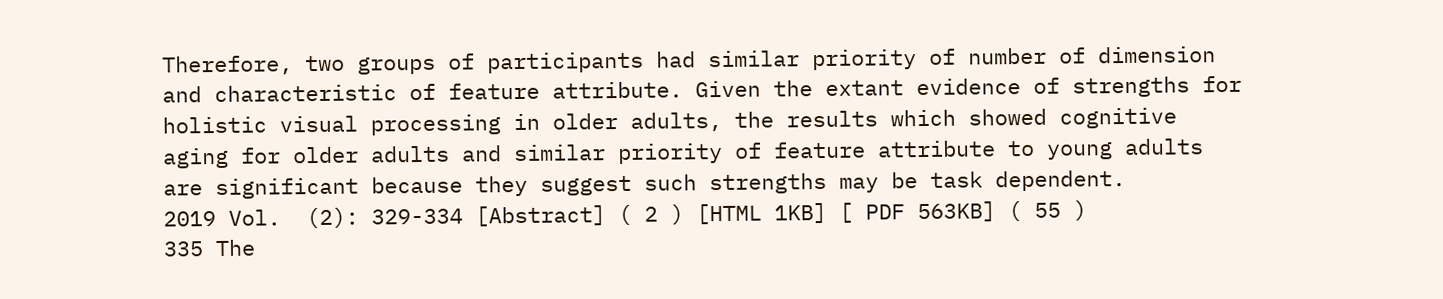Therefore, two groups of participants had similar priority of number of dimension and characteristic of feature attribute. Given the extant evidence of strengths for holistic visual processing in older adults, the results which showed cognitive aging for older adults and similar priority of feature attribute to young adults are significant because they suggest such strengths may be task dependent.
2019 Vol.  (2): 329-334 [Abstract] ( 2 ) [HTML 1KB] [ PDF 563KB] ( 55 )
335 The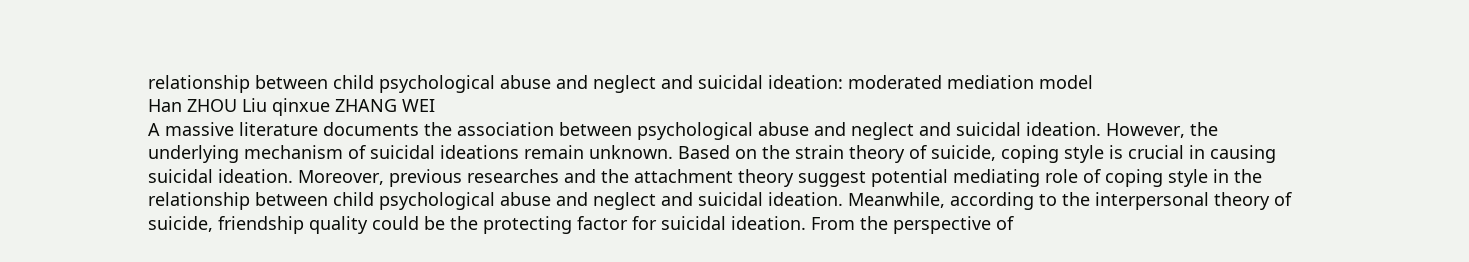relationship between child psychological abuse and neglect and suicidal ideation: moderated mediation model
Han ZHOU Liu qinxue ZHANG WEI
A massive literature documents the association between psychological abuse and neglect and suicidal ideation. However, the underlying mechanism of suicidal ideations remain unknown. Based on the strain theory of suicide, coping style is crucial in causing suicidal ideation. Moreover, previous researches and the attachment theory suggest potential mediating role of coping style in the relationship between child psychological abuse and neglect and suicidal ideation. Meanwhile, according to the interpersonal theory of suicide, friendship quality could be the protecting factor for suicidal ideation. From the perspective of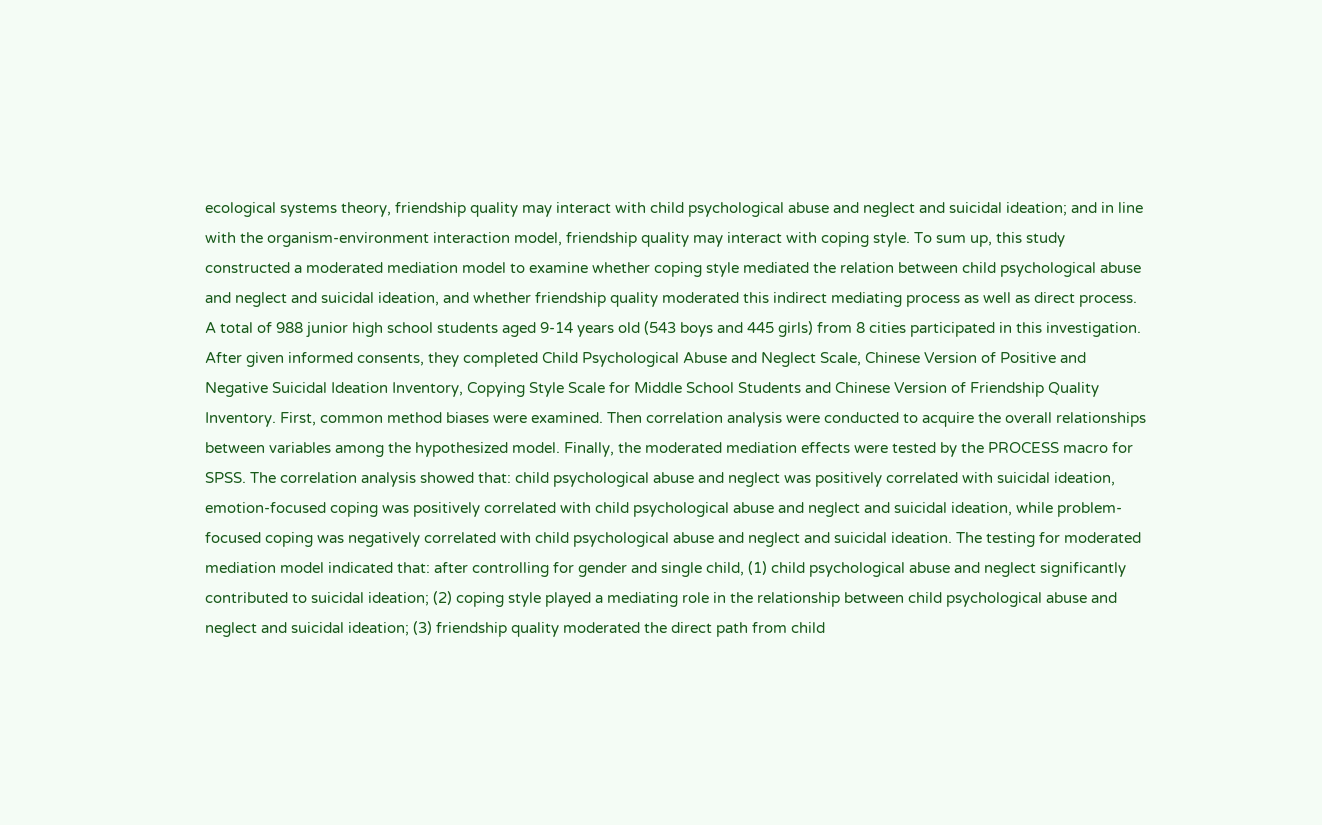ecological systems theory, friendship quality may interact with child psychological abuse and neglect and suicidal ideation; and in line with the organism-environment interaction model, friendship quality may interact with coping style. To sum up, this study constructed a moderated mediation model to examine whether coping style mediated the relation between child psychological abuse and neglect and suicidal ideation, and whether friendship quality moderated this indirect mediating process as well as direct process. A total of 988 junior high school students aged 9-14 years old (543 boys and 445 girls) from 8 cities participated in this investigation. After given informed consents, they completed Child Psychological Abuse and Neglect Scale, Chinese Version of Positive and Negative Suicidal Ideation Inventory, Copying Style Scale for Middle School Students and Chinese Version of Friendship Quality Inventory. First, common method biases were examined. Then correlation analysis were conducted to acquire the overall relationships between variables among the hypothesized model. Finally, the moderated mediation effects were tested by the PROCESS macro for SPSS. The correlation analysis showed that: child psychological abuse and neglect was positively correlated with suicidal ideation, emotion-focused coping was positively correlated with child psychological abuse and neglect and suicidal ideation, while problem-focused coping was negatively correlated with child psychological abuse and neglect and suicidal ideation. The testing for moderated mediation model indicated that: after controlling for gender and single child, (1) child psychological abuse and neglect significantly contributed to suicidal ideation; (2) coping style played a mediating role in the relationship between child psychological abuse and neglect and suicidal ideation; (3) friendship quality moderated the direct path from child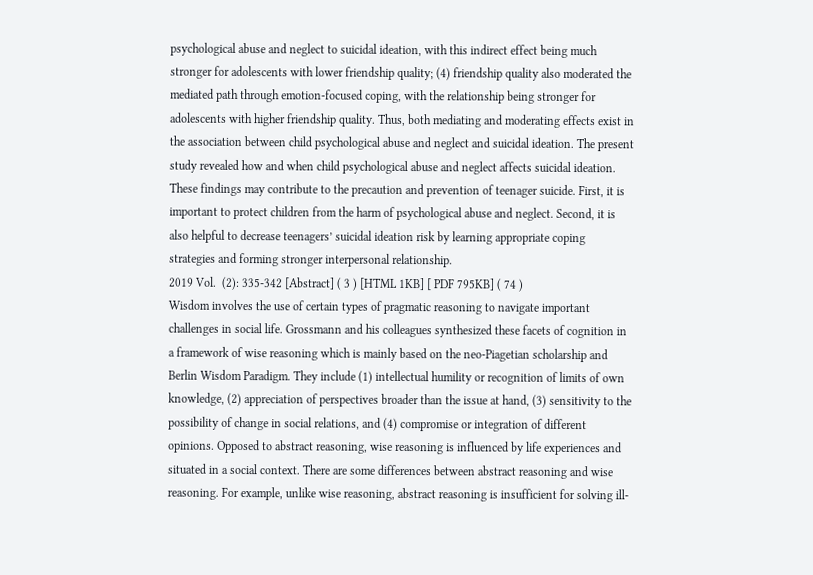psychological abuse and neglect to suicidal ideation, with this indirect effect being much stronger for adolescents with lower friendship quality; (4) friendship quality also moderated the mediated path through emotion-focused coping, with the relationship being stronger for adolescents with higher friendship quality. Thus, both mediating and moderating effects exist in the association between child psychological abuse and neglect and suicidal ideation. The present study revealed how and when child psychological abuse and neglect affects suicidal ideation. These findings may contribute to the precaution and prevention of teenager suicide. First, it is important to protect children from the harm of psychological abuse and neglect. Second, it is also helpful to decrease teenagers’ suicidal ideation risk by learning appropriate coping strategies and forming stronger interpersonal relationship.
2019 Vol.  (2): 335-342 [Abstract] ( 3 ) [HTML 1KB] [ PDF 795KB] ( 74 )
Wisdom involves the use of certain types of pragmatic reasoning to navigate important challenges in social life. Grossmann and his colleagues synthesized these facets of cognition in a framework of wise reasoning which is mainly based on the neo-Piagetian scholarship and Berlin Wisdom Paradigm. They include (1) intellectual humility or recognition of limits of own knowledge, (2) appreciation of perspectives broader than the issue at hand, (3) sensitivity to the possibility of change in social relations, and (4) compromise or integration of different opinions. Opposed to abstract reasoning, wise reasoning is influenced by life experiences and situated in a social context. There are some differences between abstract reasoning and wise reasoning. For example, unlike wise reasoning, abstract reasoning is insufficient for solving ill-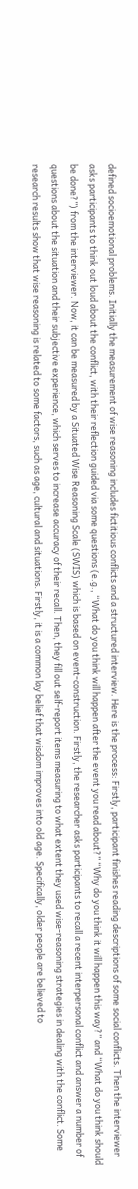defined socioemotional problems. Initially the measurement of wise reasoning includes fictitious conflicts and a structured interview. Here is the process: Firstly, participant finishes reading descriptions of some social conflicts. Then the interviewer asks participants to think out loud about the conflict, with their reflection guided via some questions (e.g., “What do you think will happen after the event you read about?” “Why do you think it will happen this way?” and “What do you think should be done?”) from the interviewer. Now, it can be measured by a Situated Wise Reasoning Scale (SWIS) which is based on event-construction. Firstly, the researcher asks participants to recall a recent interpersonal conflict and answer a number of questions about the situation and their subjective experience, which serves to increase accuracy of their recall. Then, they fill out self-report items measuring to what extent they used wise-reasoning strategies in dealing with the conflict. Some research results show that wise reasoning is related to some factors, such as age, cultural and situations. Firstly, it is a common lay belief that wisdom improves into old age. Specifically, older people are believed to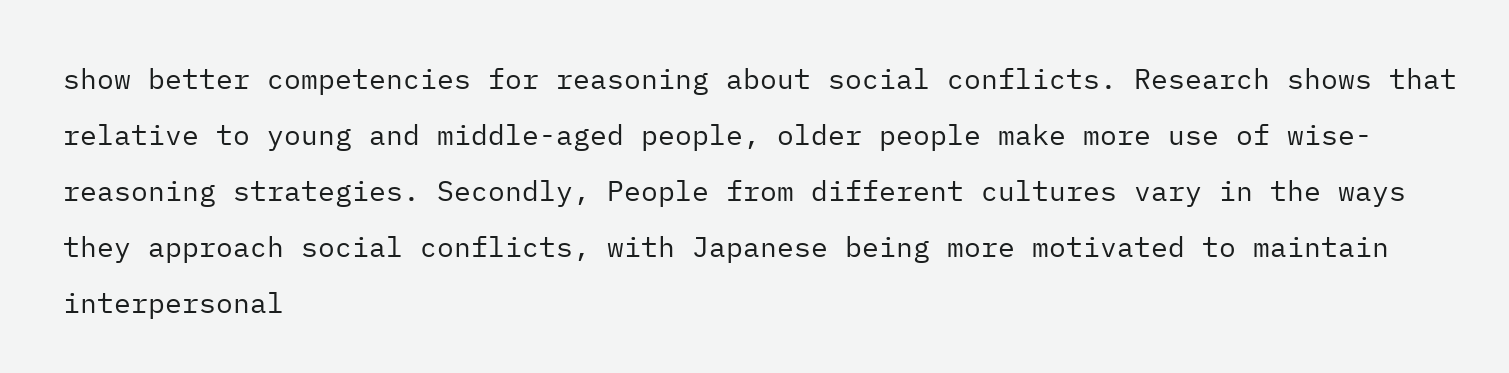show better competencies for reasoning about social conflicts. Research shows that relative to young and middle-aged people, older people make more use of wise-reasoning strategies. Secondly, People from different cultures vary in the ways they approach social conflicts, with Japanese being more motivated to maintain interpersonal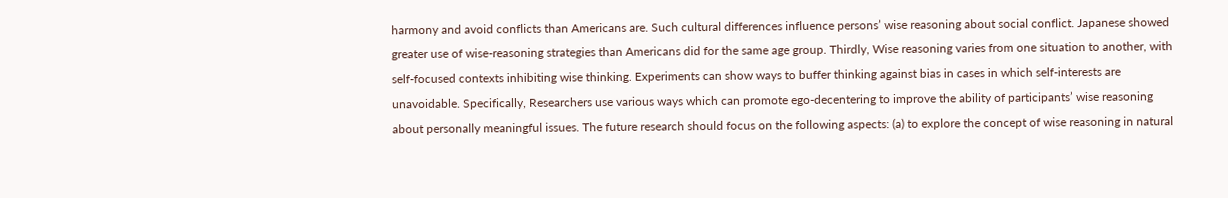harmony and avoid conflicts than Americans are. Such cultural differences influence persons’ wise reasoning about social conflict. Japanese showed greater use of wise-reasoning strategies than Americans did for the same age group. Thirdly, Wise reasoning varies from one situation to another, with self-focused contexts inhibiting wise thinking. Experiments can show ways to buffer thinking against bias in cases in which self-interests are unavoidable. Specifically, Researchers use various ways which can promote ego-decentering to improve the ability of participants’ wise reasoning about personally meaningful issues. The future research should focus on the following aspects: (a) to explore the concept of wise reasoning in natural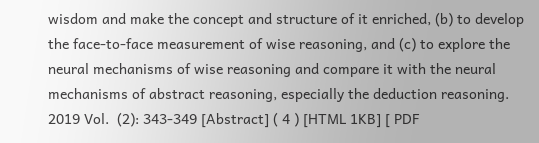wisdom and make the concept and structure of it enriched, (b) to develop the face-to-face measurement of wise reasoning, and (c) to explore the neural mechanisms of wise reasoning and compare it with the neural mechanisms of abstract reasoning, especially the deduction reasoning.
2019 Vol.  (2): 343-349 [Abstract] ( 4 ) [HTML 1KB] [ PDF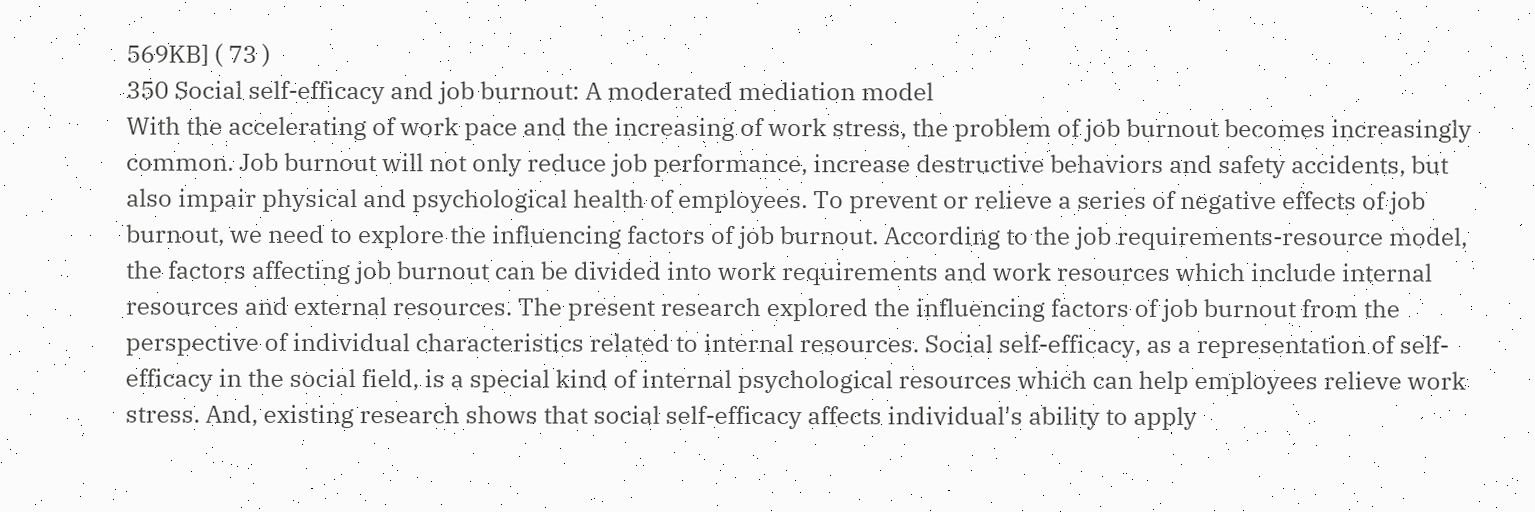569KB] ( 73 )
350 Social self-efficacy and job burnout: A moderated mediation model
With the accelerating of work pace and the increasing of work stress, the problem of job burnout becomes increasingly common. Job burnout will not only reduce job performance, increase destructive behaviors and safety accidents, but also impair physical and psychological health of employees. To prevent or relieve a series of negative effects of job burnout, we need to explore the influencing factors of job burnout. According to the job requirements-resource model, the factors affecting job burnout can be divided into work requirements and work resources which include internal resources and external resources. The present research explored the influencing factors of job burnout from the perspective of individual characteristics related to internal resources. Social self-efficacy, as a representation of self-efficacy in the social field, is a special kind of internal psychological resources which can help employees relieve work stress. And, existing research shows that social self-efficacy affects individual's ability to apply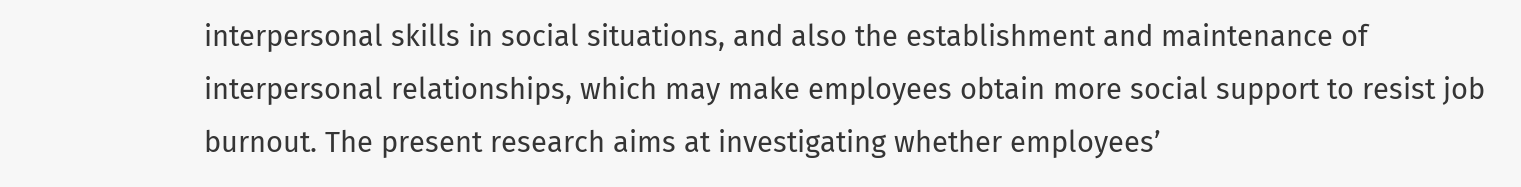interpersonal skills in social situations, and also the establishment and maintenance of interpersonal relationships, which may make employees obtain more social support to resist job burnout. The present research aims at investigating whether employees’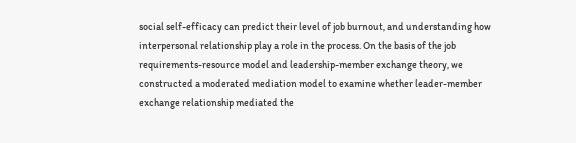social self-efficacy can predict their level of job burnout, and understanding how interpersonal relationship play a role in the process. On the basis of the job requirements-resource model and leadership-member exchange theory, we constructed a moderated mediation model to examine whether leader-member exchange relationship mediated the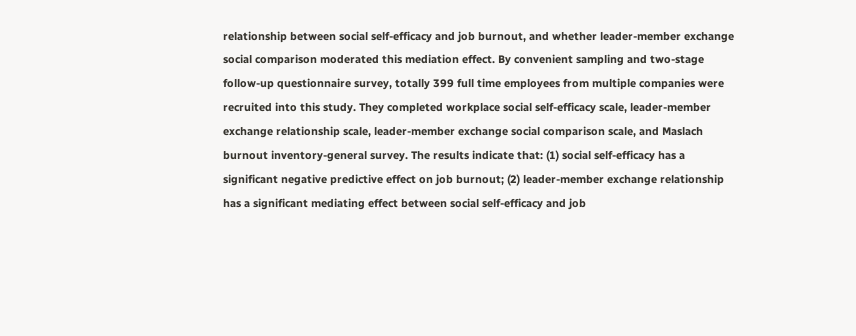relationship between social self-efficacy and job burnout, and whether leader-member exchange social comparison moderated this mediation effect. By convenient sampling and two-stage follow-up questionnaire survey, totally 399 full time employees from multiple companies were recruited into this study. They completed workplace social self-efficacy scale, leader-member exchange relationship scale, leader-member exchange social comparison scale, and Maslach burnout inventory-general survey. The results indicate that: (1) social self-efficacy has a significant negative predictive effect on job burnout; (2) leader-member exchange relationship has a significant mediating effect between social self-efficacy and job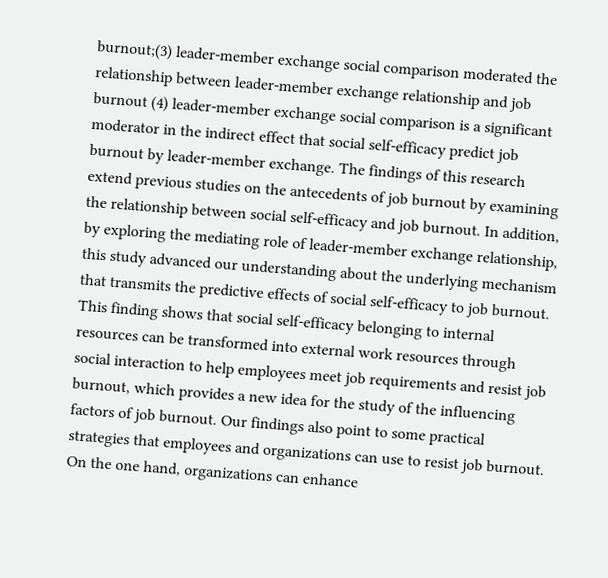burnout;(3) leader-member exchange social comparison moderated the relationship between leader-member exchange relationship and job burnout (4) leader-member exchange social comparison is a significant moderator in the indirect effect that social self-efficacy predict job burnout by leader-member exchange. The findings of this research extend previous studies on the antecedents of job burnout by examining the relationship between social self-efficacy and job burnout. In addition, by exploring the mediating role of leader-member exchange relationship, this study advanced our understanding about the underlying mechanism that transmits the predictive effects of social self-efficacy to job burnout. This finding shows that social self-efficacy belonging to internal resources can be transformed into external work resources through social interaction to help employees meet job requirements and resist job burnout, which provides a new idea for the study of the influencing factors of job burnout. Our findings also point to some practical strategies that employees and organizations can use to resist job burnout. On the one hand, organizations can enhance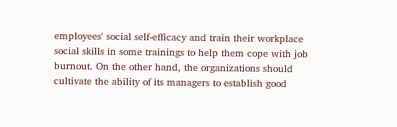employees' social self-efficacy and train their workplace social skills in some trainings to help them cope with job burnout. On the other hand, the organizations should cultivate the ability of its managers to establish good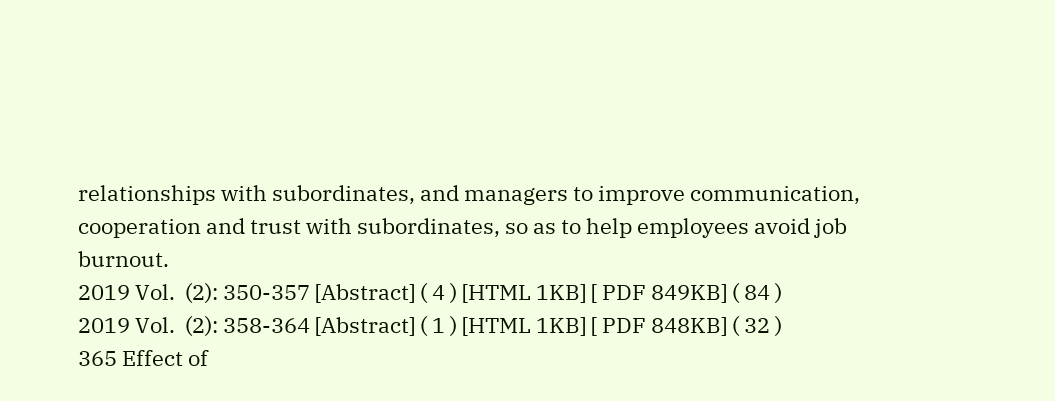relationships with subordinates, and managers to improve communication, cooperation and trust with subordinates, so as to help employees avoid job burnout.
2019 Vol.  (2): 350-357 [Abstract] ( 4 ) [HTML 1KB] [ PDF 849KB] ( 84 )
2019 Vol.  (2): 358-364 [Abstract] ( 1 ) [HTML 1KB] [ PDF 848KB] ( 32 )
365 Effect of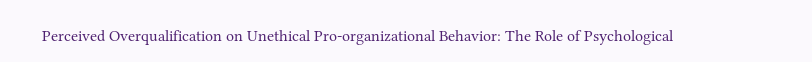Perceived Overqualification on Unethical Pro-organizational Behavior: The Role of Psychological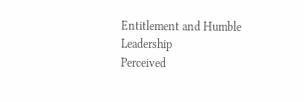Entitlement and Humble Leadership
Perceived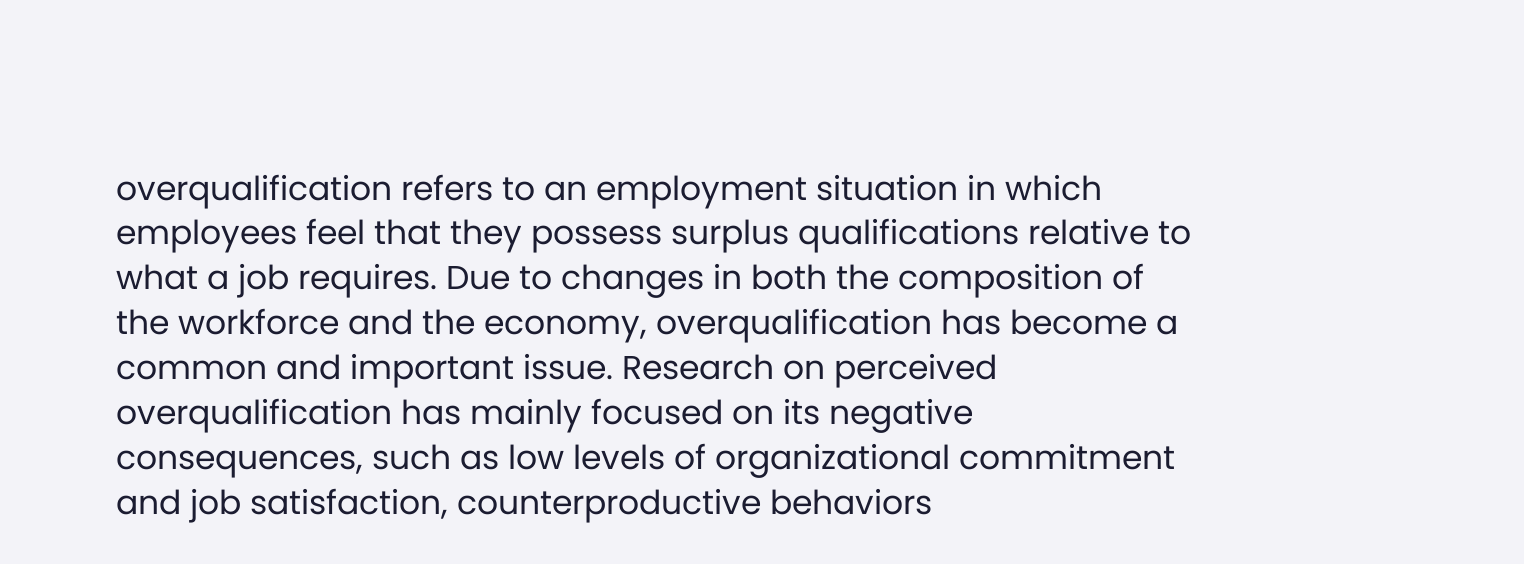overqualification refers to an employment situation in which employees feel that they possess surplus qualifications relative to what a job requires. Due to changes in both the composition of the workforce and the economy, overqualification has become a common and important issue. Research on perceived overqualification has mainly focused on its negative consequences, such as low levels of organizational commitment and job satisfaction, counterproductive behaviors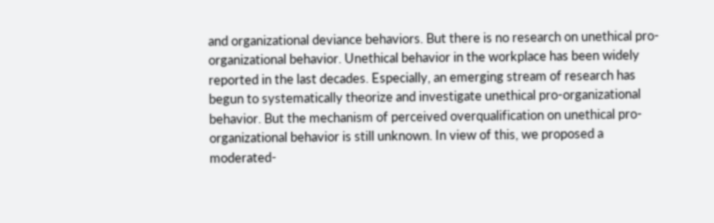and organizational deviance behaviors. But there is no research on unethical pro-organizational behavior. Unethical behavior in the workplace has been widely reported in the last decades. Especially, an emerging stream of research has begun to systematically theorize and investigate unethical pro-organizational behavior. But the mechanism of perceived overqualification on unethical pro-organizational behavior is still unknown. In view of this, we proposed a moderated-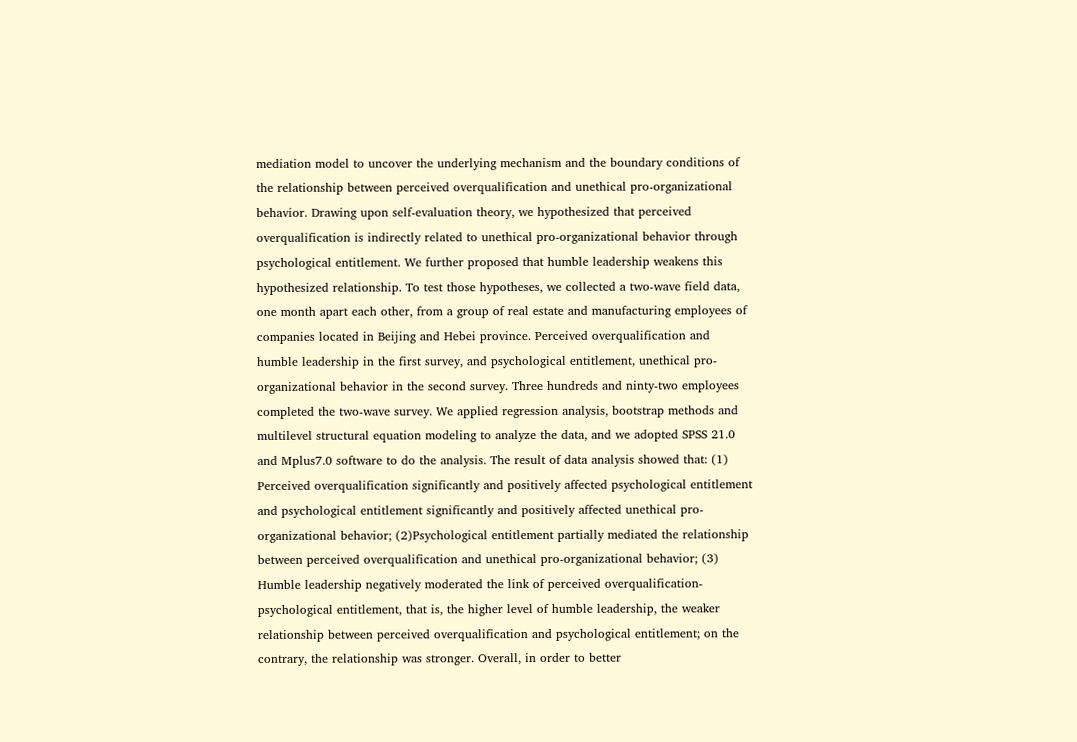mediation model to uncover the underlying mechanism and the boundary conditions of the relationship between perceived overqualification and unethical pro-organizational behavior. Drawing upon self-evaluation theory, we hypothesized that perceived overqualification is indirectly related to unethical pro-organizational behavior through psychological entitlement. We further proposed that humble leadership weakens this hypothesized relationship. To test those hypotheses, we collected a two-wave field data, one month apart each other, from a group of real estate and manufacturing employees of companies located in Beijing and Hebei province. Perceived overqualification and humble leadership in the first survey, and psychological entitlement, unethical pro-organizational behavior in the second survey. Three hundreds and ninty-two employees completed the two-wave survey. We applied regression analysis, bootstrap methods and multilevel structural equation modeling to analyze the data, and we adopted SPSS 21.0 and Mplus7.0 software to do the analysis. The result of data analysis showed that: (1) Perceived overqualification significantly and positively affected psychological entitlement and psychological entitlement significantly and positively affected unethical pro-organizational behavior; (2)Psychological entitlement partially mediated the relationship between perceived overqualification and unethical pro-organizational behavior; (3) Humble leadership negatively moderated the link of perceived overqualification- psychological entitlement, that is, the higher level of humble leadership, the weaker relationship between perceived overqualification and psychological entitlement; on the contrary, the relationship was stronger. Overall, in order to better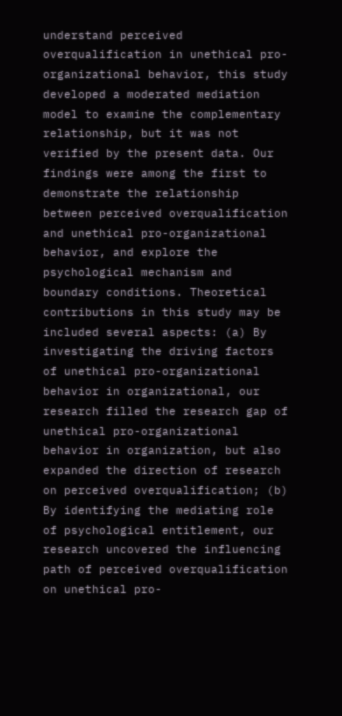understand perceived overqualification in unethical pro-organizational behavior, this study developed a moderated mediation model to examine the complementary relationship, but it was not verified by the present data. Our findings were among the first to demonstrate the relationship between perceived overqualification and unethical pro-organizational behavior, and explore the psychological mechanism and boundary conditions. Theoretical contributions in this study may be included several aspects: (a) By investigating the driving factors of unethical pro-organizational behavior in organizational, our research filled the research gap of unethical pro-organizational behavior in organization, but also expanded the direction of research on perceived overqualification; (b) By identifying the mediating role of psychological entitlement, our research uncovered the influencing path of perceived overqualification on unethical pro-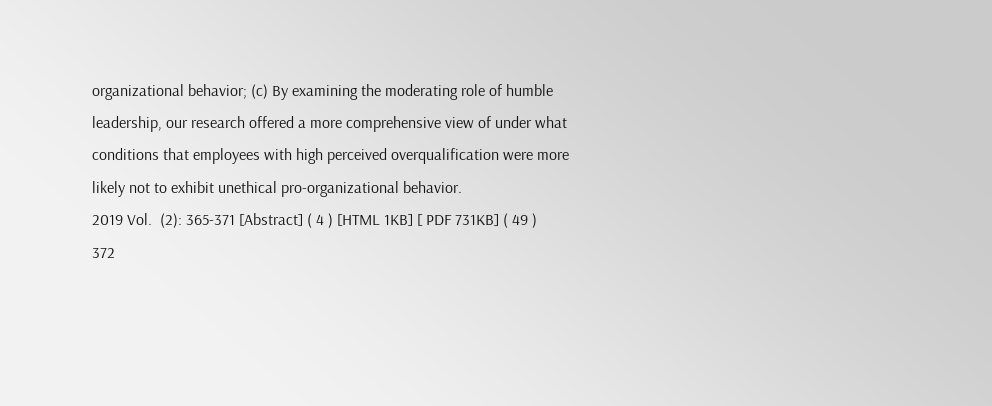organizational behavior; (c) By examining the moderating role of humble leadership, our research offered a more comprehensive view of under what conditions that employees with high perceived overqualification were more likely not to exhibit unethical pro-organizational behavior.
2019 Vol.  (2): 365-371 [Abstract] ( 4 ) [HTML 1KB] [ PDF 731KB] ( 49 )
372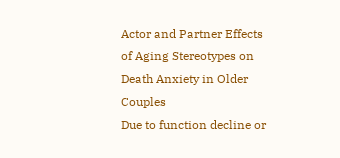Actor and Partner Effects of Aging Stereotypes on Death Anxiety in Older Couples
Due to function decline or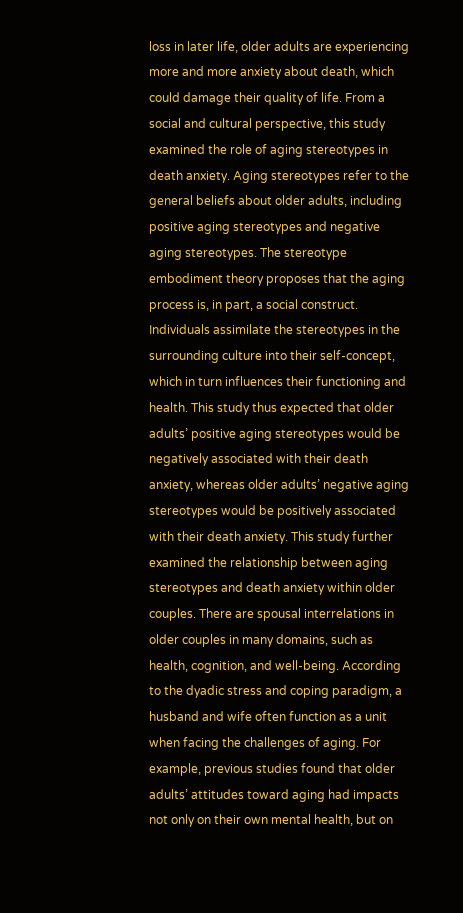loss in later life, older adults are experiencing more and more anxiety about death, which could damage their quality of life. From a social and cultural perspective, this study examined the role of aging stereotypes in death anxiety. Aging stereotypes refer to the general beliefs about older adults, including positive aging stereotypes and negative aging stereotypes. The stereotype embodiment theory proposes that the aging process is, in part, a social construct. Individuals assimilate the stereotypes in the surrounding culture into their self-concept, which in turn influences their functioning and health. This study thus expected that older adults’ positive aging stereotypes would be negatively associated with their death anxiety, whereas older adults’ negative aging stereotypes would be positively associated with their death anxiety. This study further examined the relationship between aging stereotypes and death anxiety within older couples. There are spousal interrelations in older couples in many domains, such as health, cognition, and well-being. According to the dyadic stress and coping paradigm, a husband and wife often function as a unit when facing the challenges of aging. For example, previous studies found that older adults’ attitudes toward aging had impacts not only on their own mental health, but on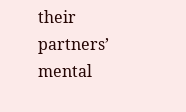their partners’ mental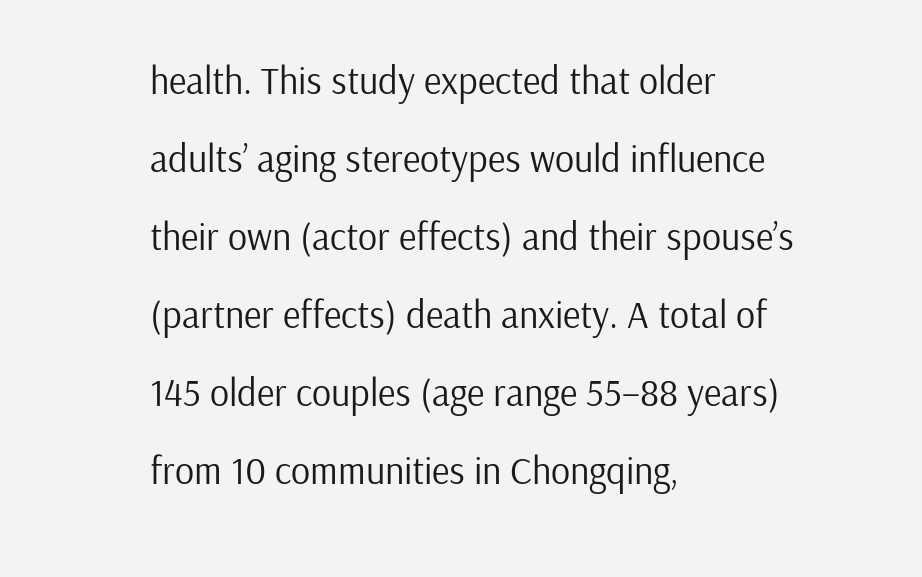health. This study expected that older adults’ aging stereotypes would influence their own (actor effects) and their spouse’s (partner effects) death anxiety. A total of 145 older couples (age range 55–88 years) from 10 communities in Chongqing,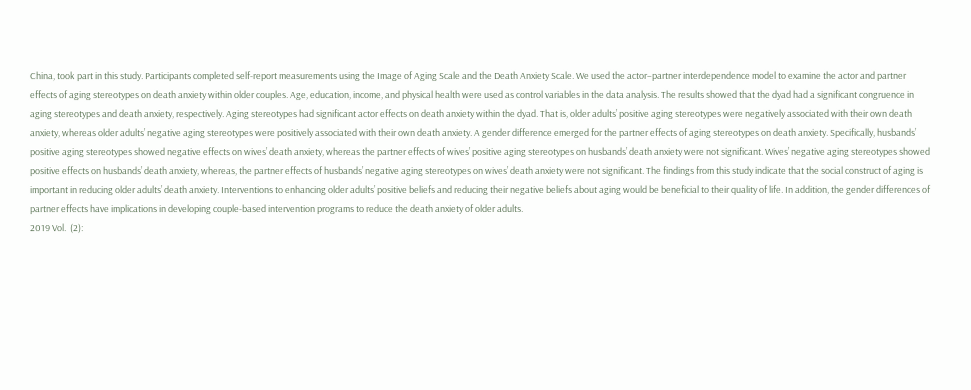China, took part in this study. Participants completed self-report measurements using the Image of Aging Scale and the Death Anxiety Scale. We used the actor–partner interdependence model to examine the actor and partner effects of aging stereotypes on death anxiety within older couples. Age, education, income, and physical health were used as control variables in the data analysis. The results showed that the dyad had a significant congruence in aging stereotypes and death anxiety, respectively. Aging stereotypes had significant actor effects on death anxiety within the dyad. That is, older adults’ positive aging stereotypes were negatively associated with their own death anxiety, whereas older adults’ negative aging stereotypes were positively associated with their own death anxiety. A gender difference emerged for the partner effects of aging stereotypes on death anxiety. Specifically, husbands’ positive aging stereotypes showed negative effects on wives’ death anxiety, whereas the partner effects of wives’ positive aging stereotypes on husbands’ death anxiety were not significant. Wives’ negative aging stereotypes showed positive effects on husbands’ death anxiety, whereas, the partner effects of husbands’ negative aging stereotypes on wives’ death anxiety were not significant. The findings from this study indicate that the social construct of aging is important in reducing older adults’ death anxiety. Interventions to enhancing older adults’ positive beliefs and reducing their negative beliefs about aging would be beneficial to their quality of life. In addition, the gender differences of partner effects have implications in developing couple-based intervention programs to reduce the death anxiety of older adults.
2019 Vol.  (2):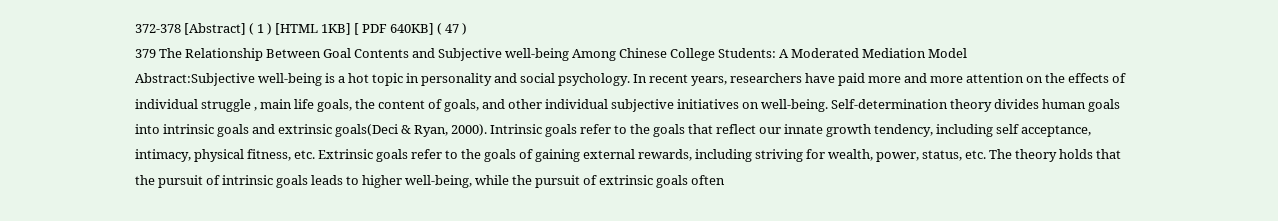372-378 [Abstract] ( 1 ) [HTML 1KB] [ PDF 640KB] ( 47 )
379 The Relationship Between Goal Contents and Subjective well-being Among Chinese College Students: A Moderated Mediation Model
Abstract:Subjective well-being is a hot topic in personality and social psychology. In recent years, researchers have paid more and more attention on the effects of individual struggle , main life goals, the content of goals, and other individual subjective initiatives on well-being. Self-determination theory divides human goals into intrinsic goals and extrinsic goals(Deci & Ryan, 2000). Intrinsic goals refer to the goals that reflect our innate growth tendency, including self acceptance, intimacy, physical fitness, etc. Extrinsic goals refer to the goals of gaining external rewards, including striving for wealth, power, status, etc. The theory holds that the pursuit of intrinsic goals leads to higher well-being, while the pursuit of extrinsic goals often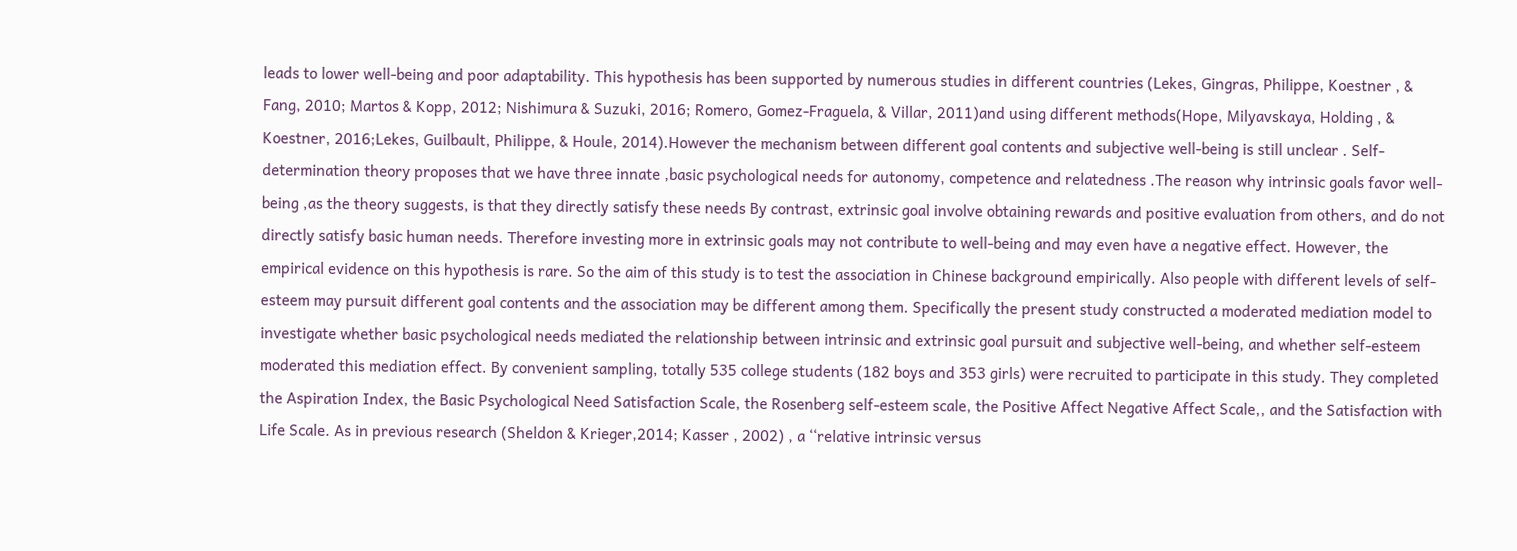leads to lower well-being and poor adaptability. This hypothesis has been supported by numerous studies in different countries (Lekes, Gingras, Philippe, Koestner , & Fang, 2010; Martos & Kopp, 2012; Nishimura & Suzuki, 2016; Romero, Gomez-Fraguela, & Villar, 2011)and using different methods(Hope, Milyavskaya, Holding , & Koestner, 2016;Lekes, Guilbault, Philippe, & Houle, 2014).However the mechanism between different goal contents and subjective well-being is still unclear . Self-determination theory proposes that we have three innate ,basic psychological needs for autonomy, competence and relatedness .The reason why intrinsic goals favor well-being ,as the theory suggests, is that they directly satisfy these needs By contrast, extrinsic goal involve obtaining rewards and positive evaluation from others, and do not directly satisfy basic human needs. Therefore investing more in extrinsic goals may not contribute to well-being and may even have a negative effect. However, the empirical evidence on this hypothesis is rare. So the aim of this study is to test the association in Chinese background empirically. Also people with different levels of self-esteem may pursuit different goal contents and the association may be different among them. Specifically the present study constructed a moderated mediation model to investigate whether basic psychological needs mediated the relationship between intrinsic and extrinsic goal pursuit and subjective well-being, and whether self-esteem moderated this mediation effect. By convenient sampling, totally 535 college students (182 boys and 353 girls) were recruited to participate in this study. They completed the Aspiration Index, the Basic Psychological Need Satisfaction Scale, the Rosenberg self-esteem scale, the Positive Affect Negative Affect Scale,, and the Satisfaction with Life Scale. As in previous research (Sheldon & Krieger,2014; Kasser , 2002) , a ‘‘relative intrinsic versus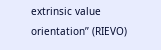extrinsic value orientation’’ (RIEVO)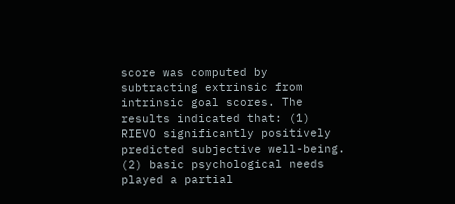score was computed by subtracting extrinsic from intrinsic goal scores. The results indicated that: (1) RIEVO significantly positively predicted subjective well-being. (2) basic psychological needs played a partial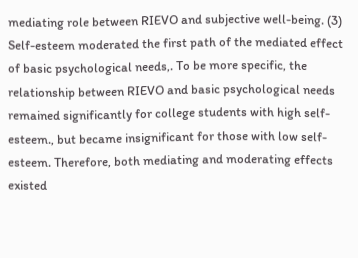mediating role between RIEVO and subjective well-being. (3) Self-esteem moderated the first path of the mediated effect of basic psychological needs,. To be more specific, the relationship between RIEVO and basic psychological needs remained significantly for college students with high self-esteem., but became insignificant for those with low self-esteem. Therefore, both mediating and moderating effects existed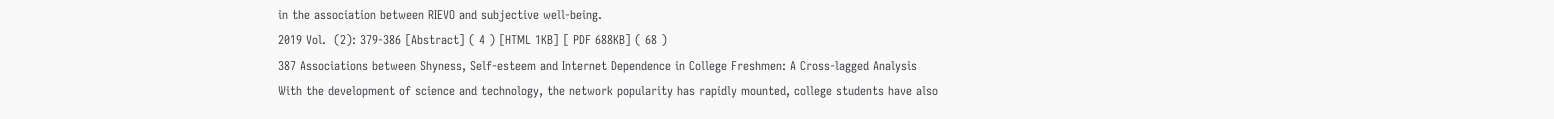in the association between RIEVO and subjective well-being.
2019 Vol.  (2): 379-386 [Abstract] ( 4 ) [HTML 1KB] [ PDF 688KB] ( 68 )
387 Associations between Shyness, Self-esteem and Internet Dependence in College Freshmen: A Cross-lagged Analysis
With the development of science and technology, the network popularity has rapidly mounted, college students have also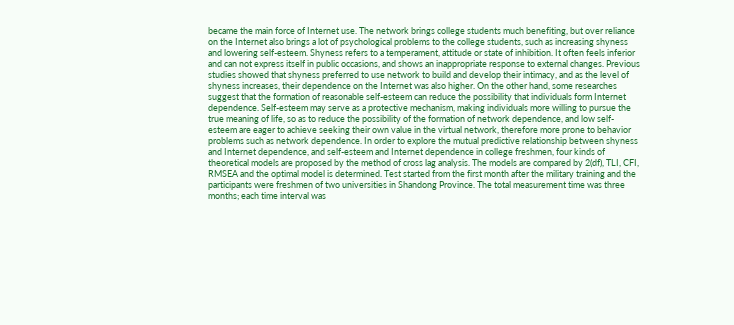became the main force of Internet use. The network brings college students much benefiting, but over reliance on the Internet also brings a lot of psychological problems to the college students, such as increasing shyness and lowering self-esteem. Shyness refers to a temperament, attitude or state of inhibition. It often feels inferior and can not express itself in public occasions, and shows an inappropriate response to external changes. Previous studies showed that shyness preferred to use network to build and develop their intimacy, and as the level of shyness increases, their dependence on the Internet was also higher. On the other hand, some researches suggest that the formation of reasonable self-esteem can reduce the possibility that individuals form Internet dependence. Self-esteem may serve as a protective mechanism, making individuals more willing to pursue the true meaning of life, so as to reduce the possibility of the formation of network dependence, and low self-esteem are eager to achieve seeking their own value in the virtual network, therefore more prone to behavior problems such as network dependence. In order to explore the mutual predictive relationship between shyness and Internet dependence, and self-esteem and Internet dependence in college freshmen, four kinds of theoretical models are proposed by the method of cross lag analysis. The models are compared by 2(df), TLI, CFI, RMSEA and the optimal model is determined. Test started from the first month after the military training and the participants were freshmen of two universities in Shandong Province. The total measurement time was three months; each time interval was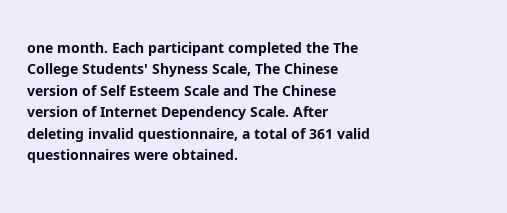one month. Each participant completed the The College Students' Shyness Scale, The Chinese version of Self Esteem Scale and The Chinese version of Internet Dependency Scale. After deleting invalid questionnaire, a total of 361 valid questionnaires were obtained.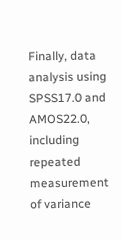Finally, data analysis using SPSS17.0 and AMOS22.0, including repeated measurement of variance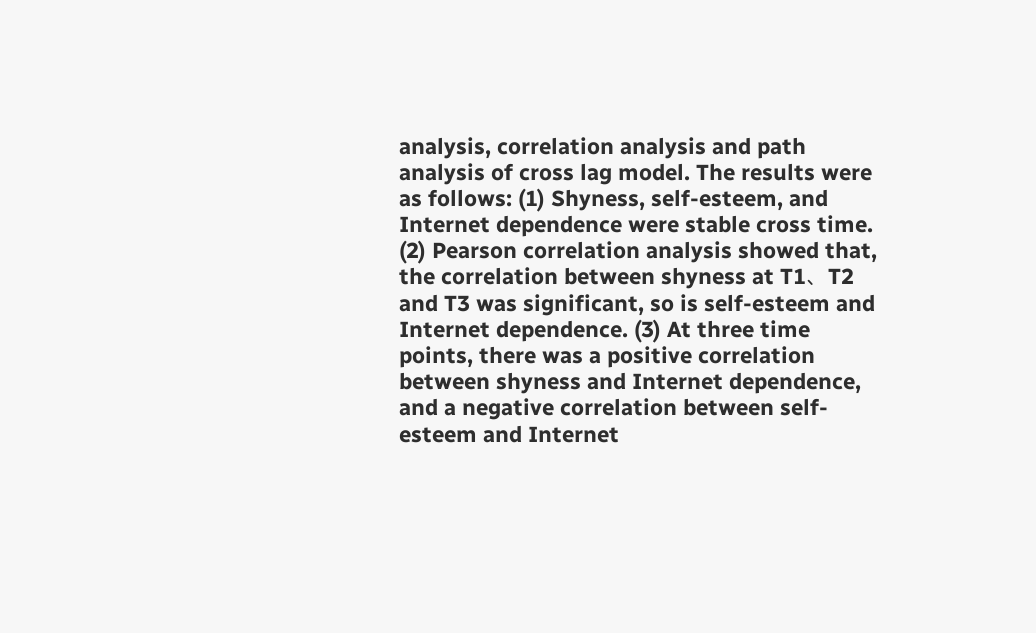analysis, correlation analysis and path analysis of cross lag model. The results were as follows: (1) Shyness, self-esteem, and Internet dependence were stable cross time. (2) Pearson correlation analysis showed that, the correlation between shyness at T1、T2 and T3 was significant, so is self-esteem and Internet dependence. (3) At three time points, there was a positive correlation between shyness and Internet dependence, and a negative correlation between self-esteem and Internet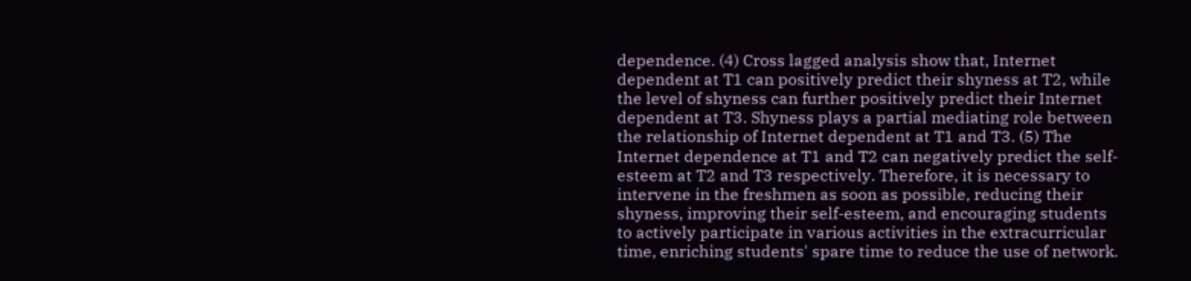dependence. (4) Cross lagged analysis show that, Internet dependent at T1 can positively predict their shyness at T2, while the level of shyness can further positively predict their Internet dependent at T3. Shyness plays a partial mediating role between the relationship of Internet dependent at T1 and T3. (5) The Internet dependence at T1 and T2 can negatively predict the self-esteem at T2 and T3 respectively. Therefore, it is necessary to intervene in the freshmen as soon as possible, reducing their shyness, improving their self-esteem, and encouraging students to actively participate in various activities in the extracurricular time, enriching students' spare time to reduce the use of network.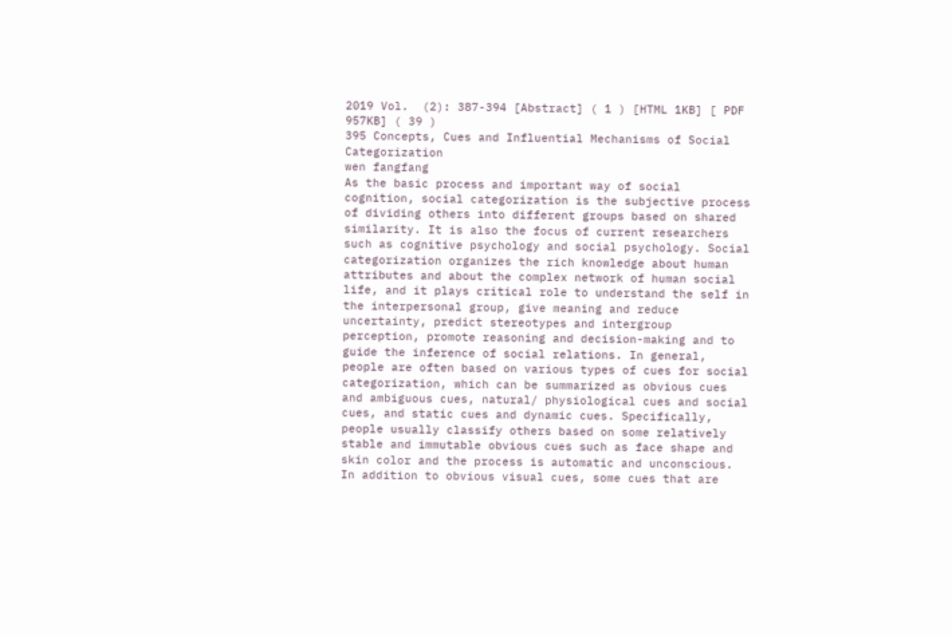2019 Vol.  (2): 387-394 [Abstract] ( 1 ) [HTML 1KB] [ PDF 957KB] ( 39 )
395 Concepts, Cues and Influential Mechanisms of Social Categorization
wen fangfang
As the basic process and important way of social cognition, social categorization is the subjective process of dividing others into different groups based on shared similarity. It is also the focus of current researchers such as cognitive psychology and social psychology. Social categorization organizes the rich knowledge about human attributes and about the complex network of human social life, and it plays critical role to understand the self in the interpersonal group, give meaning and reduce uncertainty, predict stereotypes and intergroup perception, promote reasoning and decision-making and to guide the inference of social relations. In general, people are often based on various types of cues for social categorization, which can be summarized as obvious cues and ambiguous cues, natural/ physiological cues and social cues, and static cues and dynamic cues. Specifically, people usually classify others based on some relatively stable and immutable obvious cues such as face shape and skin color and the process is automatic and unconscious. In addition to obvious visual cues, some cues that are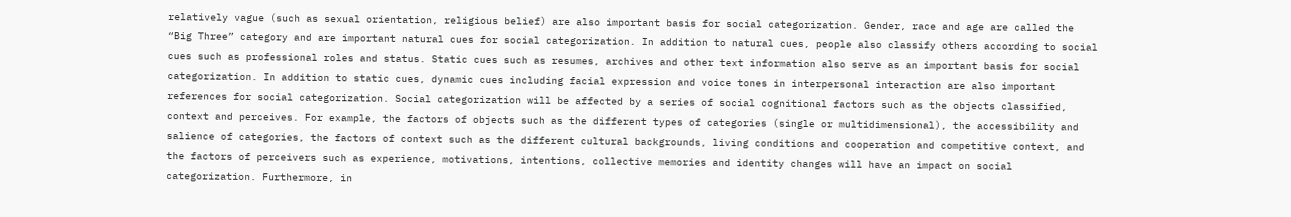relatively vague (such as sexual orientation, religious belief) are also important basis for social categorization. Gender, race and age are called the “Big Three” category and are important natural cues for social categorization. In addition to natural cues, people also classify others according to social cues such as professional roles and status. Static cues such as resumes, archives and other text information also serve as an important basis for social categorization. In addition to static cues, dynamic cues including facial expression and voice tones in interpersonal interaction are also important references for social categorization. Social categorization will be affected by a series of social cognitional factors such as the objects classified, context and perceives. For example, the factors of objects such as the different types of categories (single or multidimensional), the accessibility and salience of categories, the factors of context such as the different cultural backgrounds, living conditions and cooperation and competitive context, and the factors of perceivers such as experience, motivations, intentions, collective memories and identity changes will have an impact on social categorization. Furthermore, in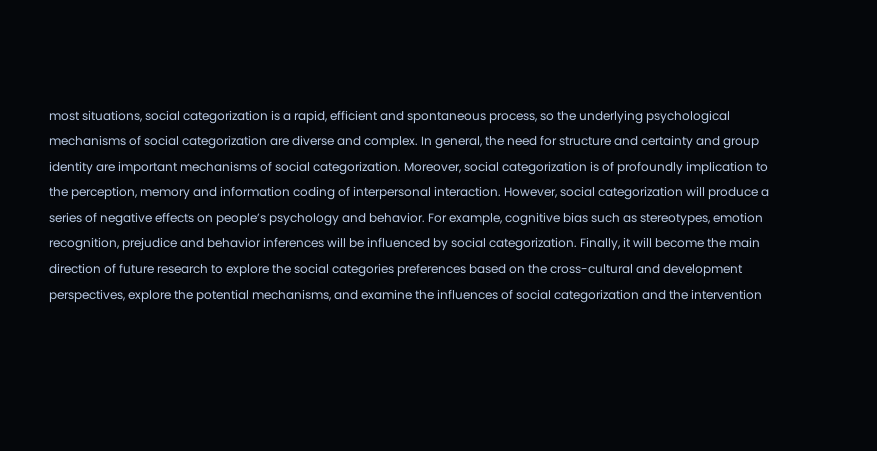most situations, social categorization is a rapid, efficient and spontaneous process, so the underlying psychological mechanisms of social categorization are diverse and complex. In general, the need for structure and certainty and group identity are important mechanisms of social categorization. Moreover, social categorization is of profoundly implication to the perception, memory and information coding of interpersonal interaction. However, social categorization will produce a series of negative effects on people’s psychology and behavior. For example, cognitive bias such as stereotypes, emotion recognition, prejudice and behavior inferences will be influenced by social categorization. Finally, it will become the main direction of future research to explore the social categories preferences based on the cross-cultural and development perspectives, explore the potential mechanisms, and examine the influences of social categorization and the intervention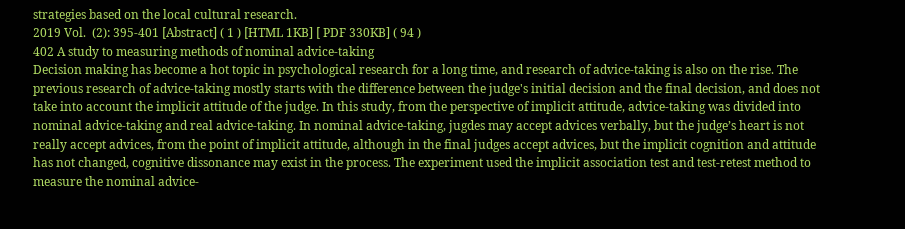strategies based on the local cultural research.
2019 Vol.  (2): 395-401 [Abstract] ( 1 ) [HTML 1KB] [ PDF 330KB] ( 94 )
402 A study to measuring methods of nominal advice-taking
Decision making has become a hot topic in psychological research for a long time, and research of advice-taking is also on the rise. The previous research of advice-taking mostly starts with the difference between the judge's initial decision and the final decision, and does not take into account the implicit attitude of the judge. In this study, from the perspective of implicit attitude, advice-taking was divided into nominal advice-taking and real advice-taking. In nominal advice-taking, jugdes may accept advices verbally, but the judge’s heart is not really accept advices, from the point of implicit attitude, although in the final judges accept advices, but the implicit cognition and attitude has not changed, cognitive dissonance may exist in the process. The experiment used the implicit association test and test-retest method to measure the nominal advice-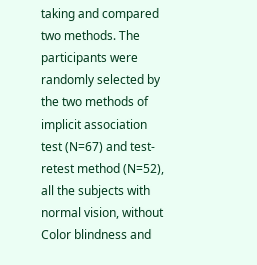taking and compared two methods. The participants were randomly selected by the two methods of implicit association test (N=67) and test-retest method (N=52), all the subjects with normal vision, without Color blindness and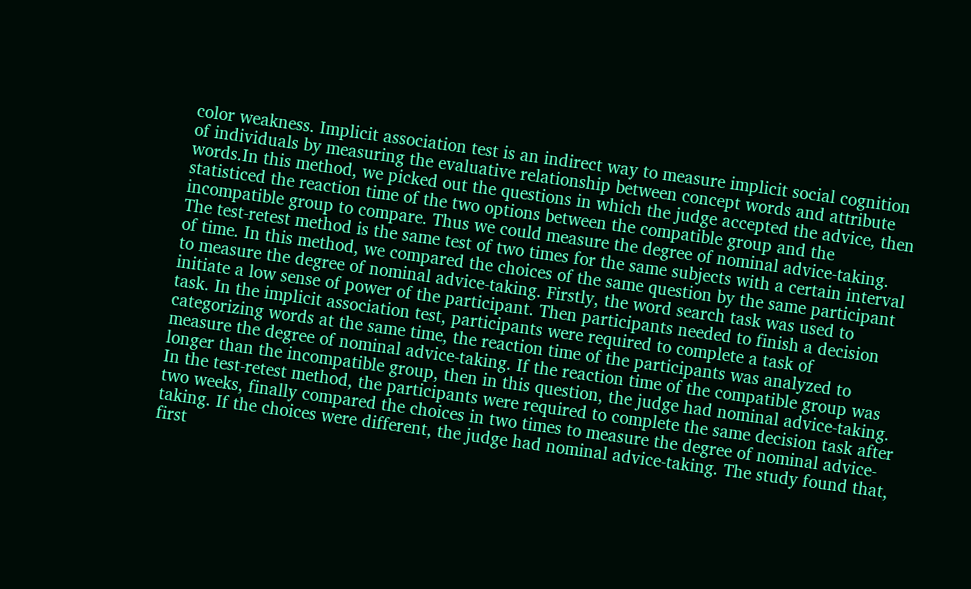color weakness. Implicit association test is an indirect way to measure implicit social cognition of individuals by measuring the evaluative relationship between concept words and attribute words.In this method, we picked out the questions in which the judge accepted the advice, then statisticed the reaction time of the two options between the compatible group and the incompatible group to compare. Thus we could measure the degree of nominal advice-taking. The test-retest method is the same test of two times for the same subjects with a certain interval of time. In this method, we compared the choices of the same question by the same participant to measure the degree of nominal advice-taking. Firstly, the word search task was used to initiate a low sense of power of the participant. Then participants needed to finish a decision task. In the implicit association test, participants were required to complete a task of categorizing words at the same time, the reaction time of the participants was analyzed to measure the degree of nominal advice-taking. If the reaction time of the compatible group was longer than the incompatible group, then in this question, the judge had nominal advice-taking. In the test-retest method, the participants were required to complete the same decision task after two weeks, finally compared the choices in two times to measure the degree of nominal advice-taking. If the choices were different, the judge had nominal advice-taking. The study found that, first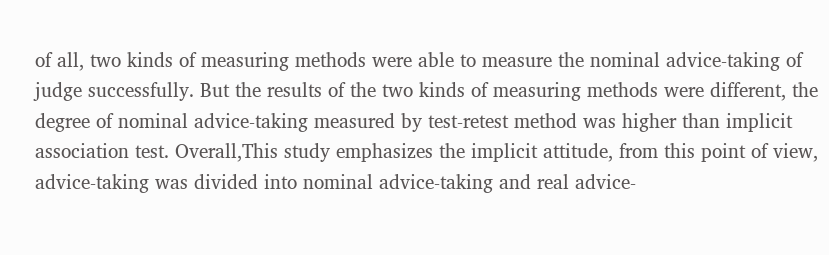of all, two kinds of measuring methods were able to measure the nominal advice-taking of judge successfully. But the results of the two kinds of measuring methods were different, the degree of nominal advice-taking measured by test-retest method was higher than implicit association test. Overall,This study emphasizes the implicit attitude, from this point of view, advice-taking was divided into nominal advice-taking and real advice-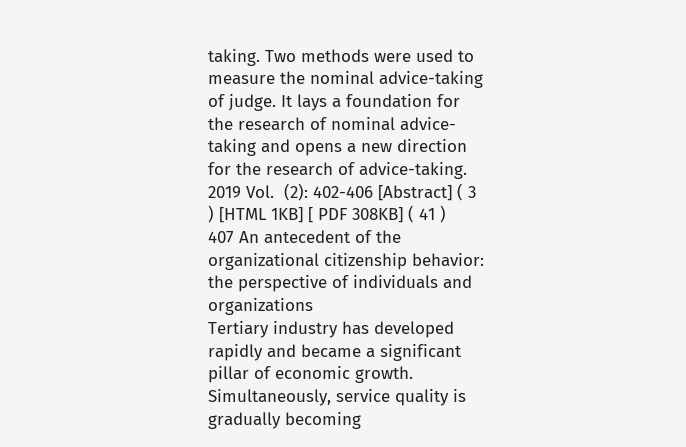taking. Two methods were used to measure the nominal advice-taking of judge. It lays a foundation for the research of nominal advice-taking and opens a new direction for the research of advice-taking.
2019 Vol.  (2): 402-406 [Abstract] ( 3 ) [HTML 1KB] [ PDF 308KB] ( 41 )
407 An antecedent of the organizational citizenship behavior: the perspective of individuals and organizations
Tertiary industry has developed rapidly and became a significant pillar of economic growth. Simultaneously, service quality is gradually becoming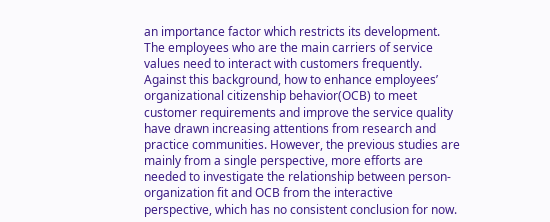an importance factor which restricts its development. The employees who are the main carriers of service values need to interact with customers frequently. Against this background, how to enhance employees’ organizational citizenship behavior(OCB) to meet customer requirements and improve the service quality have drawn increasing attentions from research and practice communities. However, the previous studies are mainly from a single perspective, more efforts are needed to investigate the relationship between person-organization fit and OCB from the interactive perspective, which has no consistent conclusion for now.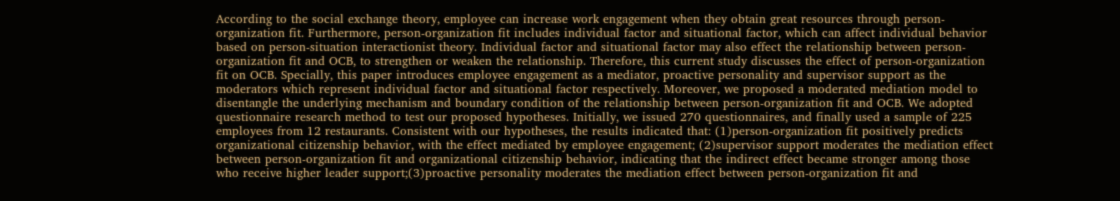According to the social exchange theory, employee can increase work engagement when they obtain great resources through person-organization fit. Furthermore, person-organization fit includes individual factor and situational factor, which can affect individual behavior based on person-situation interactionist theory. Individual factor and situational factor may also effect the relationship between person-organization fit and OCB, to strengthen or weaken the relationship. Therefore, this current study discusses the effect of person-organization fit on OCB. Specially, this paper introduces employee engagement as a mediator, proactive personality and supervisor support as the moderators which represent individual factor and situational factor respectively. Moreover, we proposed a moderated mediation model to disentangle the underlying mechanism and boundary condition of the relationship between person-organization fit and OCB. We adopted questionnaire research method to test our proposed hypotheses. Initially, we issued 270 questionnaires, and finally used a sample of 225 employees from 12 restaurants. Consistent with our hypotheses, the results indicated that: (1)person-organization fit positively predicts organizational citizenship behavior, with the effect mediated by employee engagement; (2)supervisor support moderates the mediation effect between person-organization fit and organizational citizenship behavior, indicating that the indirect effect became stronger among those who receive higher leader support;(3)proactive personality moderates the mediation effect between person-organization fit and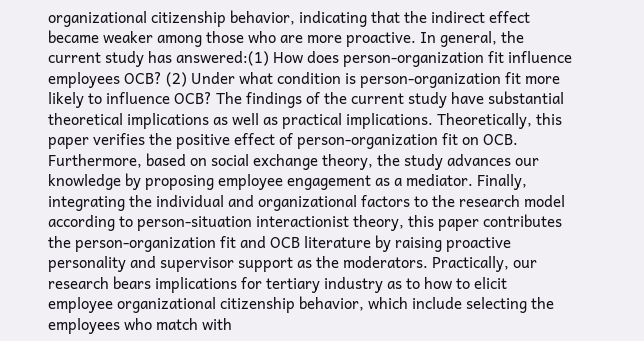organizational citizenship behavior, indicating that the indirect effect became weaker among those who are more proactive. In general, the current study has answered:(1) How does person-organization fit influence employees OCB? (2) Under what condition is person-organization fit more likely to influence OCB? The findings of the current study have substantial theoretical implications as well as practical implications. Theoretically, this paper verifies the positive effect of person-organization fit on OCB. Furthermore, based on social exchange theory, the study advances our knowledge by proposing employee engagement as a mediator. Finally, integrating the individual and organizational factors to the research model according to person-situation interactionist theory, this paper contributes the person-organization fit and OCB literature by raising proactive personality and supervisor support as the moderators. Practically, our research bears implications for tertiary industry as to how to elicit employee organizational citizenship behavior, which include selecting the employees who match with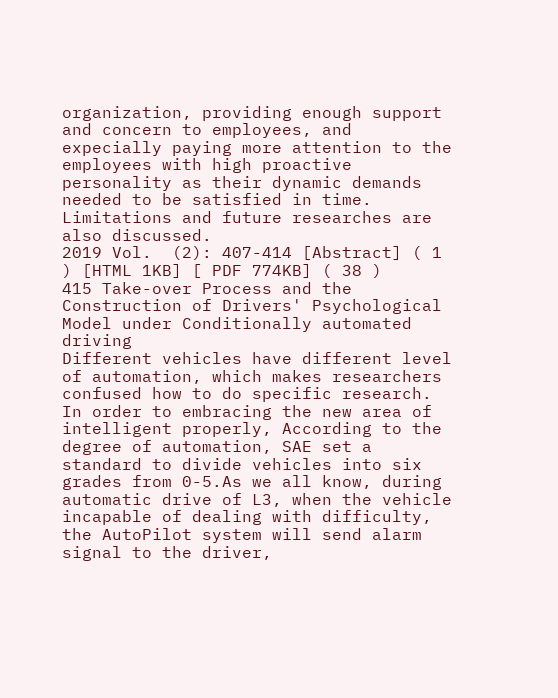organization, providing enough support and concern to employees, and expecially paying more attention to the employees with high proactive personality as their dynamic demands needed to be satisfied in time. Limitations and future researches are also discussed.
2019 Vol.  (2): 407-414 [Abstract] ( 1 ) [HTML 1KB] [ PDF 774KB] ( 38 )
415 Take-over Process and the Construction of Drivers' Psychological Model under Conditionally automated driving
Different vehicles have different level of automation, which makes researchers confused how to do specific research. In order to embracing the new area of intelligent properly, According to the degree of automation, SAE set a standard to divide vehicles into six grades from 0-5.As we all know, during automatic drive of L3, when the vehicle incapable of dealing with difficulty, the AutoPilot system will send alarm signal to the driver,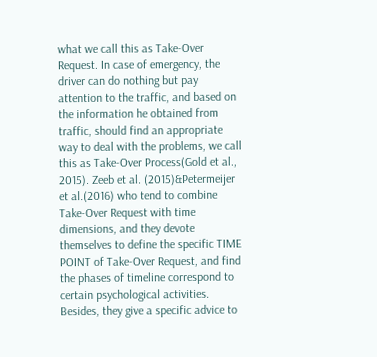what we call this as Take-Over Request. In case of emergency, the driver can do nothing but pay attention to the traffic, and based on the information he obtained from traffic, should find an appropriate way to deal with the problems, we call this as Take-Over Process(Gold et al., 2015). Zeeb et al. (2015)&Petermeijer et al.(2016) who tend to combine Take-Over Request with time dimensions, and they devote themselves to define the specific TIME POINT of Take-Over Request, and find the phases of timeline correspond to certain psychological activities. Besides, they give a specific advice to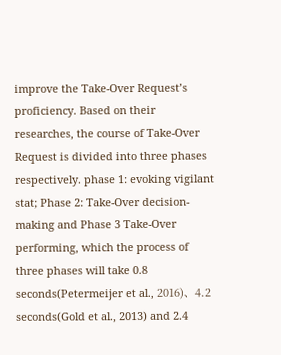improve the Take-Over Request’s proficiency. Based on their researches, the course of Take-Over Request is divided into three phases respectively. phase 1: evoking vigilant stat; Phase 2: Take-Over decision-making and Phase 3 Take-Over performing, which the process of three phases will take 0.8 seconds(Petermeijer et al., 2016)、4.2 seconds(Gold et al., 2013) and 2.4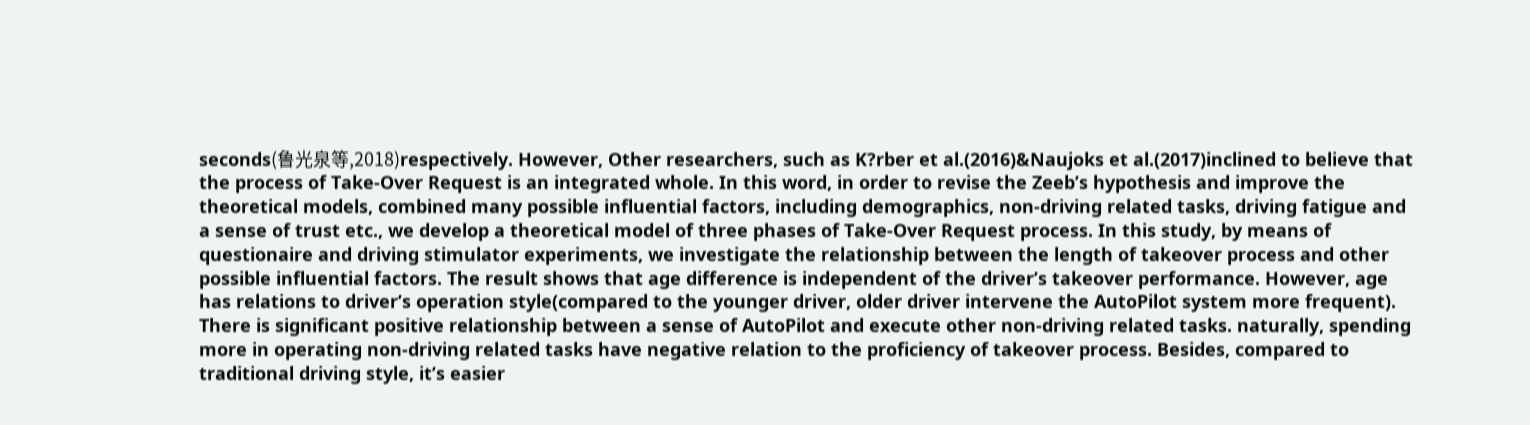seconds(鲁光泉等,2018)respectively. However, Other researchers, such as K?rber et al.(2016)&Naujoks et al.(2017)inclined to believe that the process of Take-Over Request is an integrated whole. In this word, in order to revise the Zeeb’s hypothesis and improve the theoretical models, combined many possible influential factors, including demographics, non-driving related tasks, driving fatigue and a sense of trust etc., we develop a theoretical model of three phases of Take-Over Request process. In this study, by means of questionaire and driving stimulator experiments, we investigate the relationship between the length of takeover process and other possible influential factors. The result shows that age difference is independent of the driver’s takeover performance. However, age has relations to driver’s operation style(compared to the younger driver, older driver intervene the AutoPilot system more frequent). There is significant positive relationship between a sense of AutoPilot and execute other non-driving related tasks. naturally, spending more in operating non-driving related tasks have negative relation to the proficiency of takeover process. Besides, compared to traditional driving style, it’s easier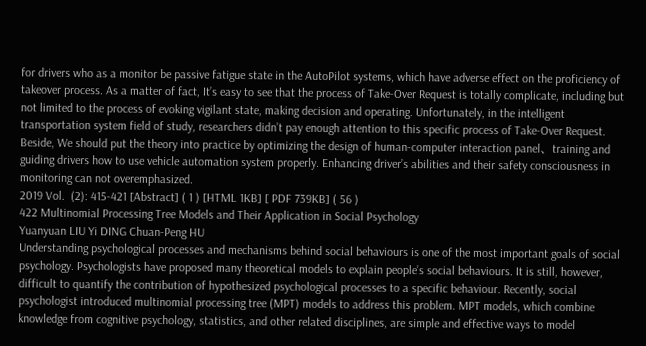for drivers who as a monitor be passive fatigue state in the AutoPilot systems, which have adverse effect on the proficiency of takeover process. As a matter of fact, It’s easy to see that the process of Take-Over Request is totally complicate, including but not limited to the process of evoking vigilant state, making decision and operating. Unfortunately, in the intelligent transportation system field of study, researchers didn’t pay enough attention to this specific process of Take-Over Request. Beside, We should put the theory into practice by optimizing the design of human-computer interaction panel、training and guiding drivers how to use vehicle automation system properly. Enhancing driver’s abilities and their safety consciousness in monitoring can not overemphasized.
2019 Vol.  (2): 415-421 [Abstract] ( 1 ) [HTML 1KB] [ PDF 739KB] ( 56 )
422 Multinomial Processing Tree Models and Their Application in Social Psychology
Yuanyuan LIU Yi DING Chuan-Peng HU
Understanding psychological processes and mechanisms behind social behaviours is one of the most important goals of social psychology. Psychologists have proposed many theoretical models to explain people’s social behaviours. It is still, however, difficult to quantify the contribution of hypothesized psychological processes to a specific behaviour. Recently, social psychologist introduced multinomial processing tree (MPT) models to address this problem. MPT models, which combine knowledge from cognitive psychology, statistics, and other related disciplines, are simple and effective ways to model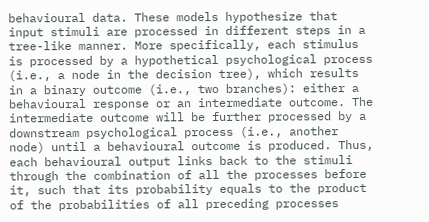behavioural data. These models hypothesize that input stimuli are processed in different steps in a tree-like manner. More specifically, each stimulus is processed by a hypothetical psychological process (i.e., a node in the decision tree), which results in a binary outcome (i.e., two branches): either a behavioural response or an intermediate outcome. The intermediate outcome will be further processed by a downstream psychological process (i.e., another node) until a behavioural outcome is produced. Thus, each behavioural output links back to the stimuli through the combination of all the processes before it, such that its probability equals to the product of the probabilities of all preceding processes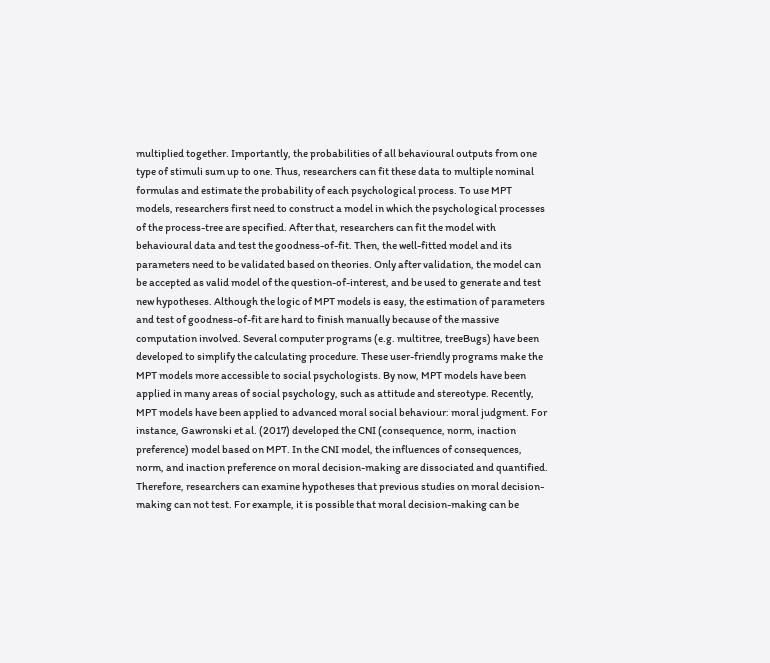multiplied together. Importantly, the probabilities of all behavioural outputs from one type of stimuli sum up to one. Thus, researchers can fit these data to multiple nominal formulas and estimate the probability of each psychological process. To use MPT models, researchers first need to construct a model in which the psychological processes of the process-tree are specified. After that, researchers can fit the model with behavioural data and test the goodness-of-fit. Then, the well-fitted model and its parameters need to be validated based on theories. Only after validation, the model can be accepted as valid model of the question-of-interest, and be used to generate and test new hypotheses. Although the logic of MPT models is easy, the estimation of parameters and test of goodness-of-fit are hard to finish manually because of the massive computation involved. Several computer programs (e.g. multitree, treeBugs) have been developed to simplify the calculating procedure. These user-friendly programs make the MPT models more accessible to social psychologists. By now, MPT models have been applied in many areas of social psychology, such as attitude and stereotype. Recently, MPT models have been applied to advanced moral social behaviour: moral judgment. For instance, Gawronski et al. (2017) developed the CNI (consequence, norm, inaction preference) model based on MPT. In the CNI model, the influences of consequences, norm, and inaction preference on moral decision-making are dissociated and quantified. Therefore, researchers can examine hypotheses that previous studies on moral decision-making can not test. For example, it is possible that moral decision-making can be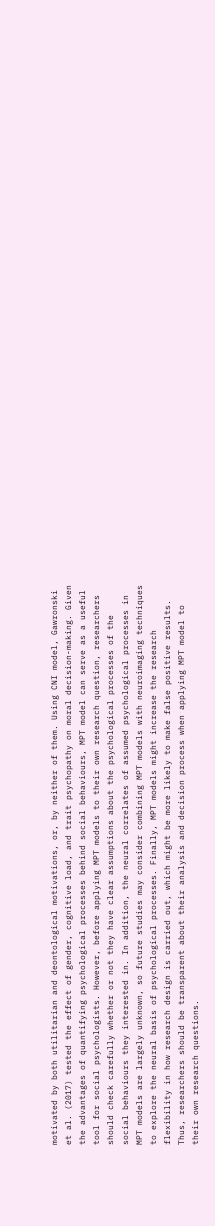motivated by both utilitarian and deontological motivations, or, by neither of them. Using CNI model, Gawronski et al. (2017) tested the effect of gender, cognitive load, and trait psychopathy on moral decision-making. Given the advantages of quantifying psychological processes behind social behaviours, MPT model can serve as a useful tool for social psychologists. However, before applying MPT models to their own research question, researchers should check carefully whether or not they have clear assumptions about the psychological processes of the social behaviours they interested in. In addition, the neural correlates of assumed psychological processes in MPT models are largely unknown, so future studies may consider combining MPT models with neuroimaging techniques to explore the neural basis of psychological processes. Finally, MPT models might increase the research flexibility in how research design is carried out, which might be more likely to make false positive results. Thus, researchers should be transparent about their analysis and decision process when applying MPT model to their own research questions.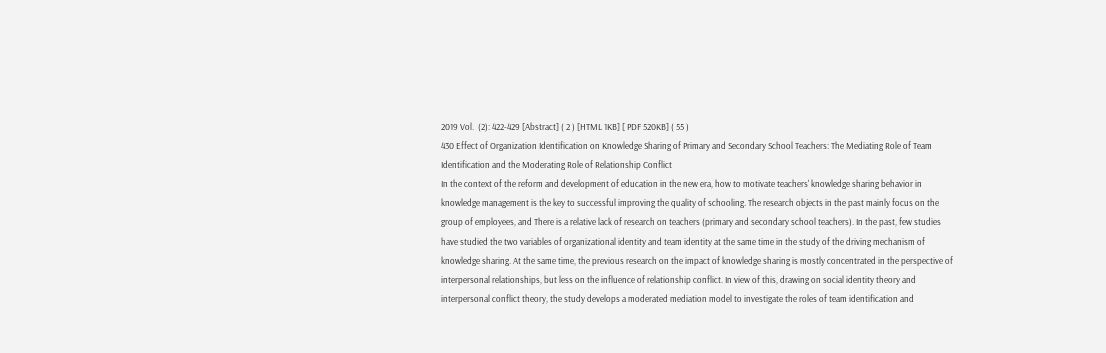2019 Vol.  (2): 422-429 [Abstract] ( 2 ) [HTML 1KB] [ PDF 520KB] ( 55 )
430 Effect of Organization Identification on Knowledge Sharing of Primary and Secondary School Teachers: The Mediating Role of Team Identification and the Moderating Role of Relationship Conflict
In the context of the reform and development of education in the new era, how to motivate teachers' knowledge sharing behavior in knowledge management is the key to successful improving the quality of schooling. The research objects in the past mainly focus on the group of employees, and There is a relative lack of research on teachers (primary and secondary school teachers). In the past, few studies have studied the two variables of organizational identity and team identity at the same time in the study of the driving mechanism of knowledge sharing. At the same time, the previous research on the impact of knowledge sharing is mostly concentrated in the perspective of interpersonal relationships, but less on the influence of relationship conflict. In view of this, drawing on social identity theory and interpersonal conflict theory, the study develops a moderated mediation model to investigate the roles of team identification and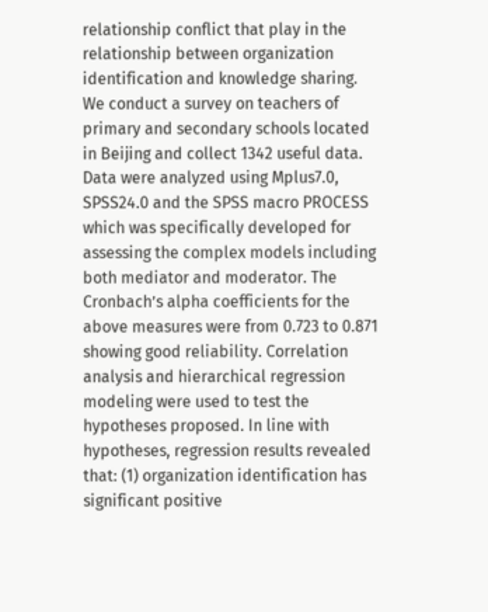relationship conflict that play in the relationship between organization identification and knowledge sharing. We conduct a survey on teachers of primary and secondary schools located in Beijing and collect 1342 useful data. Data were analyzed using Mplus7.0, SPSS24.0 and the SPSS macro PROCESS which was specifically developed for assessing the complex models including both mediator and moderator. The Cronbach’s alpha coefficients for the above measures were from 0.723 to 0.871 showing good reliability. Correlation analysis and hierarchical regression modeling were used to test the hypotheses proposed. In line with hypotheses, regression results revealed that: (1) organization identification has significant positive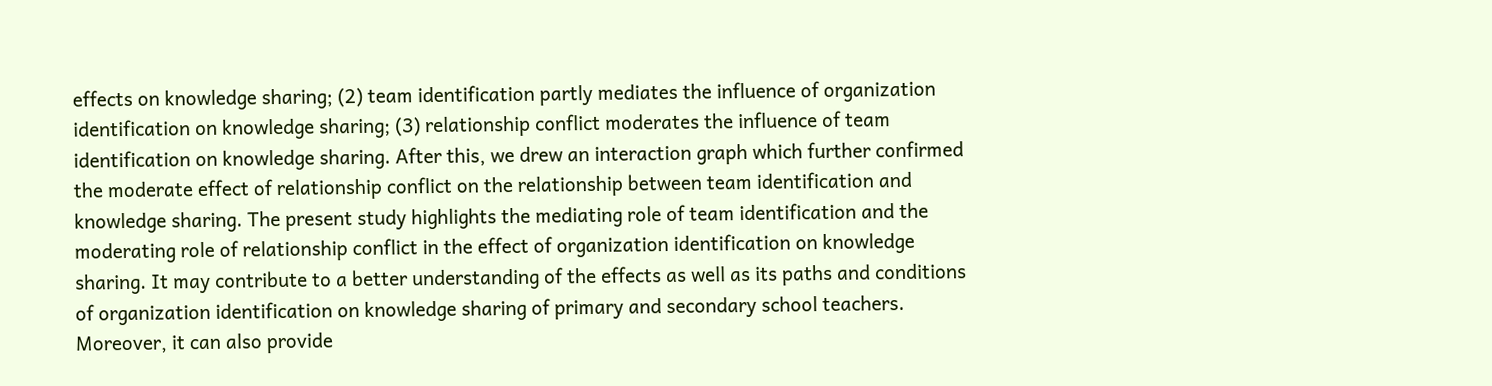effects on knowledge sharing; (2) team identification partly mediates the influence of organization identification on knowledge sharing; (3) relationship conflict moderates the influence of team identification on knowledge sharing. After this, we drew an interaction graph which further confirmed the moderate effect of relationship conflict on the relationship between team identification and knowledge sharing. The present study highlights the mediating role of team identification and the moderating role of relationship conflict in the effect of organization identification on knowledge sharing. It may contribute to a better understanding of the effects as well as its paths and conditions of organization identification on knowledge sharing of primary and secondary school teachers. Moreover, it can also provide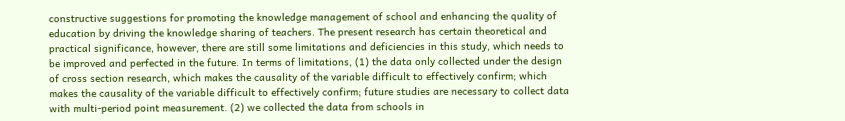constructive suggestions for promoting the knowledge management of school and enhancing the quality of education by driving the knowledge sharing of teachers. The present research has certain theoretical and practical significance, however, there are still some limitations and deficiencies in this study, which needs to be improved and perfected in the future. In terms of limitations, (1) the data only collected under the design of cross section research, which makes the causality of the variable difficult to effectively confirm; which makes the causality of the variable difficult to effectively confirm; future studies are necessary to collect data with multi-period point measurement. (2) we collected the data from schools in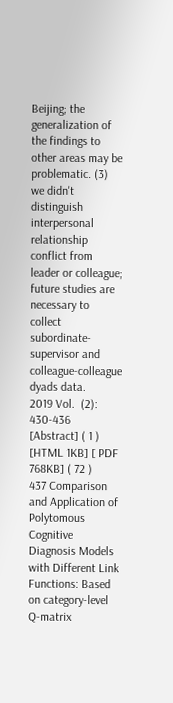Beijing; the generalization of the findings to other areas may be problematic. (3) we didn't distinguish interpersonal relationship conflict from leader or colleague; future studies are necessary to collect subordinate-supervisor and colleague-colleague dyads data.
2019 Vol.  (2): 430-436 [Abstract] ( 1 ) [HTML 1KB] [ PDF 768KB] ( 72 )
437 Comparison and Application of Polytomous Cognitive Diagnosis Models with Different Link Functions: Based on category-level Q-matrix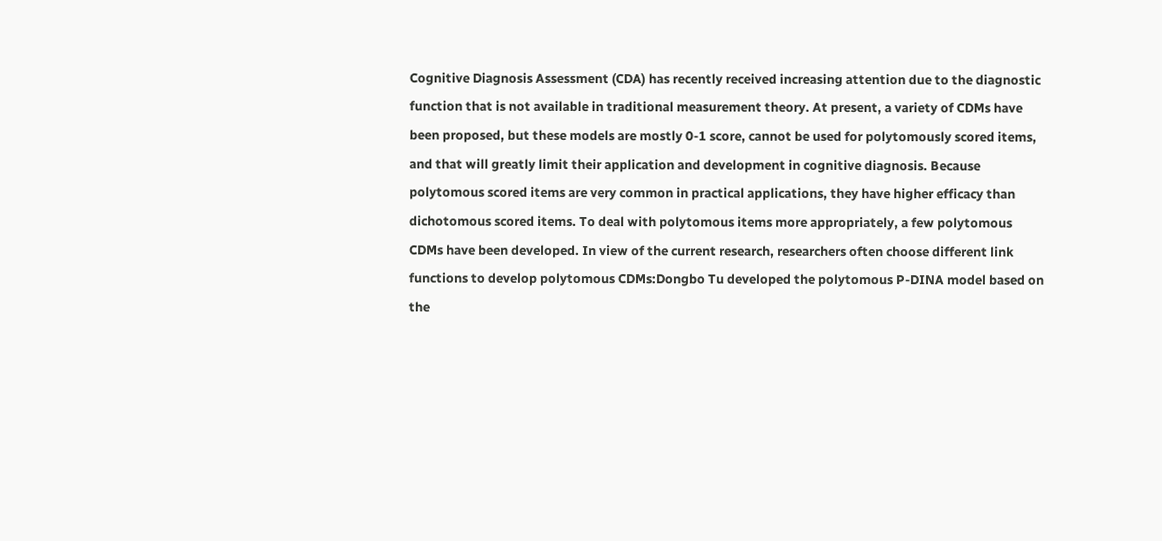Cognitive Diagnosis Assessment (CDA) has recently received increasing attention due to the diagnostic function that is not available in traditional measurement theory. At present, a variety of CDMs have been proposed, but these models are mostly 0-1 score, cannot be used for polytomously scored items, and that will greatly limit their application and development in cognitive diagnosis. Because polytomous scored items are very common in practical applications, they have higher efficacy than dichotomous scored items. To deal with polytomous items more appropriately, a few polytomous CDMs have been developed. In view of the current research, researchers often choose different link functions to develop polytomous CDMs:Dongbo Tu developed the polytomous P-DINA model based on the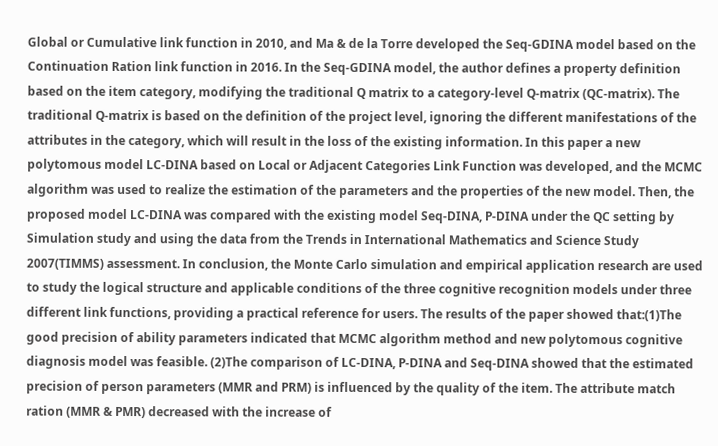Global or Cumulative link function in 2010, and Ma & de la Torre developed the Seq-GDINA model based on the Continuation Ration link function in 2016. In the Seq-GDINA model, the author defines a property definition based on the item category, modifying the traditional Q matrix to a category-level Q-matrix (QC-matrix). The traditional Q-matrix is based on the definition of the project level, ignoring the different manifestations of the attributes in the category, which will result in the loss of the existing information. In this paper a new polytomous model LC-DINA based on Local or Adjacent Categories Link Function was developed, and the MCMC algorithm was used to realize the estimation of the parameters and the properties of the new model. Then, the proposed model LC-DINA was compared with the existing model Seq-DINA, P-DINA under the QC setting by Simulation study and using the data from the Trends in International Mathematics and Science Study 2007(TIMMS) assessment. In conclusion, the Monte Carlo simulation and empirical application research are used to study the logical structure and applicable conditions of the three cognitive recognition models under three different link functions, providing a practical reference for users. The results of the paper showed that:(1)The good precision of ability parameters indicated that MCMC algorithm method and new polytomous cognitive diagnosis model was feasible. (2)The comparison of LC-DINA, P-DINA and Seq-DINA showed that the estimated precision of person parameters (MMR and PRM) is influenced by the quality of the item. The attribute match ration (MMR & PMR) decreased with the increase of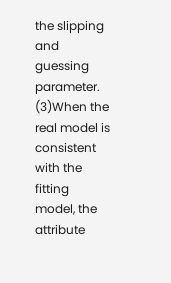the slipping and guessing parameter. (3)When the real model is consistent with the fitting model, the attribute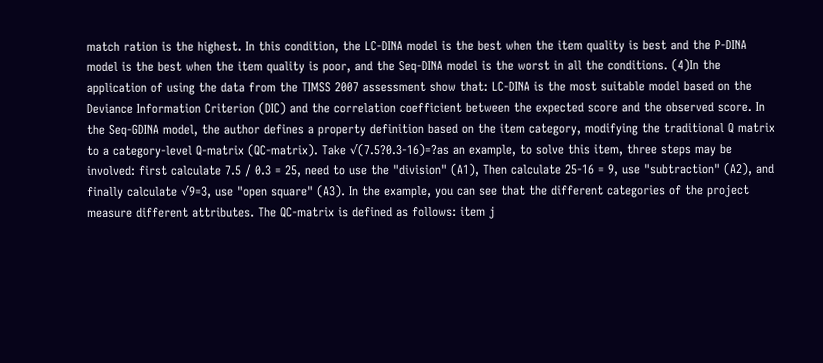match ration is the highest. In this condition, the LC-DINA model is the best when the item quality is best and the P-DINA model is the best when the item quality is poor, and the Seq-DINA model is the worst in all the conditions. (4)In the application of using the data from the TIMSS 2007 assessment show that: LC-DINA is the most suitable model based on the Deviance Information Criterion (DIC) and the correlation coefficient between the expected score and the observed score. In the Seq-GDINA model, the author defines a property definition based on the item category, modifying the traditional Q matrix to a category-level Q-matrix (QC-matrix). Take √(7.5?0.3-16)=?as an example, to solve this item, three steps may be involved: first calculate 7.5 / 0.3 = 25, need to use the "division" (A1), Then calculate 25-16 = 9, use "subtraction" (A2), and finally calculate √9=3, use "open square" (A3). In the example, you can see that the different categories of the project measure different attributes. The QC-matrix is defined as follows: item j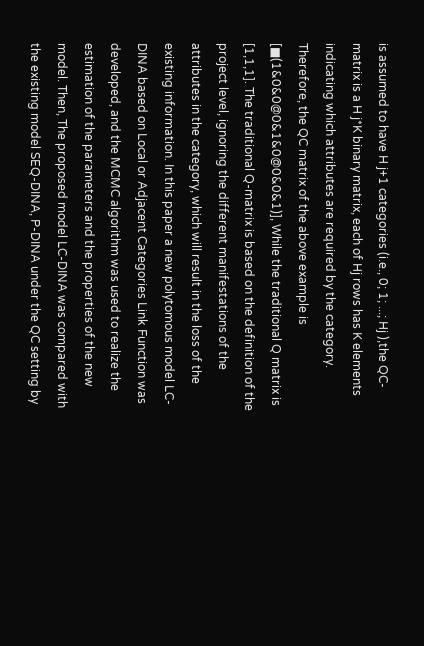is assumed to have H j+1 categories (i.e., 0; 1; ...; Hj ),the QC-matrix is a H j*K binary matrix, each of Hj rows has K elements indicating which attributes are required by the category. Therefore, the QC matrix of the above example is [■(1&0&0@0&1&0@0&0&1)], While the traditional Q matrix is [1,1,1]. The traditional Q-matrix is based on the definition of the project level, ignoring the different manifestations of the attributes in the category, which will result in the loss of the existing information. In this paper a new polytomous model LC-DINA based on Local or Adjacent Categories Link Function was developed, and the MCMC algorithm was used to realize the estimation of the parameters and the properties of the new model. Then, The proposed model LC-DINA was compared with the existing model SEQ-DINA, P-DINA under the QC setting by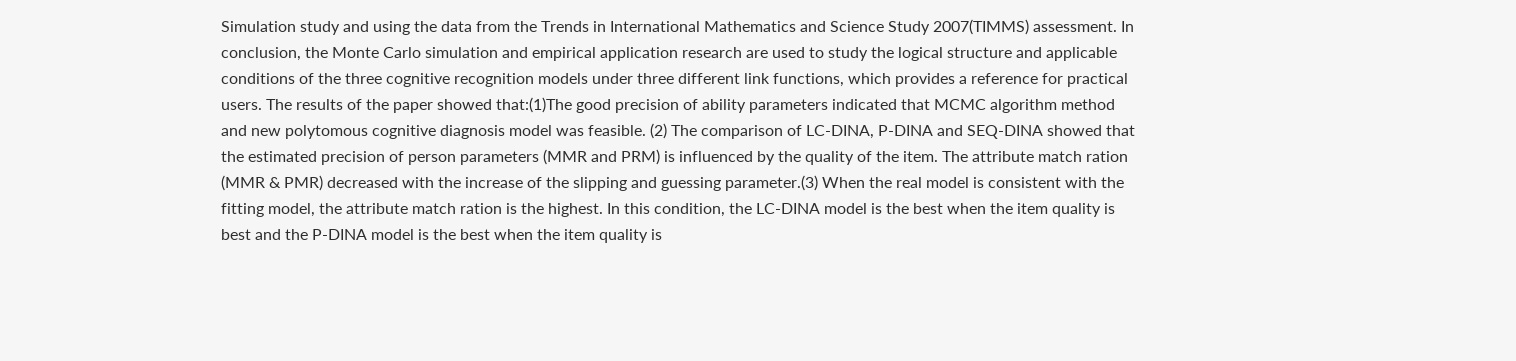Simulation study and using the data from the Trends in International Mathematics and Science Study 2007(TIMMS) assessment. In conclusion, the Monte Carlo simulation and empirical application research are used to study the logical structure and applicable conditions of the three cognitive recognition models under three different link functions, which provides a reference for practical users. The results of the paper showed that:(1)The good precision of ability parameters indicated that MCMC algorithm method and new polytomous cognitive diagnosis model was feasible. (2) The comparison of LC-DINA, P-DINA and SEQ-DINA showed that the estimated precision of person parameters (MMR and PRM) is influenced by the quality of the item. The attribute match ration (MMR & PMR) decreased with the increase of the slipping and guessing parameter.(3) When the real model is consistent with the fitting model, the attribute match ration is the highest. In this condition, the LC-DINA model is the best when the item quality is best and the P-DINA model is the best when the item quality is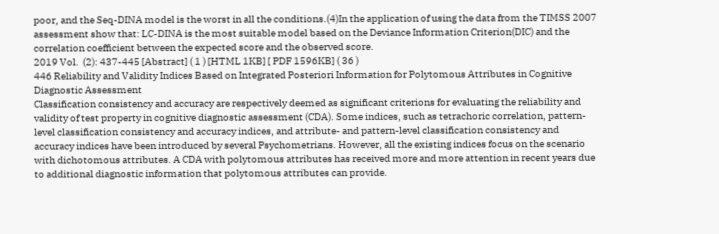poor, and the Seq-DINA model is the worst in all the conditions.(4)In the application of using the data from the TIMSS 2007 assessment show that: LC-DINA is the most suitable model based on the Deviance Information Criterion(DIC) and the correlation coefficient between the expected score and the observed score.
2019 Vol.  (2): 437-445 [Abstract] ( 1 ) [HTML 1KB] [ PDF 1596KB] ( 36 )
446 Reliability and Validity Indices Based on Integrated Posteriori Information for Polytomous Attributes in Cognitive Diagnostic Assessment
Classification consistency and accuracy are respectively deemed as significant criterions for evaluating the reliability and validity of test property in cognitive diagnostic assessment (CDA). Some indices, such as tetrachoric correlation, pattern-level classification consistency and accuracy indices, and attribute- and pattern-level classification consistency and accuracy indices have been introduced by several Psychometrians. However, all the existing indices focus on the scenario with dichotomous attributes. A CDA with polytomous attributes has received more and more attention in recent years due to additional diagnostic information that polytomous attributes can provide.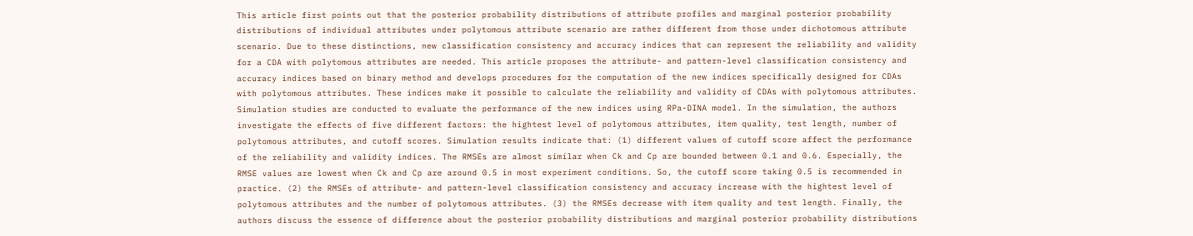This article first points out that the posterior probability distributions of attribute profiles and marginal posterior probability distributions of individual attributes under polytomous attribute scenario are rather different from those under dichotomous attribute scenario. Due to these distinctions, new classification consistency and accuracy indices that can represent the reliability and validity for a CDA with polytomous attributes are needed. This article proposes the attribute- and pattern-level classification consistency and accuracy indices based on binary method and develops procedures for the computation of the new indices specifically designed for CDAs with polytomous attributes. These indices make it possible to calculate the reliability and validity of CDAs with polytomous attributes. Simulation studies are conducted to evaluate the performance of the new indices using RPa-DINA model. In the simulation, the authors investigate the effects of five different factors: the hightest level of polytomous attributes, item quality, test length, number of polytomous attributes, and cutoff scores. Simulation results indicate that: (1) different values of cutoff score affect the performance of the reliability and validity indices. The RMSEs are almost similar when Ck and Cp are bounded between 0.1 and 0.6. Especially, the RMSE values are lowest when Ck and Cp are around 0.5 in most experiment conditions. So, the cutoff score taking 0.5 is recommended in practice. (2) the RMSEs of attribute- and pattern-level classification consistency and accuracy increase with the hightest level of polytomous attributes and the number of polytomous attributes. (3) the RMSEs decrease with item quality and test length. Finally, the authors discuss the essence of difference about the posterior probability distributions and marginal posterior probability distributions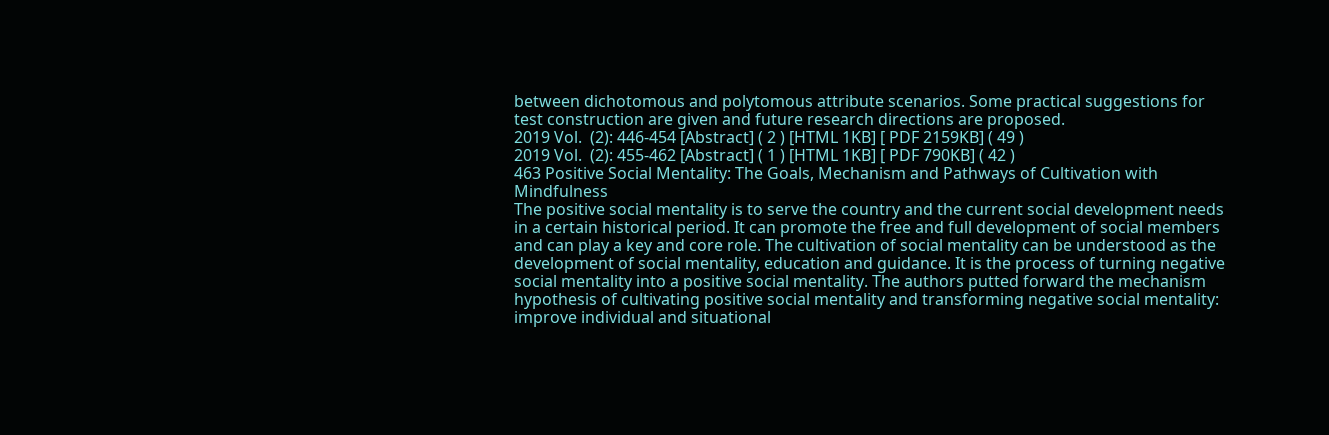between dichotomous and polytomous attribute scenarios. Some practical suggestions for test construction are given and future research directions are proposed.
2019 Vol.  (2): 446-454 [Abstract] ( 2 ) [HTML 1KB] [ PDF 2159KB] ( 49 )
2019 Vol.  (2): 455-462 [Abstract] ( 1 ) [HTML 1KB] [ PDF 790KB] ( 42 )
463 Positive Social Mentality: The Goals, Mechanism and Pathways of Cultivation with Mindfulness
The positive social mentality is to serve the country and the current social development needs in a certain historical period. It can promote the free and full development of social members and can play a key and core role. The cultivation of social mentality can be understood as the development of social mentality, education and guidance. It is the process of turning negative social mentality into a positive social mentality. The authors putted forward the mechanism hypothesis of cultivating positive social mentality and transforming negative social mentality: improve individual and situational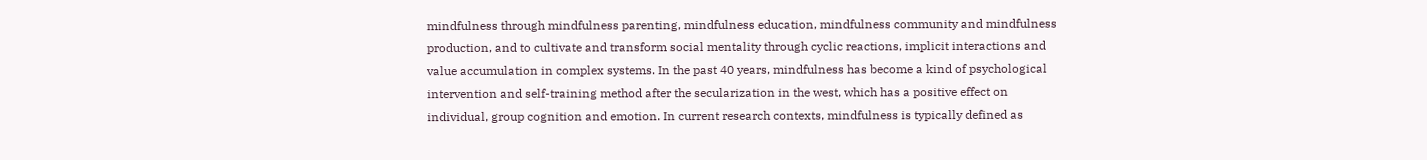mindfulness through mindfulness parenting, mindfulness education, mindfulness community and mindfulness production, and to cultivate and transform social mentality through cyclic reactions, implicit interactions and value accumulation in complex systems. In the past 40 years, mindfulness has become a kind of psychological intervention and self-training method after the secularization in the west, which has a positive effect on individual, group cognition and emotion. In current research contexts, mindfulness is typically defined as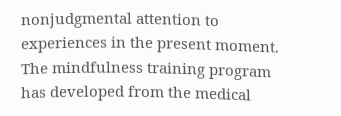nonjudgmental attention to experiences in the present moment. The mindfulness training program has developed from the medical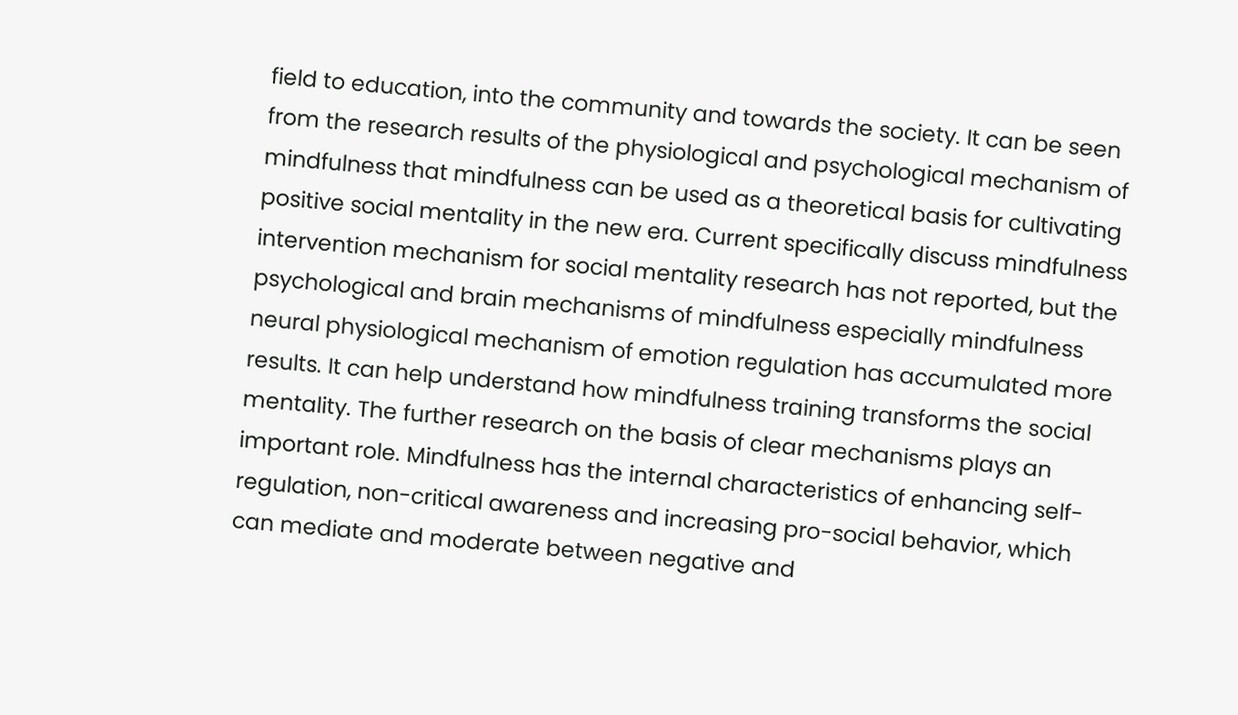field to education, into the community and towards the society. It can be seen from the research results of the physiological and psychological mechanism of mindfulness that mindfulness can be used as a theoretical basis for cultivating positive social mentality in the new era. Current specifically discuss mindfulness intervention mechanism for social mentality research has not reported, but the psychological and brain mechanisms of mindfulness especially mindfulness neural physiological mechanism of emotion regulation has accumulated more results. It can help understand how mindfulness training transforms the social mentality. The further research on the basis of clear mechanisms plays an important role. Mindfulness has the internal characteristics of enhancing self-regulation, non-critical awareness and increasing pro-social behavior, which can mediate and moderate between negative and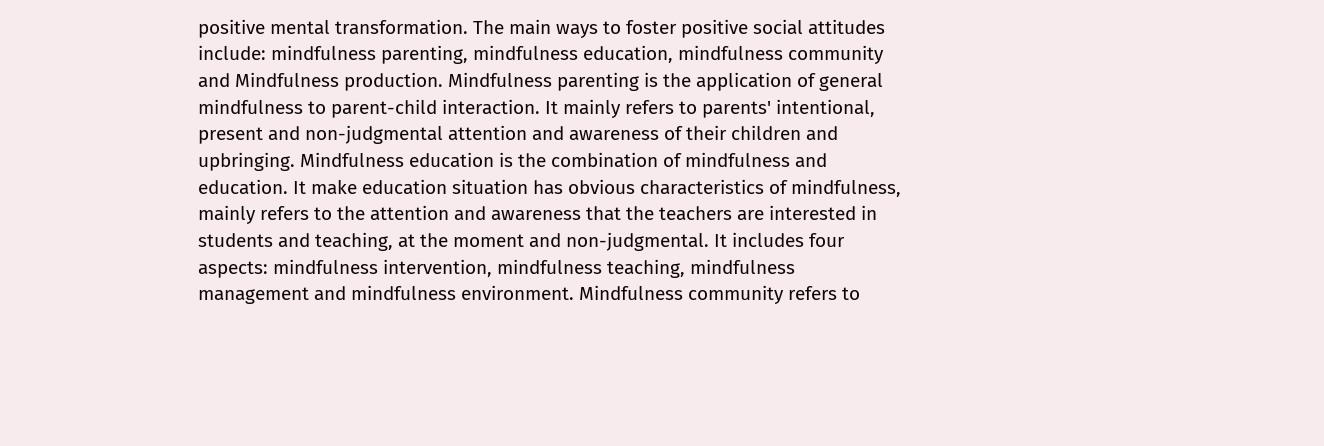positive mental transformation. The main ways to foster positive social attitudes include: mindfulness parenting, mindfulness education, mindfulness community and Mindfulness production. Mindfulness parenting is the application of general mindfulness to parent-child interaction. It mainly refers to parents' intentional, present and non-judgmental attention and awareness of their children and upbringing. Mindfulness education is the combination of mindfulness and education. It make education situation has obvious characteristics of mindfulness, mainly refers to the attention and awareness that the teachers are interested in students and teaching, at the moment and non-judgmental. It includes four aspects: mindfulness intervention, mindfulness teaching, mindfulness management and mindfulness environment. Mindfulness community refers to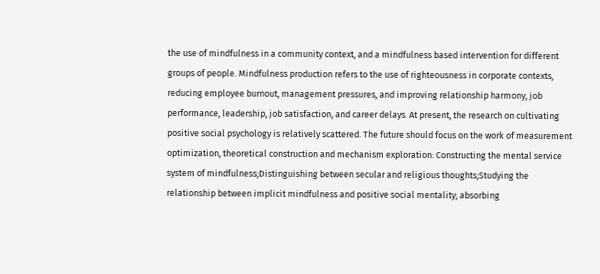the use of mindfulness in a community context, and a mindfulness based intervention for different groups of people. Mindfulness production refers to the use of righteousness in corporate contexts, reducing employee burnout, management pressures, and improving relationship harmony, job performance, leadership, job satisfaction, and career delays. At present, the research on cultivating positive social psychology is relatively scattered. The future should focus on the work of measurement optimization, theoretical construction and mechanism exploration: Constructing the mental service system of mindfulness;Distinguishing between secular and religious thoughts;Studying the relationship between implicit mindfulness and positive social mentality; absorbing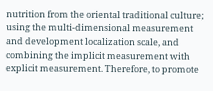nutrition from the oriental traditional culture; using the multi-dimensional measurement and development localization scale, and combining the implicit measurement with explicit measurement. Therefore, to promote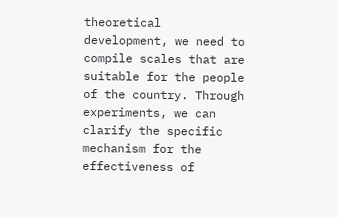theoretical development, we need to compile scales that are suitable for the people of the country. Through experiments, we can clarify the specific mechanism for the effectiveness of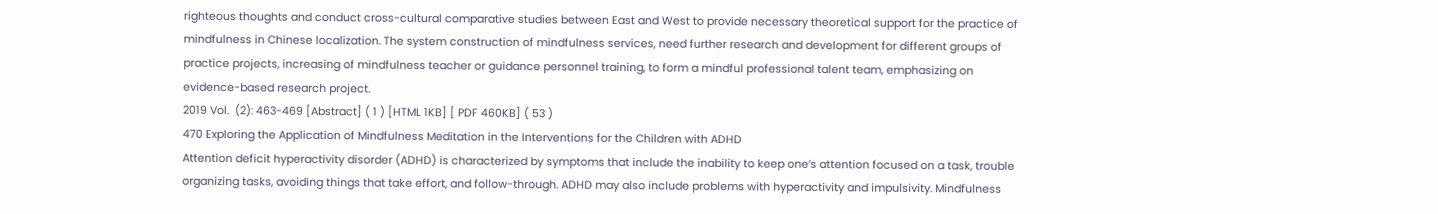righteous thoughts and conduct cross-cultural comparative studies between East and West to provide necessary theoretical support for the practice of mindfulness in Chinese localization. The system construction of mindfulness services, need further research and development for different groups of practice projects, increasing of mindfulness teacher or guidance personnel training, to form a mindful professional talent team, emphasizing on evidence-based research project.
2019 Vol.  (2): 463-469 [Abstract] ( 1 ) [HTML 1KB] [ PDF 460KB] ( 53 )
470 Exploring the Application of Mindfulness Meditation in the Interventions for the Children with ADHD
Attention deficit hyperactivity disorder (ADHD) is characterized by symptoms that include the inability to keep one’s attention focused on a task, trouble organizing tasks, avoiding things that take effort, and follow-through. ADHD may also include problems with hyperactivity and impulsivity. Mindfulness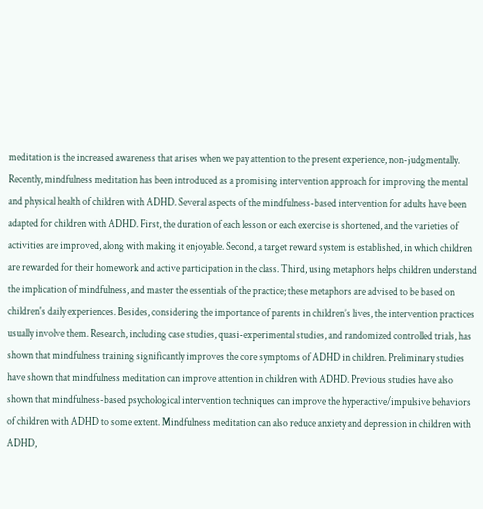meditation is the increased awareness that arises when we pay attention to the present experience, non-judgmentally. Recently, mindfulness meditation has been introduced as a promising intervention approach for improving the mental and physical health of children with ADHD. Several aspects of the mindfulness-based intervention for adults have been adapted for children with ADHD. First, the duration of each lesson or each exercise is shortened, and the varieties of activities are improved, along with making it enjoyable. Second, a target reward system is established, in which children are rewarded for their homework and active participation in the class. Third, using metaphors helps children understand the implication of mindfulness, and master the essentials of the practice; these metaphors are advised to be based on children's daily experiences. Besides, considering the importance of parents in children’s lives, the intervention practices usually involve them. Research, including case studies, quasi-experimental studies, and randomized controlled trials, has shown that mindfulness training significantly improves the core symptoms of ADHD in children. Preliminary studies have shown that mindfulness meditation can improve attention in children with ADHD. Previous studies have also shown that mindfulness-based psychological intervention techniques can improve the hyperactive/impulsive behaviors of children with ADHD to some extent. Mindfulness meditation can also reduce anxiety and depression in children with ADHD,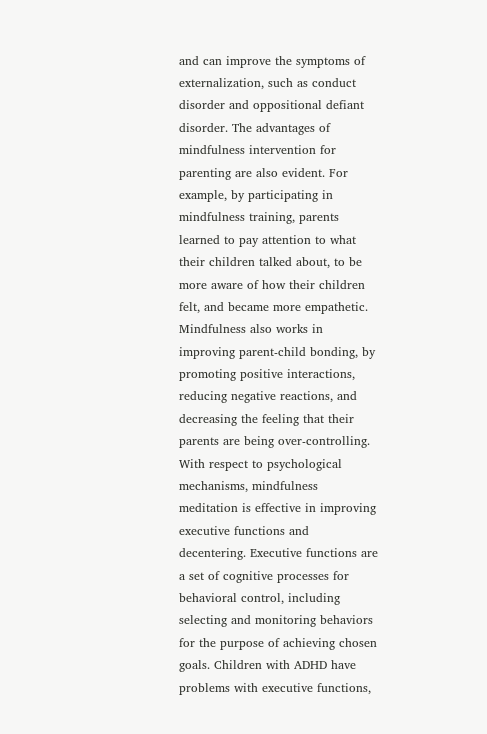and can improve the symptoms of externalization, such as conduct disorder and oppositional defiant disorder. The advantages of mindfulness intervention for parenting are also evident. For example, by participating in mindfulness training, parents learned to pay attention to what their children talked about, to be more aware of how their children felt, and became more empathetic. Mindfulness also works in improving parent-child bonding, by promoting positive interactions, reducing negative reactions, and decreasing the feeling that their parents are being over-controlling. With respect to psychological mechanisms, mindfulness meditation is effective in improving executive functions and decentering. Executive functions are a set of cognitive processes for behavioral control, including selecting and monitoring behaviors for the purpose of achieving chosen goals. Children with ADHD have problems with executive functions,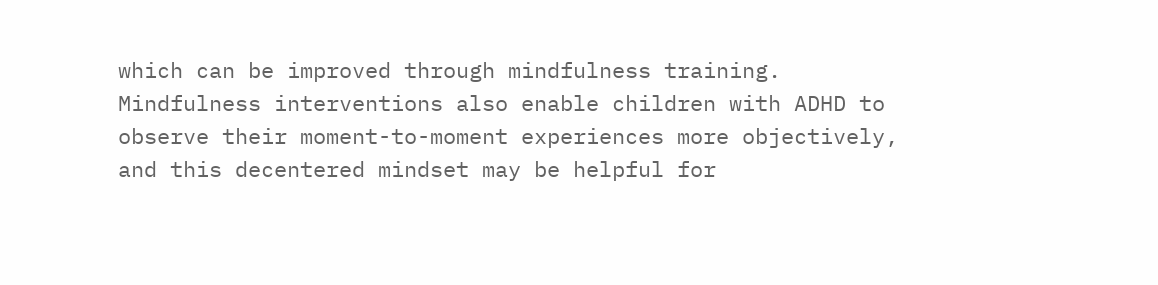which can be improved through mindfulness training. Mindfulness interventions also enable children with ADHD to observe their moment-to-moment experiences more objectively, and this decentered mindset may be helpful for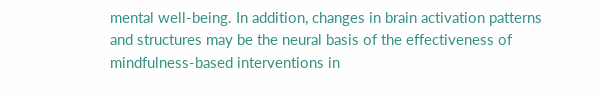mental well-being. In addition, changes in brain activation patterns and structures may be the neural basis of the effectiveness of mindfulness-based interventions in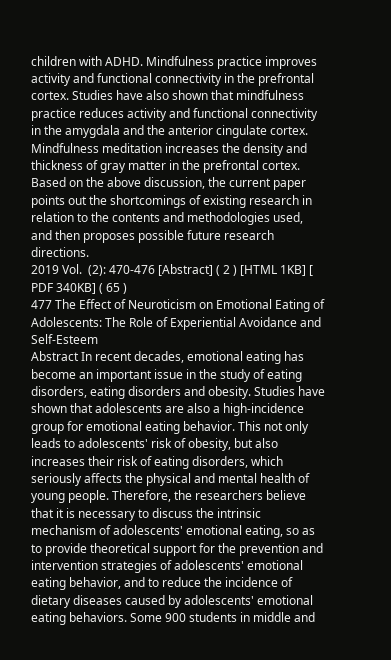children with ADHD. Mindfulness practice improves activity and functional connectivity in the prefrontal cortex. Studies have also shown that mindfulness practice reduces activity and functional connectivity in the amygdala and the anterior cingulate cortex. Mindfulness meditation increases the density and thickness of gray matter in the prefrontal cortex. Based on the above discussion, the current paper points out the shortcomings of existing research in relation to the contents and methodologies used, and then proposes possible future research directions.
2019 Vol.  (2): 470-476 [Abstract] ( 2 ) [HTML 1KB] [ PDF 340KB] ( 65 )
477 The Effect of Neuroticism on Emotional Eating of Adolescents: The Role of Experiential Avoidance and Self-Esteem
Abstract In recent decades, emotional eating has become an important issue in the study of eating disorders, eating disorders and obesity. Studies have shown that adolescents are also a high-incidence group for emotional eating behavior. This not only leads to adolescents' risk of obesity, but also increases their risk of eating disorders, which seriously affects the physical and mental health of young people. Therefore, the researchers believe that it is necessary to discuss the intrinsic mechanism of adolescents' emotional eating, so as to provide theoretical support for the prevention and intervention strategies of adolescents' emotional eating behavior, and to reduce the incidence of dietary diseases caused by adolescents' emotional eating behaviors. Some 900 students in middle and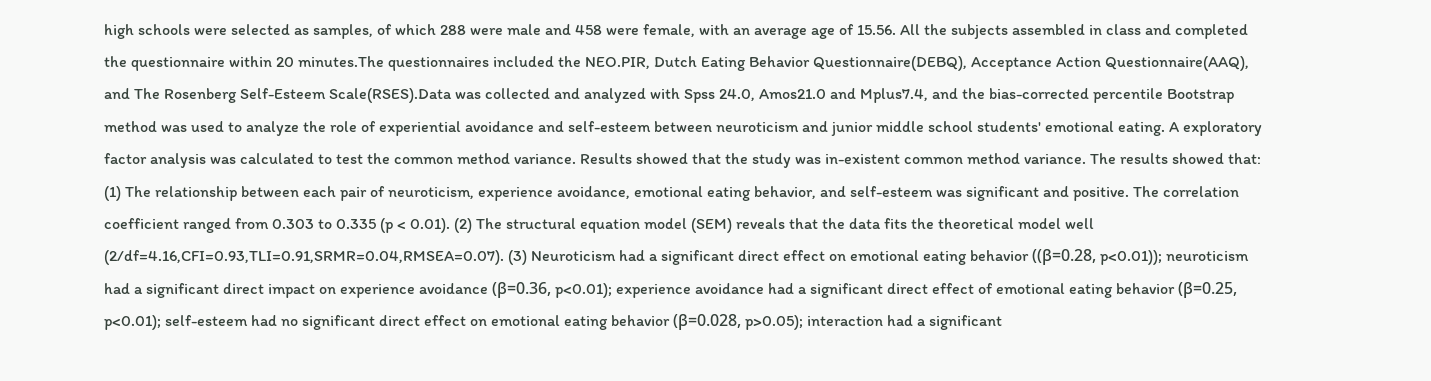high schools were selected as samples, of which 288 were male and 458 were female, with an average age of 15.56. All the subjects assembled in class and completed the questionnaire within 20 minutes.The questionnaires included the NEO.PIR, Dutch Eating Behavior Questionnaire(DEBQ), Acceptance Action Questionnaire(AAQ), and The Rosenberg Self-Esteem Scale(RSES).Data was collected and analyzed with Spss 24.0, Amos21.0 and Mplus7.4, and the bias-corrected percentile Bootstrap method was used to analyze the role of experiential avoidance and self-esteem between neuroticism and junior middle school students' emotional eating. A exploratory factor analysis was calculated to test the common method variance. Results showed that the study was in-existent common method variance. The results showed that: (1) The relationship between each pair of neuroticism, experience avoidance, emotional eating behavior, and self-esteem was significant and positive. The correlation coefficient ranged from 0.303 to 0.335 (p < 0.01). (2) The structural equation model (SEM) reveals that the data fits the theoretical model well (2/df=4.16,CFI=0.93,TLI=0.91,SRMR=0.04,RMSEA=0.07). (3) Neuroticism had a significant direct effect on emotional eating behavior ((β=0.28, p<0.01)); neuroticism had a significant direct impact on experience avoidance (β=0.36, p<0.01); experience avoidance had a significant direct effect of emotional eating behavior (β=0.25, p<0.01); self-esteem had no significant direct effect on emotional eating behavior (β=0.028, p>0.05); interaction had a significant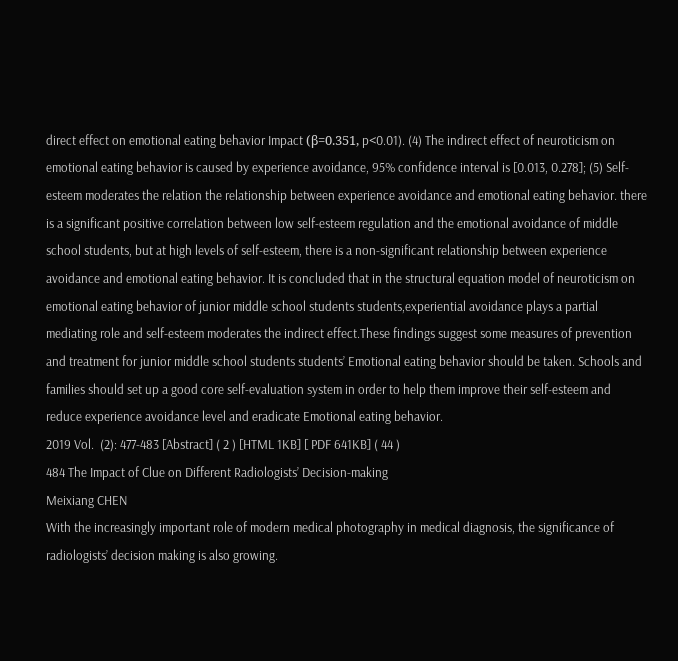direct effect on emotional eating behavior Impact (β=0.351, p<0.01). (4) The indirect effect of neuroticism on emotional eating behavior is caused by experience avoidance, 95% confidence interval is [0.013, 0.278]; (5) Self-esteem moderates the relation the relationship between experience avoidance and emotional eating behavior. there is a significant positive correlation between low self-esteem regulation and the emotional avoidance of middle school students, but at high levels of self-esteem, there is a non-significant relationship between experience avoidance and emotional eating behavior. It is concluded that in the structural equation model of neuroticism on emotional eating behavior of junior middle school students students,experiential avoidance plays a partial mediating role and self-esteem moderates the indirect effect.These findings suggest some measures of prevention and treatment for junior middle school students students’ Emotional eating behavior should be taken. Schools and families should set up a good core self-evaluation system in order to help them improve their self-esteem and reduce experience avoidance level and eradicate Emotional eating behavior.
2019 Vol.  (2): 477-483 [Abstract] ( 2 ) [HTML 1KB] [ PDF 641KB] ( 44 )
484 The Impact of Clue on Different Radiologists’ Decision-making
Meixiang CHEN
With the increasingly important role of modern medical photography in medical diagnosis, the significance of radiologists’ decision making is also growing.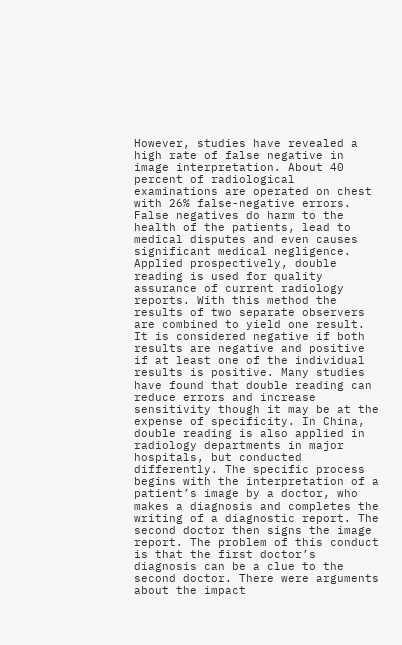However, studies have revealed a high rate of false negative in image interpretation. About 40 percent of radiological examinations are operated on chest with 26% false-negative errors. False negatives do harm to the health of the patients, lead to medical disputes and even causes significant medical negligence. Applied prospectively, double reading is used for quality assurance of current radiology reports. With this method the results of two separate observers are combined to yield one result. It is considered negative if both results are negative and positive if at least one of the individual results is positive. Many studies have found that double reading can reduce errors and increase sensitivity though it may be at the expense of specificity. In China, double reading is also applied in radiology departments in major hospitals, but conducted differently. The specific process begins with the interpretation of a patient’s image by a doctor, who makes a diagnosis and completes the writing of a diagnostic report. The second doctor then signs the image report. The problem of this conduct is that the first doctor’s diagnosis can be a clue to the second doctor. There were arguments about the impact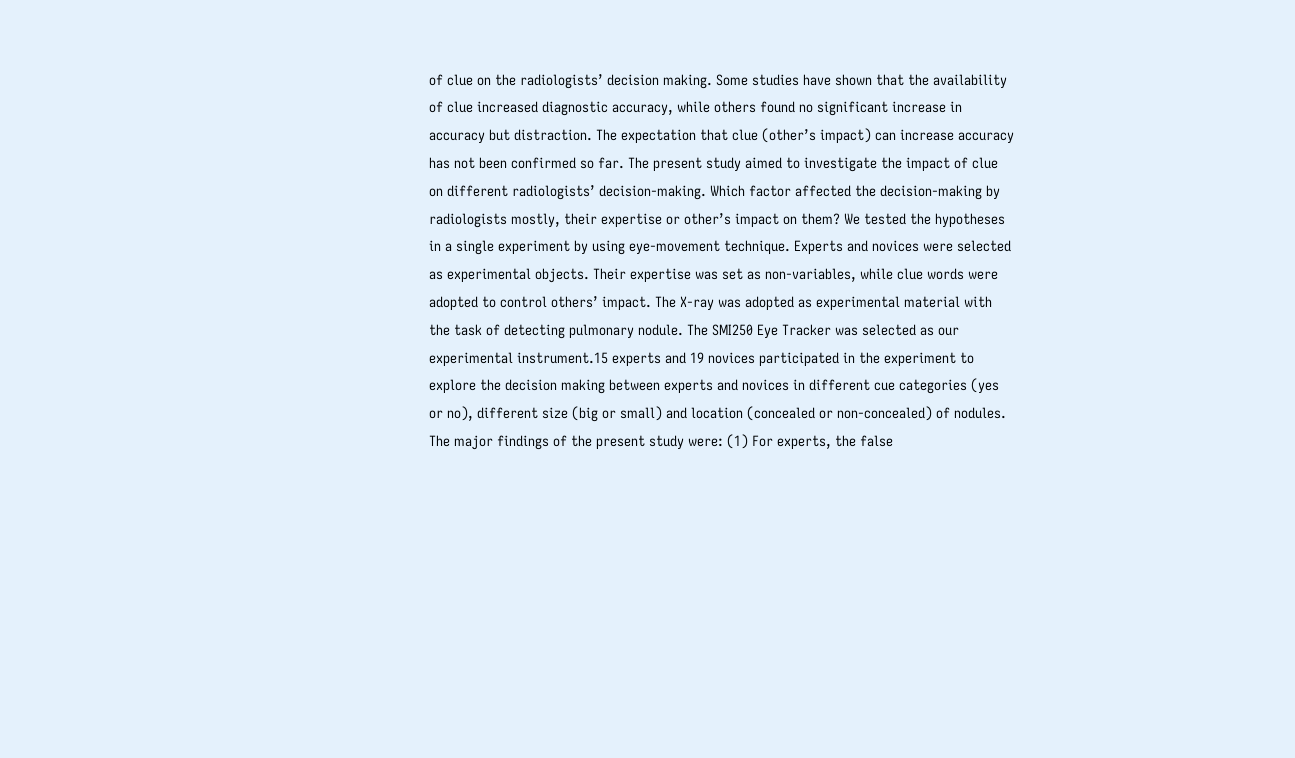of clue on the radiologists’ decision making. Some studies have shown that the availability of clue increased diagnostic accuracy, while others found no significant increase in accuracy but distraction. The expectation that clue (other’s impact) can increase accuracy has not been confirmed so far. The present study aimed to investigate the impact of clue on different radiologists’ decision-making. Which factor affected the decision-making by radiologists mostly, their expertise or other’s impact on them? We tested the hypotheses in a single experiment by using eye-movement technique. Experts and novices were selected as experimental objects. Their expertise was set as non-variables, while clue words were adopted to control others’ impact. The X-ray was adopted as experimental material with the task of detecting pulmonary nodule. The SMI250 Eye Tracker was selected as our experimental instrument.15 experts and 19 novices participated in the experiment to explore the decision making between experts and novices in different cue categories (yes or no), different size (big or small) and location (concealed or non-concealed) of nodules. The major findings of the present study were: (1) For experts, the false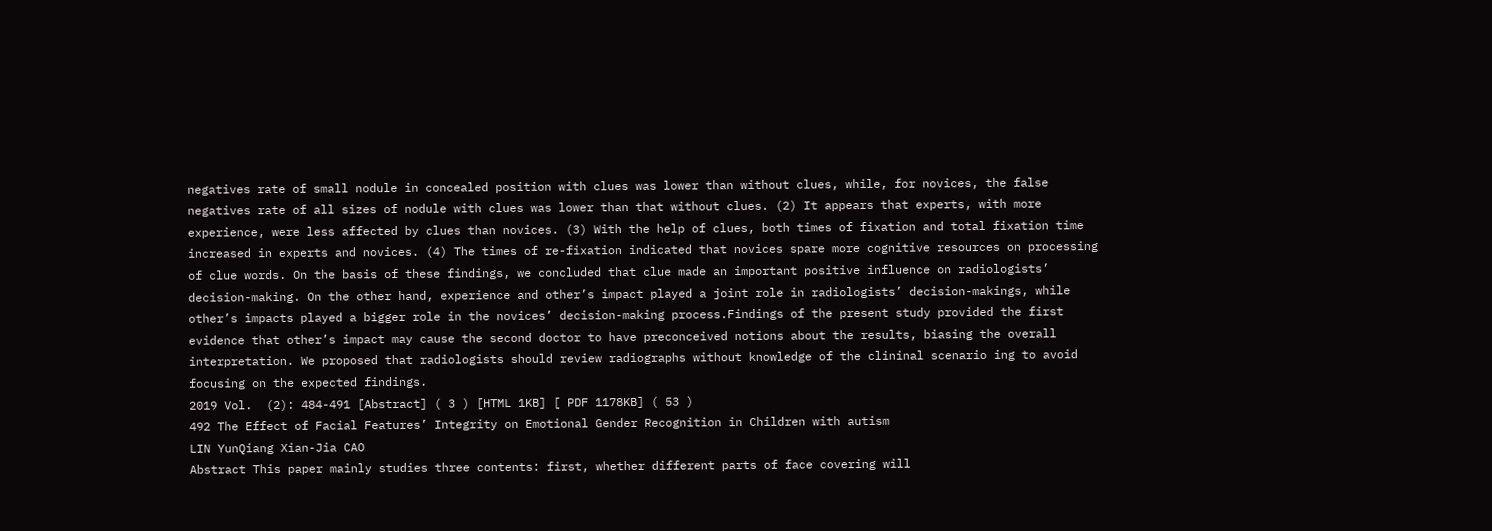negatives rate of small nodule in concealed position with clues was lower than without clues, while, for novices, the false negatives rate of all sizes of nodule with clues was lower than that without clues. (2) It appears that experts, with more experience, were less affected by clues than novices. (3) With the help of clues, both times of fixation and total fixation time increased in experts and novices. (4) The times of re-fixation indicated that novices spare more cognitive resources on processing of clue words. On the basis of these findings, we concluded that clue made an important positive influence on radiologists’ decision-making. On the other hand, experience and other’s impact played a joint role in radiologists’ decision-makings, while other’s impacts played a bigger role in the novices’ decision-making process.Findings of the present study provided the first evidence that other’s impact may cause the second doctor to have preconceived notions about the results, biasing the overall interpretation. We proposed that radiologists should review radiographs without knowledge of the clininal scenario ing to avoid focusing on the expected findings.
2019 Vol.  (2): 484-491 [Abstract] ( 3 ) [HTML 1KB] [ PDF 1178KB] ( 53 )
492 The Effect of Facial Features’ Integrity on Emotional Gender Recognition in Children with autism
LIN YunQiang Xian-Jia CAO
Abstract This paper mainly studies three contents: first, whether different parts of face covering will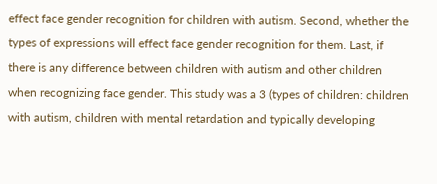effect face gender recognition for children with autism. Second, whether the types of expressions will effect face gender recognition for them. Last, if there is any difference between children with autism and other children when recognizing face gender. This study was a 3 (types of children: children with autism, children with mental retardation and typically developing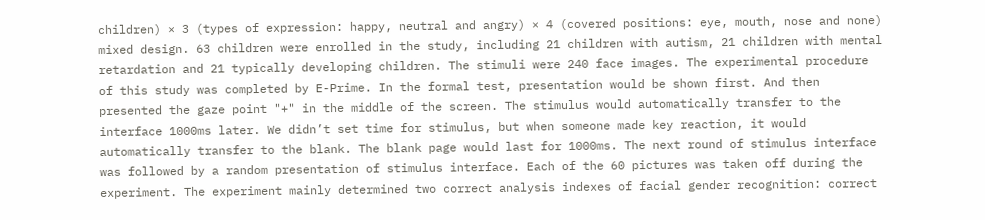children) × 3 (types of expression: happy, neutral and angry) × 4 (covered positions: eye, mouth, nose and none) mixed design. 63 children were enrolled in the study, including 21 children with autism, 21 children with mental retardation and 21 typically developing children. The stimuli were 240 face images. The experimental procedure of this study was completed by E-Prime. In the formal test, presentation would be shown first. And then presented the gaze point "+" in the middle of the screen. The stimulus would automatically transfer to the interface 1000ms later. We didn’t set time for stimulus, but when someone made key reaction, it would automatically transfer to the blank. The blank page would last for 1000ms. The next round of stimulus interface was followed by a random presentation of stimulus interface. Each of the 60 pictures was taken off during the experiment. The experiment mainly determined two correct analysis indexes of facial gender recognition: correct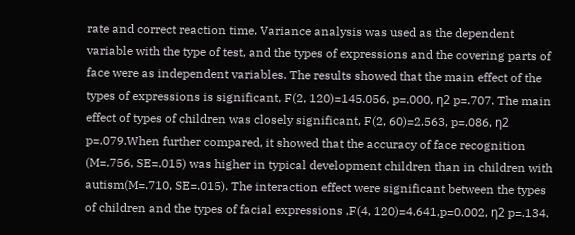rate and correct reaction time. Variance analysis was used as the dependent variable with the type of test, and the types of expressions and the covering parts of face were as independent variables. The results showed that the main effect of the types of expressions is significant, F(2, 120)=145.056, p=.000, η2 p=.707. The main effect of types of children was closely significant, F(2, 60)=2.563, p=.086, η2 p=.079.When further compared, it showed that the accuracy of face recognition (M=.756, SE=.015) was higher in typical development children than in children with autism(M=.710, SE=.015). The interaction effect were significant between the types of children and the types of facial expressions ,F(4, 120)=4.641,p=0.002, η2 p=.134.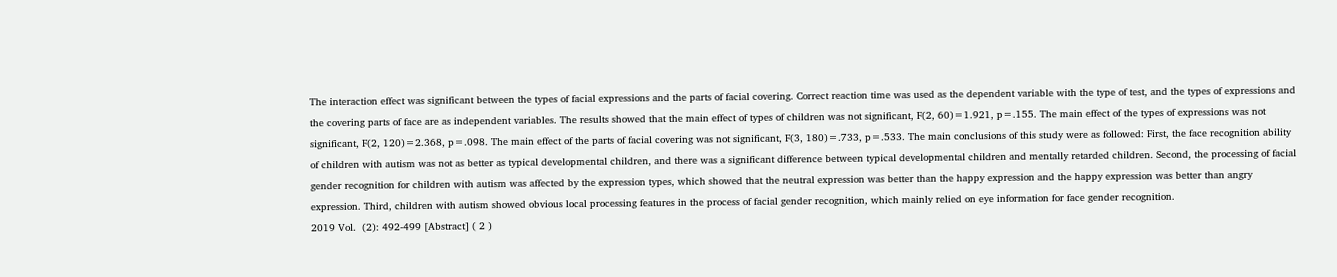The interaction effect was significant between the types of facial expressions and the parts of facial covering. Correct reaction time was used as the dependent variable with the type of test, and the types of expressions and the covering parts of face are as independent variables. The results showed that the main effect of types of children was not significant, F(2, 60)=1.921, p=.155. The main effect of the types of expressions was not significant, F(2, 120)=2.368, p=.098. The main effect of the parts of facial covering was not significant, F(3, 180)=.733, p=.533. The main conclusions of this study were as followed: First, the face recognition ability of children with autism was not as better as typical developmental children, and there was a significant difference between typical developmental children and mentally retarded children. Second, the processing of facial gender recognition for children with autism was affected by the expression types, which showed that the neutral expression was better than the happy expression and the happy expression was better than angry expression. Third, children with autism showed obvious local processing features in the process of facial gender recognition, which mainly relied on eye information for face gender recognition.
2019 Vol.  (2): 492-499 [Abstract] ( 2 )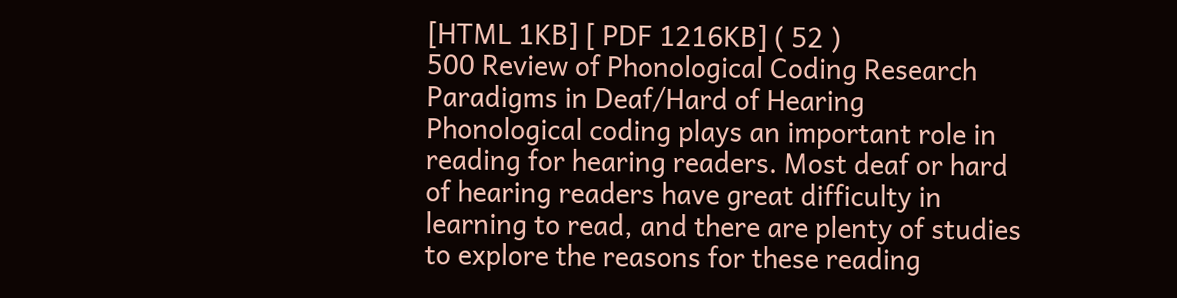[HTML 1KB] [ PDF 1216KB] ( 52 )
500 Review of Phonological Coding Research Paradigms in Deaf/Hard of Hearing
Phonological coding plays an important role in reading for hearing readers. Most deaf or hard of hearing readers have great difficulty in learning to read, and there are plenty of studies to explore the reasons for these reading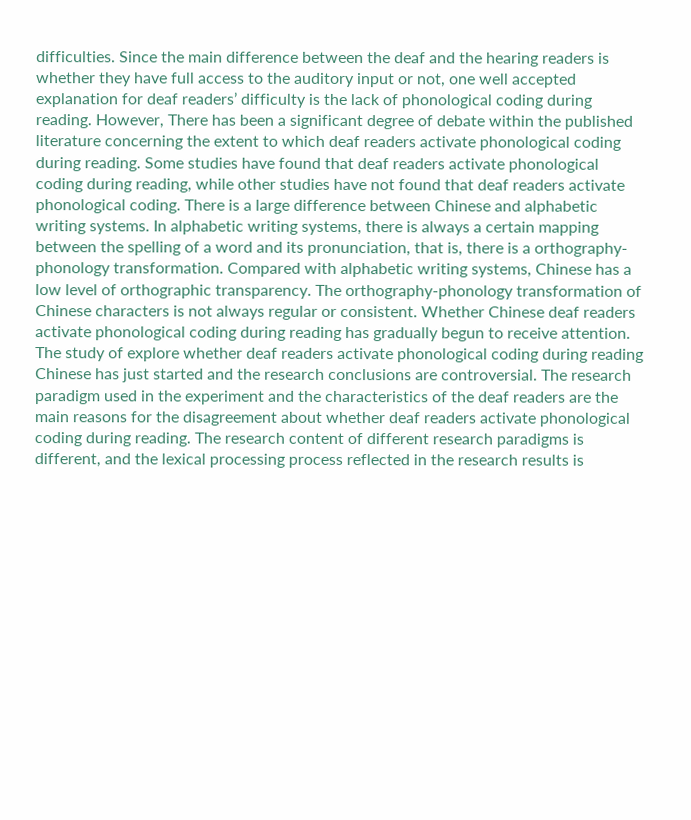difficulties. Since the main difference between the deaf and the hearing readers is whether they have full access to the auditory input or not, one well accepted explanation for deaf readers’ difficulty is the lack of phonological coding during reading. However, There has been a significant degree of debate within the published literature concerning the extent to which deaf readers activate phonological coding during reading. Some studies have found that deaf readers activate phonological coding during reading, while other studies have not found that deaf readers activate phonological coding. There is a large difference between Chinese and alphabetic writing systems. In alphabetic writing systems, there is always a certain mapping between the spelling of a word and its pronunciation, that is, there is a orthography-phonology transformation. Compared with alphabetic writing systems, Chinese has a low level of orthographic transparency. The orthography-phonology transformation of Chinese characters is not always regular or consistent. Whether Chinese deaf readers activate phonological coding during reading has gradually begun to receive attention. The study of explore whether deaf readers activate phonological coding during reading Chinese has just started and the research conclusions are controversial. The research paradigm used in the experiment and the characteristics of the deaf readers are the main reasons for the disagreement about whether deaf readers activate phonological coding during reading. The research content of different research paradigms is different, and the lexical processing process reflected in the research results is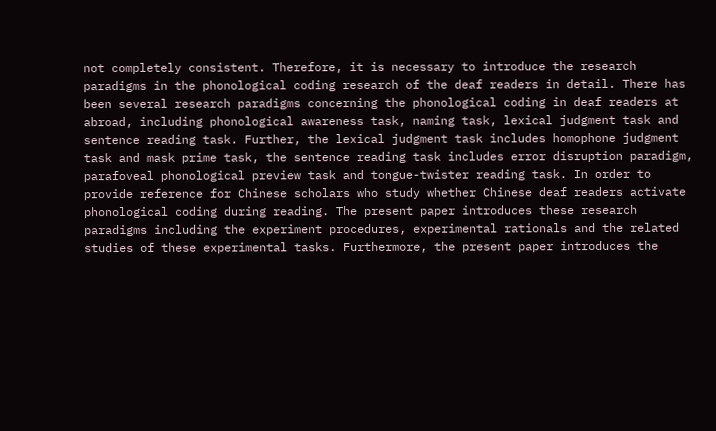not completely consistent. Therefore, it is necessary to introduce the research paradigms in the phonological coding research of the deaf readers in detail. There has been several research paradigms concerning the phonological coding in deaf readers at abroad, including phonological awareness task, naming task, lexical judgment task and sentence reading task. Further, the lexical judgment task includes homophone judgment task and mask prime task, the sentence reading task includes error disruption paradigm, parafoveal phonological preview task and tongue-twister reading task. In order to provide reference for Chinese scholars who study whether Chinese deaf readers activate phonological coding during reading. The present paper introduces these research paradigms including the experiment procedures, experimental rationals and the related studies of these experimental tasks. Furthermore, the present paper introduces the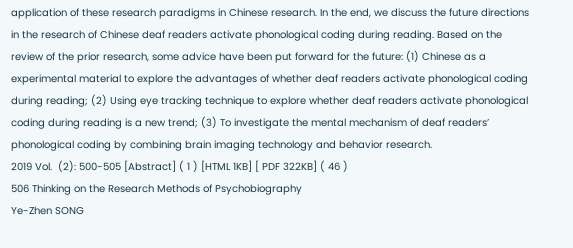application of these research paradigms in Chinese research. In the end, we discuss the future directions in the research of Chinese deaf readers activate phonological coding during reading. Based on the review of the prior research, some advice have been put forward for the future: (1) Chinese as a experimental material to explore the advantages of whether deaf readers activate phonological coding during reading; (2) Using eye tracking technique to explore whether deaf readers activate phonological coding during reading is a new trend; (3) To investigate the mental mechanism of deaf readers’ phonological coding by combining brain imaging technology and behavior research.
2019 Vol.  (2): 500-505 [Abstract] ( 1 ) [HTML 1KB] [ PDF 322KB] ( 46 )
506 Thinking on the Research Methods of Psychobiography
Ye-Zhen SONG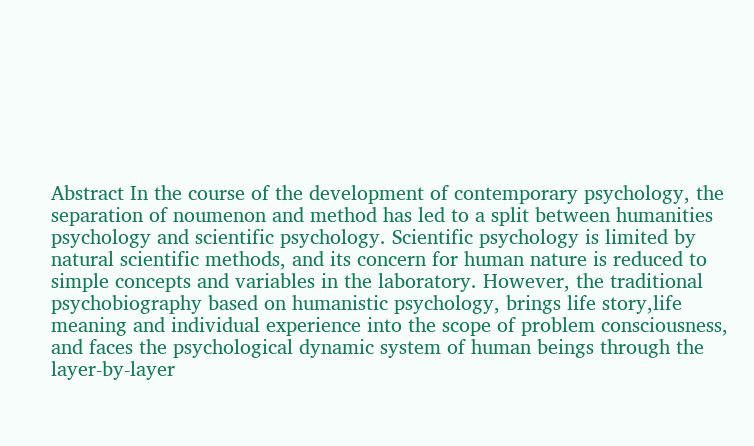Abstract In the course of the development of contemporary psychology, the separation of noumenon and method has led to a split between humanities psychology and scientific psychology. Scientific psychology is limited by natural scientific methods, and its concern for human nature is reduced to simple concepts and variables in the laboratory. However, the traditional psychobiography based on humanistic psychology, brings life story,life meaning and individual experience into the scope of problem consciousness, and faces the psychological dynamic system of human beings through the layer-by-layer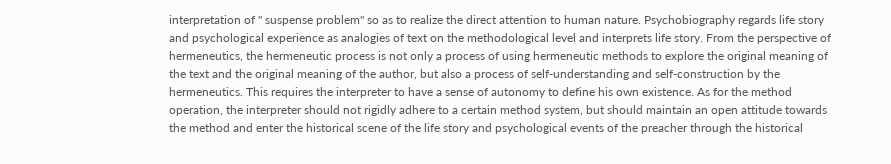interpretation of " suspense problem" so as to realize the direct attention to human nature. Psychobiography regards life story and psychological experience as analogies of text on the methodological level and interprets life story. From the perspective of hermeneutics, the hermeneutic process is not only a process of using hermeneutic methods to explore the original meaning of the text and the original meaning of the author, but also a process of self-understanding and self-construction by the hermeneutics. This requires the interpreter to have a sense of autonomy to define his own existence. As for the method operation, the interpreter should not rigidly adhere to a certain method system, but should maintain an open attitude towards the method and enter the historical scene of the life story and psychological events of the preacher through the historical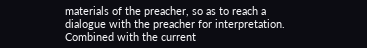materials of the preacher, so as to reach a dialogue with the preacher for interpretation. Combined with the current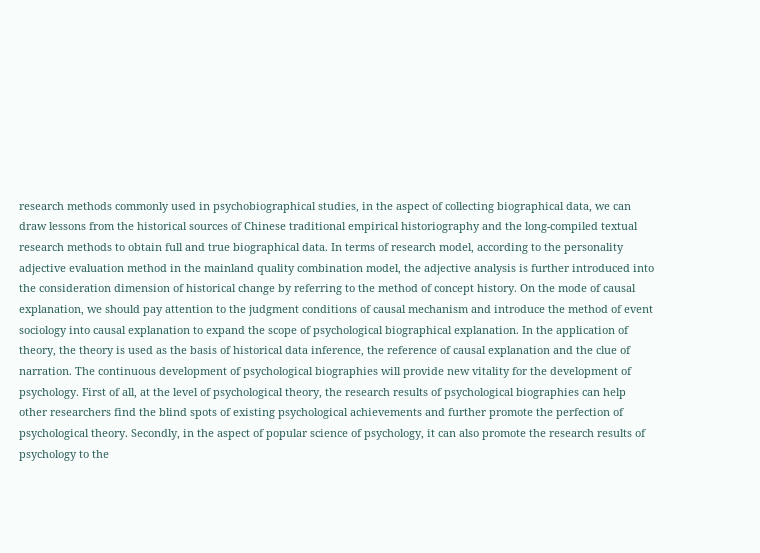research methods commonly used in psychobiographical studies, in the aspect of collecting biographical data, we can draw lessons from the historical sources of Chinese traditional empirical historiography and the long-compiled textual research methods to obtain full and true biographical data. In terms of research model, according to the personality adjective evaluation method in the mainland quality combination model, the adjective analysis is further introduced into the consideration dimension of historical change by referring to the method of concept history. On the mode of causal explanation, we should pay attention to the judgment conditions of causal mechanism and introduce the method of event sociology into causal explanation to expand the scope of psychological biographical explanation. In the application of theory, the theory is used as the basis of historical data inference, the reference of causal explanation and the clue of narration. The continuous development of psychological biographies will provide new vitality for the development of psychology. First of all, at the level of psychological theory, the research results of psychological biographies can help other researchers find the blind spots of existing psychological achievements and further promote the perfection of psychological theory. Secondly, in the aspect of popular science of psychology, it can also promote the research results of psychology to the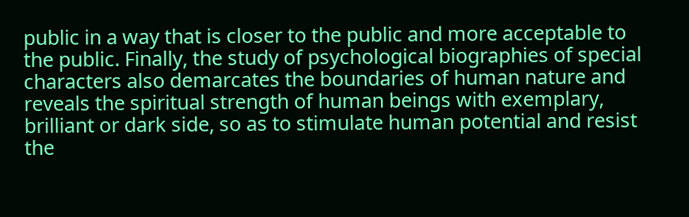public in a way that is closer to the public and more acceptable to the public. Finally, the study of psychological biographies of special characters also demarcates the boundaries of human nature and reveals the spiritual strength of human beings with exemplary, brilliant or dark side, so as to stimulate human potential and resist the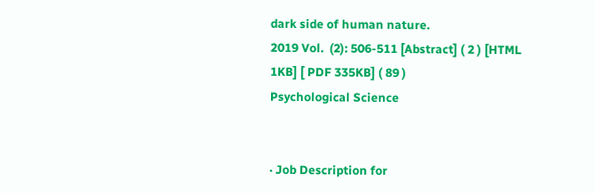dark side of human nature.
2019 Vol.  (2): 506-511 [Abstract] ( 2 ) [HTML 1KB] [ PDF 335KB] ( 89 )
Psychological Science


· Job Description for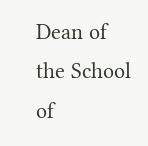Dean of the School of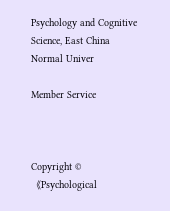Psychology and Cognitive Science, East China Normal Univer

Member Service



Copyright © 《Psychological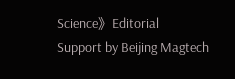Science》Editorial
Support by Beijing Magtech